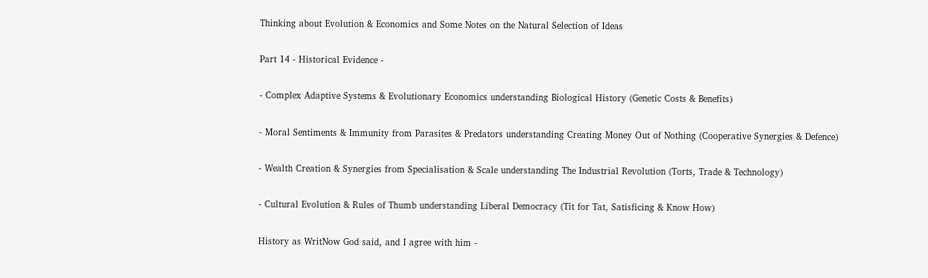Thinking about Evolution & Economics and Some Notes on the Natural Selection of Ideas

Part 14 - Historical Evidence -

- Complex Adaptive Systems & Evolutionary Economics understanding Biological History (Genetic Costs & Benefits)

- Moral Sentiments & Immunity from Parasites & Predators understanding Creating Money Out of Nothing (Cooperative Synergies & Defence)

- Wealth Creation & Synergies from Specialisation & Scale understanding The Industrial Revolution (Torts, Trade & Technology)

- Cultural Evolution & Rules of Thumb understanding Liberal Democracy (Tit for Tat, Satisficing & Know How)

History as WritNow God said, and I agree with him -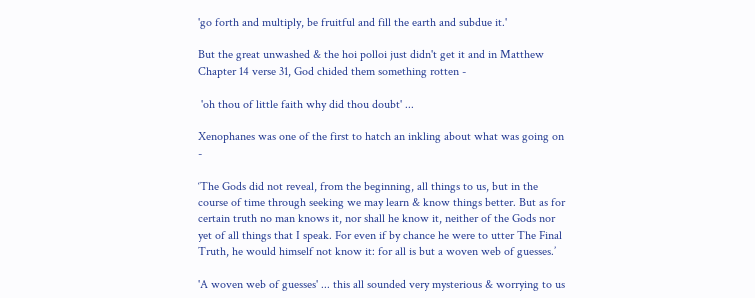'go forth and multiply, be fruitful and fill the earth and subdue it.'

But the great unwashed & the hoi polloi just didn't get it and in Matthew Chapter 14 verse 31, God chided them something rotten -

 'oh thou of little faith why did thou doubt' ...

Xenophanes was one of the first to hatch an inkling about what was going on -

‘The Gods did not reveal, from the beginning, all things to us, but in the course of time through seeking we may learn & know things better. But as for certain truth no man knows it, nor shall he know it, neither of the Gods nor yet of all things that I speak. For even if by chance he were to utter The Final Truth, he would himself not know it: for all is but a woven web of guesses.’

'A woven web of guesses' ... this all sounded very mysterious & worrying to us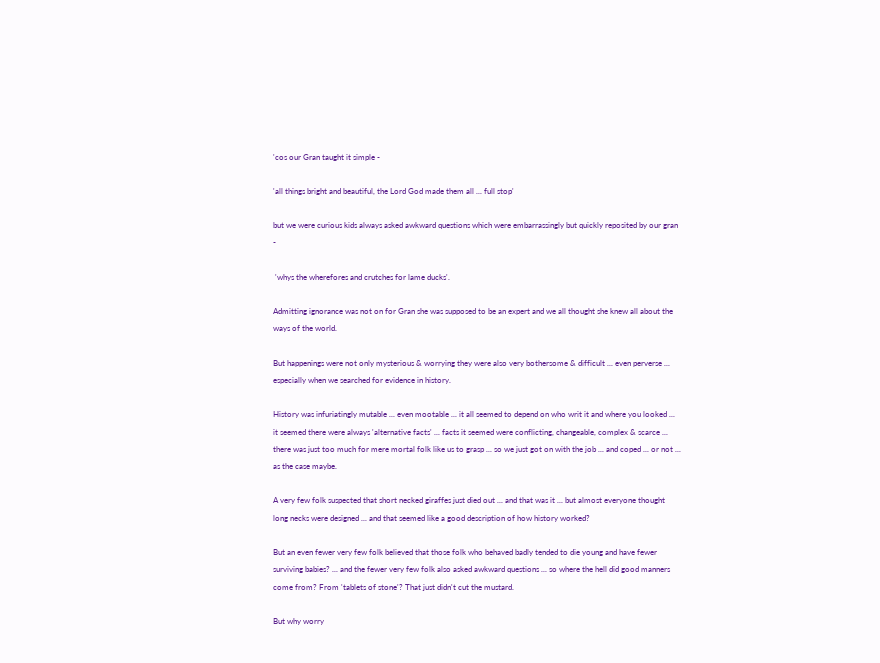'cos our Gran taught it simple -

'all things bright and beautiful, the Lord God made them all ... full stop'

but we were curious kids always asked awkward questions which were embarrassingly but quickly reposited by our gran -

 'whys the wherefores and crutches for lame ducks'.

Admitting ignorance was not on for Gran she was supposed to be an expert and we all thought she knew all about the ways of the world.

But happenings were not only mysterious & worrying they were also very bothersome & difficult ... even perverse ... especially when we searched for evidence in history.

History was infuriatingly mutable ... even mootable ... it all seemed to depend on who writ it and where you looked ... it seemed there were always 'alternative facts' ... facts it seemed were conflicting, changeable, complex & scarce ... there was just too much for mere mortal folk like us to grasp ... so we just got on with the job ... and coped ... or not ... as the case maybe.

A very few folk suspected that short necked giraffes just died out ... and that was it ... but almost everyone thought long necks were designed ... and that seemed like a good description of how history worked?

But an even fewer very few folk believed that those folk who behaved badly tended to die young and have fewer surviving babies? ... and the fewer very few folk also asked awkward questions ... so where the hell did good manners come from? From 'tablets of stone'? That just didn't cut the mustard.

But why worry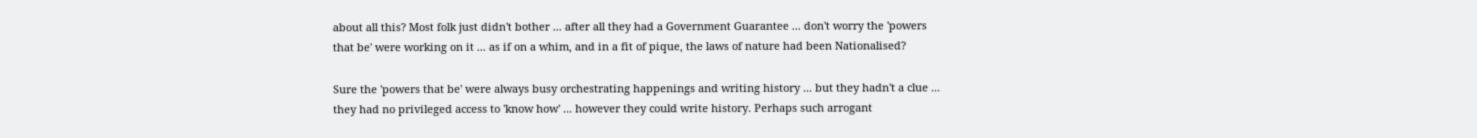about all this? Most folk just didn't bother ... after all they had a Government Guarantee ... don't worry the 'powers that be' were working on it ... as if on a whim, and in a fit of pique, the laws of nature had been Nationalised?

Sure the 'powers that be' were always busy orchestrating happenings and writing history ... but they hadn't a clue ... they had no privileged access to 'know how' ... however they could write history. Perhaps such arrogant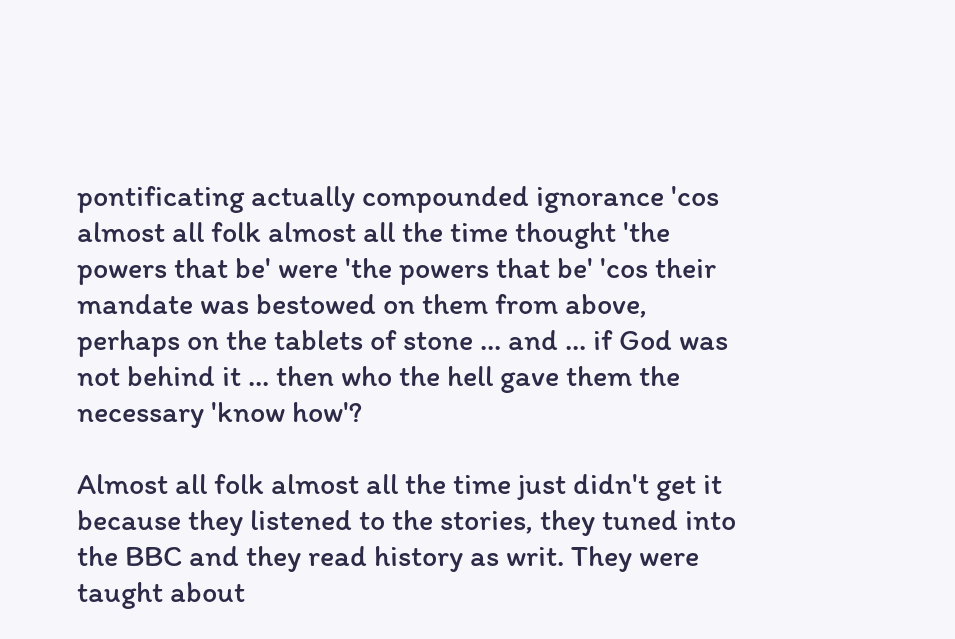pontificating actually compounded ignorance 'cos almost all folk almost all the time thought 'the powers that be' were 'the powers that be' 'cos their mandate was bestowed on them from above, perhaps on the tablets of stone ... and ... if God was not behind it ... then who the hell gave them the necessary 'know how'?

Almost all folk almost all the time just didn't get it because they listened to the stories, they tuned into the BBC and they read history as writ. They were taught about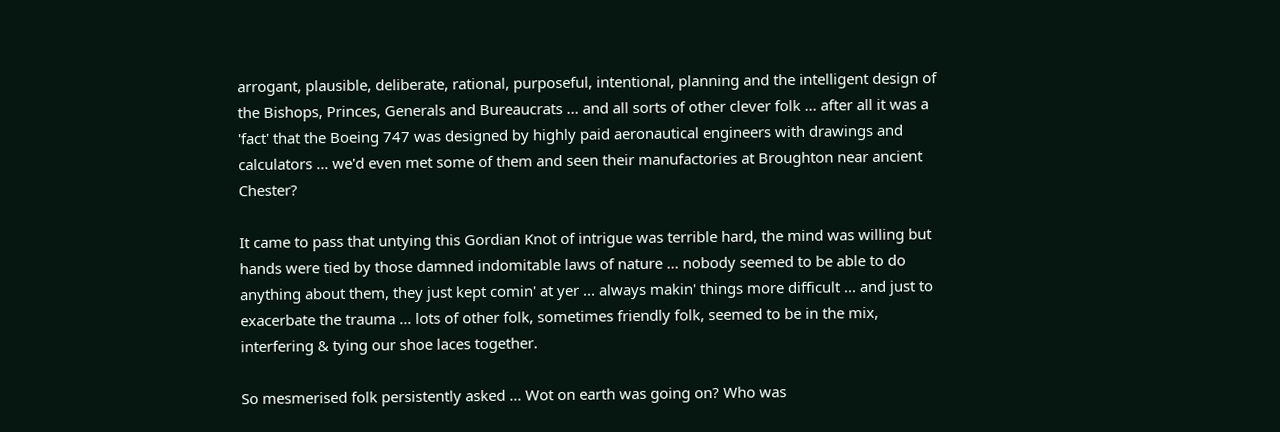arrogant, plausible, deliberate, rational, purposeful, intentional, planning and the intelligent design of the Bishops, Princes, Generals and Bureaucrats ... and all sorts of other clever folk ... after all it was a 'fact' that the Boeing 747 was designed by highly paid aeronautical engineers with drawings and calculators ... we'd even met some of them and seen their manufactories at Broughton near ancient Chester?

It came to pass that untying this Gordian Knot of intrigue was terrible hard, the mind was willing but hands were tied by those damned indomitable laws of nature ... nobody seemed to be able to do anything about them, they just kept comin' at yer ... always makin' things more difficult ... and just to exacerbate the trauma ... lots of other folk, sometimes friendly folk, seemed to be in the mix, interfering & tying our shoe laces together.

So mesmerised folk persistently asked ... Wot on earth was going on? Who was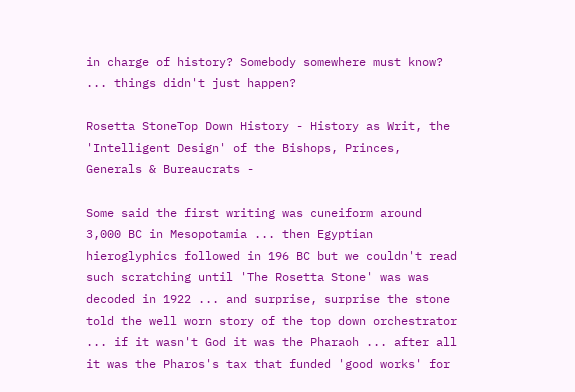in charge of history? Somebody somewhere must know? ... things didn't just happen?

Rosetta StoneTop Down History - History as Writ, the 'Intelligent Design' of the Bishops, Princes, Generals & Bureaucrats -

Some said the first writing was cuneiform around 3,000 BC in Mesopotamia ... then Egyptian hieroglyphics followed in 196 BC but we couldn't read such scratching until 'The Rosetta Stone' was was decoded in 1922 ... and surprise, surprise the stone told the well worn story of the top down orchestrator ... if it wasn't God it was the Pharaoh ... after all it was the Pharos's tax that funded 'good works' for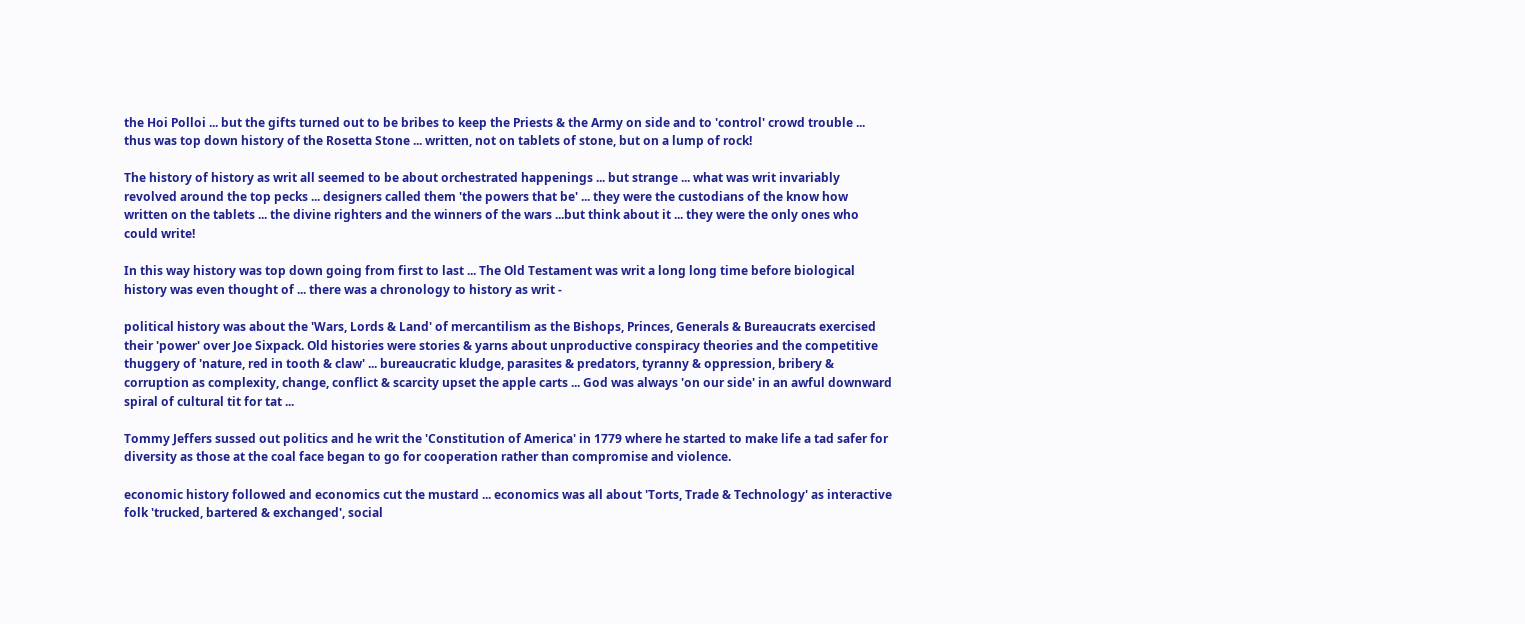the Hoi Polloi ... but the gifts turned out to be bribes to keep the Priests & the Army on side and to 'control' crowd trouble ... thus was top down history of the Rosetta Stone ... written, not on tablets of stone, but on a lump of rock!

The history of history as writ all seemed to be about orchestrated happenings ... but strange ... what was writ invariably revolved around the top pecks ... designers called them 'the powers that be' ... they were the custodians of the know how written on the tablets ... the divine righters and the winners of the wars ...but think about it ... they were the only ones who could write!

In this way history was top down going from first to last ... The Old Testament was writ a long long time before biological history was even thought of ... there was a chronology to history as writ -

political history was about the 'Wars, Lords & Land' of mercantilism as the Bishops, Princes, Generals & Bureaucrats exercised their 'power' over Joe Sixpack. Old histories were stories & yarns about unproductive conspiracy theories and the competitive thuggery of 'nature, red in tooth & claw' ... bureaucratic kludge, parasites & predators, tyranny & oppression, bribery & corruption as complexity, change, conflict & scarcity upset the apple carts ... God was always 'on our side' in an awful downward spiral of cultural tit for tat ...

Tommy Jeffers sussed out politics and he writ the 'Constitution of America' in 1779 where he started to make life a tad safer for diversity as those at the coal face began to go for cooperation rather than compromise and violence.

economic history followed and economics cut the mustard ... economics was all about 'Torts, Trade & Technology' as interactive folk 'trucked, bartered & exchanged', social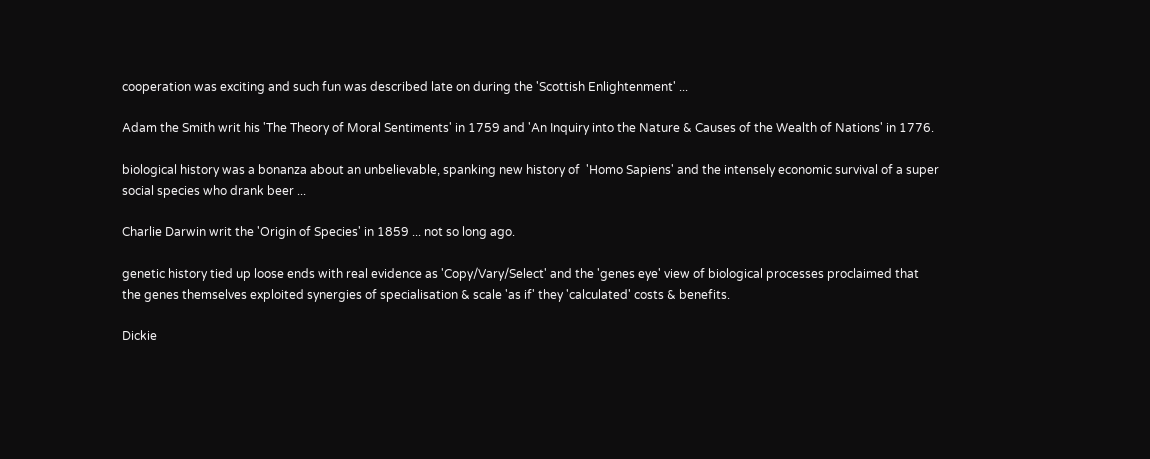cooperation was exciting and such fun was described late on during the 'Scottish Enlightenment' ...

Adam the Smith writ his 'The Theory of Moral Sentiments' in 1759 and 'An Inquiry into the Nature & Causes of the Wealth of Nations' in 1776.

biological history was a bonanza about an unbelievable, spanking new history of  'Homo Sapiens' and the intensely economic survival of a super social species who drank beer ...

Charlie Darwin writ the 'Origin of Species' in 1859 ... not so long ago.

genetic history tied up loose ends with real evidence as 'Copy/Vary/Select' and the 'genes eye' view of biological processes proclaimed that the genes themselves exploited synergies of specialisation & scale 'as if' they 'calculated' costs & benefits.

Dickie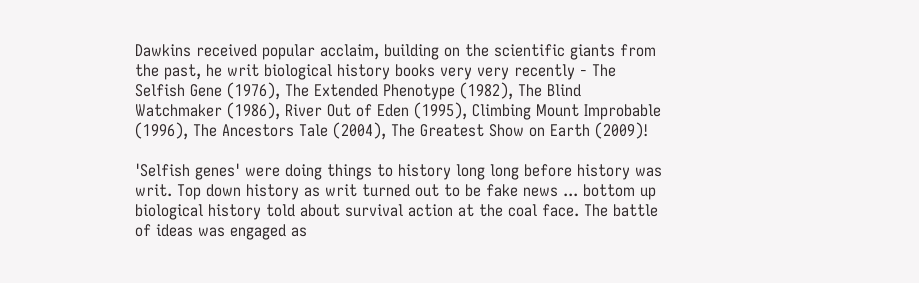Dawkins received popular acclaim, building on the scientific giants from the past, he writ biological history books very very recently - The Selfish Gene (1976), The Extended Phenotype (1982), The Blind Watchmaker (1986), River Out of Eden (1995), Climbing Mount Improbable (1996), The Ancestors Tale (2004), The Greatest Show on Earth (2009)!

'Selfish genes' were doing things to history long long before history was writ. Top down history as writ turned out to be fake news ... bottom up biological history told about survival action at the coal face. The battle of ideas was engaged as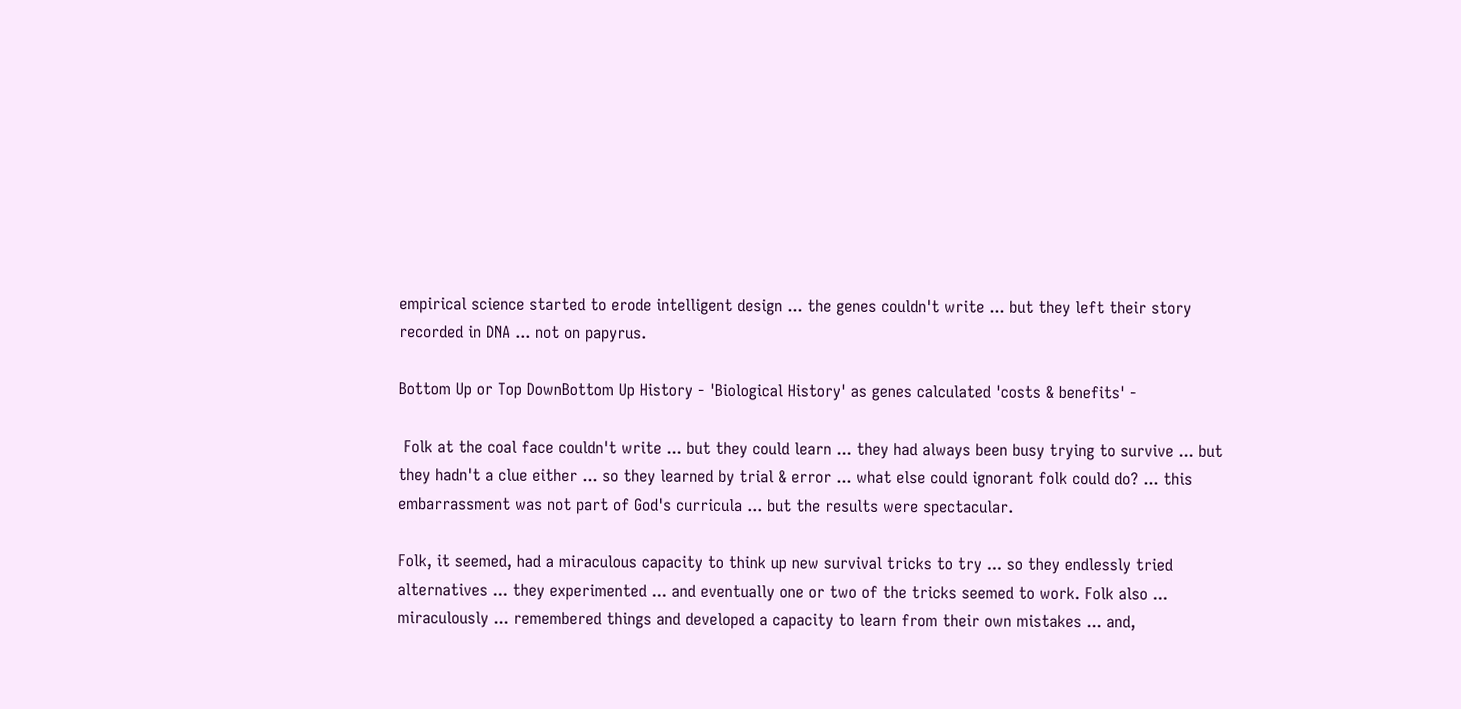empirical science started to erode intelligent design ... the genes couldn't write ... but they left their story recorded in DNA ... not on papyrus.

Bottom Up or Top DownBottom Up History - 'Biological History' as genes calculated 'costs & benefits' -

 Folk at the coal face couldn't write ... but they could learn ... they had always been busy trying to survive ... but they hadn't a clue either ... so they learned by trial & error ... what else could ignorant folk could do? ... this embarrassment was not part of God's curricula ... but the results were spectacular.

Folk, it seemed, had a miraculous capacity to think up new survival tricks to try ... so they endlessly tried alternatives ... they experimented ... and eventually one or two of the tricks seemed to work. Folk also ... miraculously ... remembered things and developed a capacity to learn from their own mistakes ... and,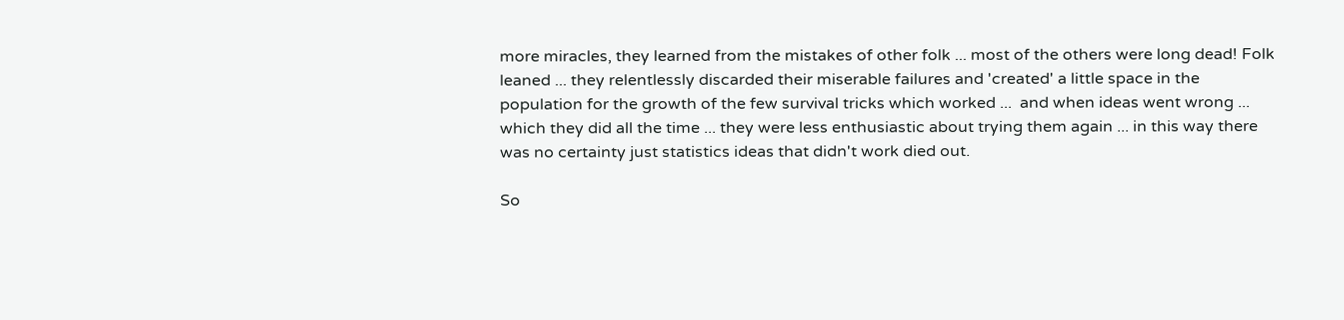more miracles, they learned from the mistakes of other folk ... most of the others were long dead! Folk leaned ... they relentlessly discarded their miserable failures and 'created' a little space in the population for the growth of the few survival tricks which worked ...  and when ideas went wrong ... which they did all the time ... they were less enthusiastic about trying them again ... in this way there was no certainty just statistics ideas that didn't work died out.

So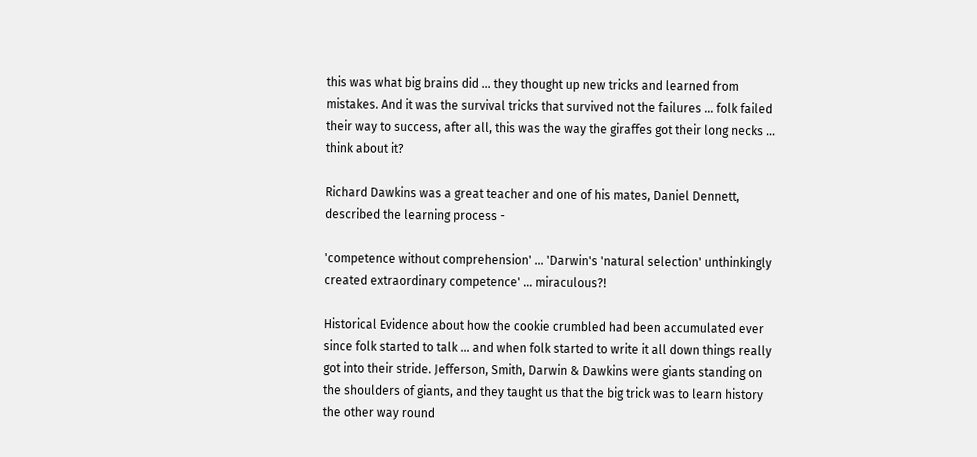this was what big brains did ... they thought up new tricks and learned from mistakes. And it was the survival tricks that survived not the failures ... folk failed their way to success, after all, this was the way the giraffes got their long necks ... think about it?

Richard Dawkins was a great teacher and one of his mates, Daniel Dennett, described the learning process -

'competence without comprehension' ... 'Darwin's 'natural selection' unthinkingly created extraordinary competence' ... miraculous?!

Historical Evidence about how the cookie crumbled had been accumulated ever since folk started to talk ... and when folk started to write it all down things really got into their stride. Jefferson, Smith, Darwin & Dawkins were giants standing on the shoulders of giants, and they taught us that the big trick was to learn history the other way round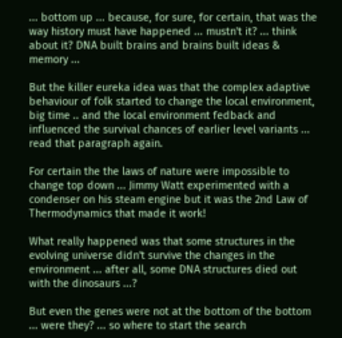... bottom up ... because, for sure, for certain, that was the way history must have happened ... mustn't it? ... think about it? DNA built brains and brains built ideas & memory ...

But the killer eureka idea was that the complex adaptive behaviour of folk started to change the local environment, big time .. and the local environment fedback and influenced the survival chances of earlier level variants ... read that paragraph again.

For certain the the laws of nature were impossible to change top down ... Jimmy Watt experimented with a condenser on his steam engine but it was the 2nd Law of Thermodynamics that made it work!

What really happened was that some structures in the evolving universe didn't survive the changes in the environment ... after all, some DNA structures died out with the dinosaurs ...?

But even the genes were not at the bottom of the bottom ... were they? ... so where to start the search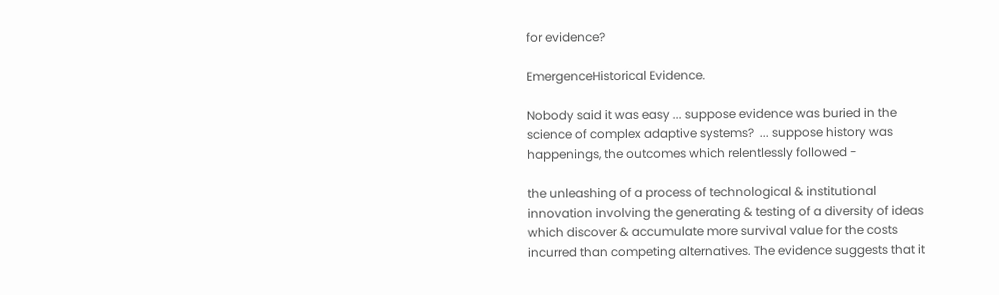for evidence?

EmergenceHistorical Evidence.

Nobody said it was easy ... suppose evidence was buried in the science of complex adaptive systems?  ... suppose history was happenings, the outcomes which relentlessly followed -

the unleashing of a process of technological & institutional innovation involving the generating & testing of a diversity of ideas which discover & accumulate more survival value for the costs incurred than competing alternatives. The evidence suggests that it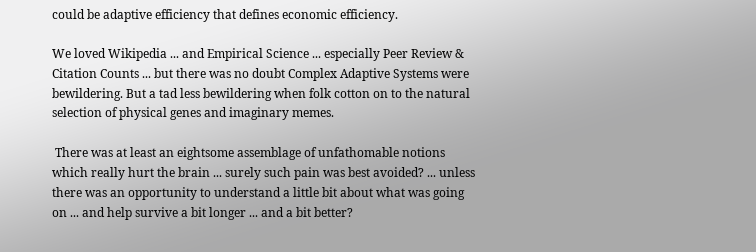could be adaptive efficiency that defines economic efficiency.

We loved Wikipedia ... and Empirical Science ... especially Peer Review & Citation Counts ... but there was no doubt Complex Adaptive Systems were bewildering. But a tad less bewildering when folk cotton on to the natural selection of physical genes and imaginary memes.

 There was at least an eightsome assemblage of unfathomable notions which really hurt the brain ... surely such pain was best avoided? ... unless there was an opportunity to understand a little bit about what was going on ... and help survive a bit longer ... and a bit better?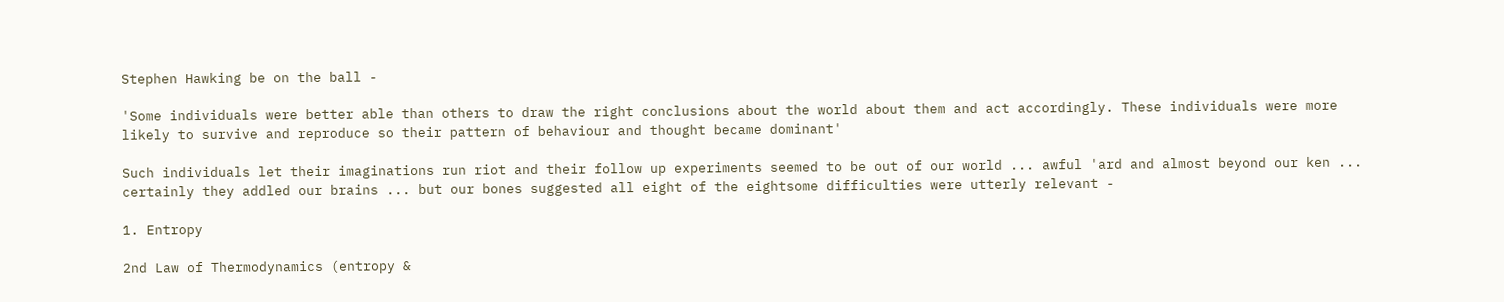Stephen Hawking be on the ball -

'Some individuals were better able than others to draw the right conclusions about the world about them and act accordingly. These individuals were more likely to survive and reproduce so their pattern of behaviour and thought became dominant'

Such individuals let their imaginations run riot and their follow up experiments seemed to be out of our world ... awful 'ard and almost beyond our ken ... certainly they addled our brains ... but our bones suggested all eight of the eightsome difficulties were utterly relevant -

1. Entropy

2nd Law of Thermodynamics (entropy &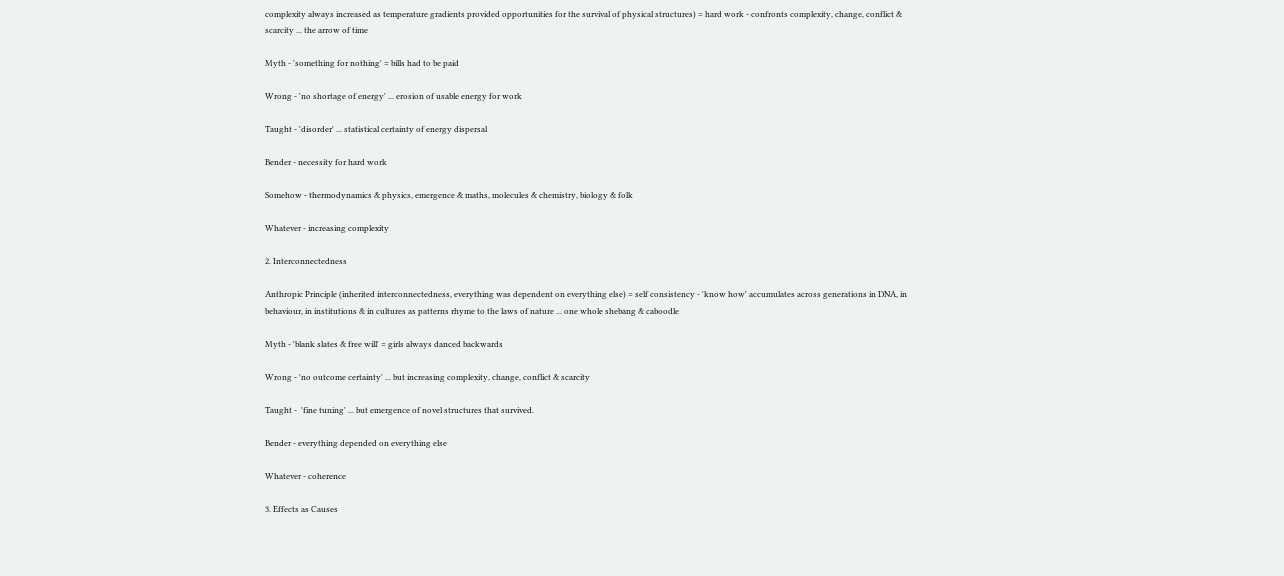complexity always increased as temperature gradients provided opportunities for the survival of physical structures) = hard work - confronts complexity, change, conflict & scarcity ... the arrow of time

Myth - 'something for nothing' = bills had to be paid

Wrong - 'no shortage of energy' ... erosion of usable energy for work

Taught - 'disorder' ... statistical certainty of energy dispersal

Bender - necessity for hard work

Somehow - thermodynamics & physics, emergence & maths, molecules & chemistry, biology & folk

Whatever - increasing complexity

2. Interconnectedness

Anthropic Principle (inherited interconnectedness, everything was dependent on everything else) = self consistency - 'know how' accumulates across generations in DNA, in behaviour, in institutions & in cultures as patterns rhyme to the laws of nature ... one whole shebang & caboodle

Myth - 'blank slates & free will' = girls always danced backwards

Wrong - 'no outcome certainty' ... but increasing complexity, change, conflict & scarcity

Taught -  'fine tuning' ... but emergence of novel structures that survived.

Bender - everything depended on everything else

Whatever - coherence

3. Effects as Causes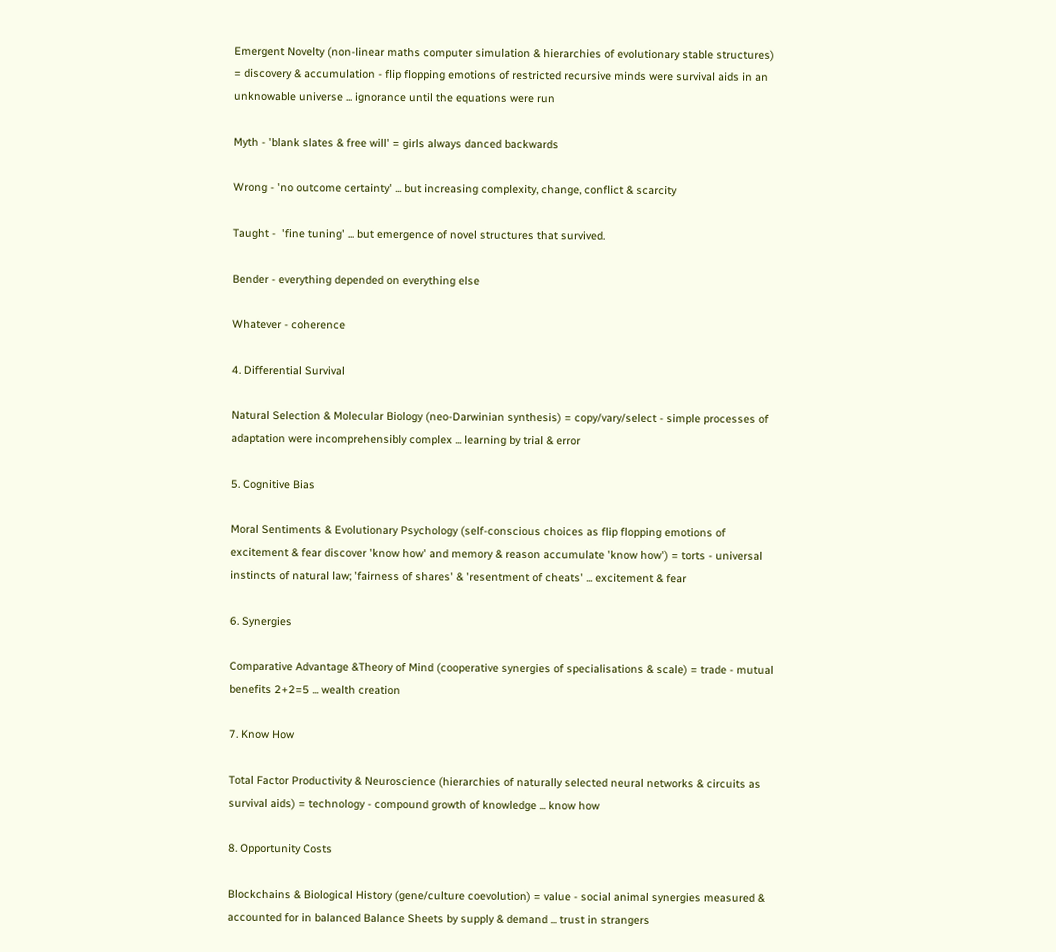Emergent Novelty (non-linear maths computer simulation & hierarchies of evolutionary stable structures) = discovery & accumulation - flip flopping emotions of restricted recursive minds were survival aids in an unknowable universe ... ignorance until the equations were run

Myth - 'blank slates & free will' = girls always danced backwards

Wrong - 'no outcome certainty' ... but increasing complexity, change, conflict & scarcity

Taught -  'fine tuning' ... but emergence of novel structures that survived.

Bender - everything depended on everything else

Whatever - coherence

4. Differential Survival

Natural Selection & Molecular Biology (neo-Darwinian synthesis) = copy/vary/select - simple processes of adaptation were incomprehensibly complex ... learning by trial & error

5. Cognitive Bias

Moral Sentiments & Evolutionary Psychology (self-conscious choices as flip flopping emotions of excitement & fear discover 'know how' and memory & reason accumulate 'know how') = torts - universal instincts of natural law; 'fairness of shares' & 'resentment of cheats' ... excitement & fear

6. Synergies

Comparative Advantage &Theory of Mind (cooperative synergies of specialisations & scale) = trade - mutual benefits 2+2=5 ... wealth creation

7. Know How

Total Factor Productivity & Neuroscience (hierarchies of naturally selected neural networks & circuits as survival aids) = technology - compound growth of knowledge ... know how

8. Opportunity Costs

Blockchains & Biological History (gene/culture coevolution) = value - social animal synergies measured & accounted for in balanced Balance Sheets by supply & demand ... trust in strangers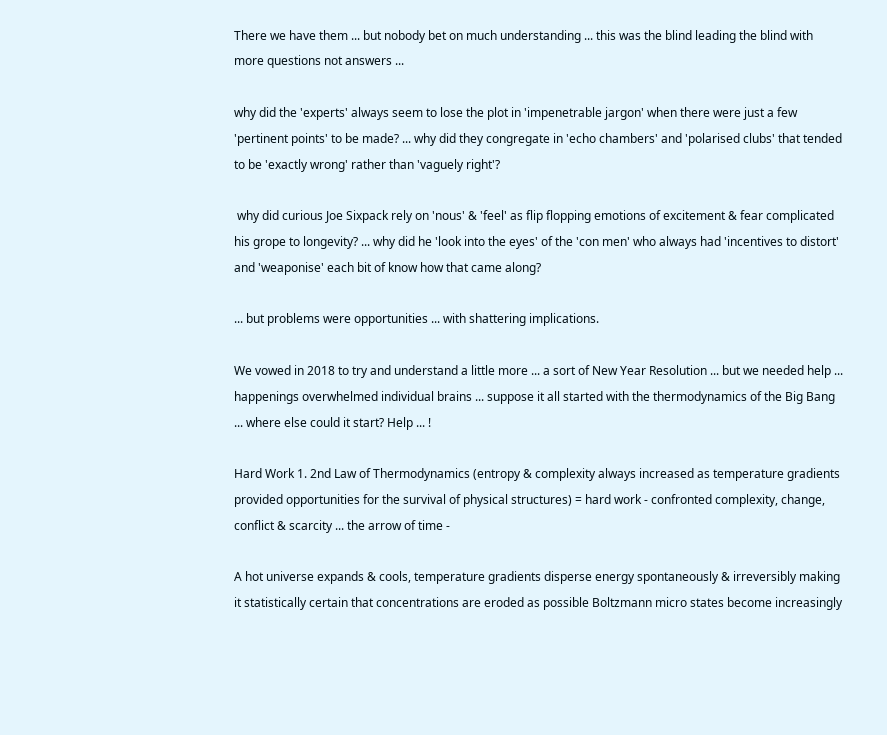There we have them ... but nobody bet on much understanding ... this was the blind leading the blind with more questions not answers ...

why did the 'experts' always seem to lose the plot in 'impenetrable jargon' when there were just a few 'pertinent points' to be made? ... why did they congregate in 'echo chambers' and 'polarised clubs' that tended to be 'exactly wrong' rather than 'vaguely right'?

 why did curious Joe Sixpack rely on 'nous' & 'feel' as flip flopping emotions of excitement & fear complicated his grope to longevity? ... why did he 'look into the eyes' of the 'con men' who always had 'incentives to distort' and 'weaponise' each bit of know how that came along?

... but problems were opportunities ... with shattering implications.

We vowed in 2018 to try and understand a little more ... a sort of New Year Resolution ... but we needed help ... happenings overwhelmed individual brains ... suppose it all started with the thermodynamics of the Big Bang ... where else could it start? Help ... !

Hard Work 1. 2nd Law of Thermodynamics (entropy & complexity always increased as temperature gradients provided opportunities for the survival of physical structures) = hard work - confronted complexity, change, conflict & scarcity ... the arrow of time -

A hot universe expands & cools, temperature gradients disperse energy spontaneously & irreversibly making it statistically certain that concentrations are eroded as possible Boltzmann micro states become increasingly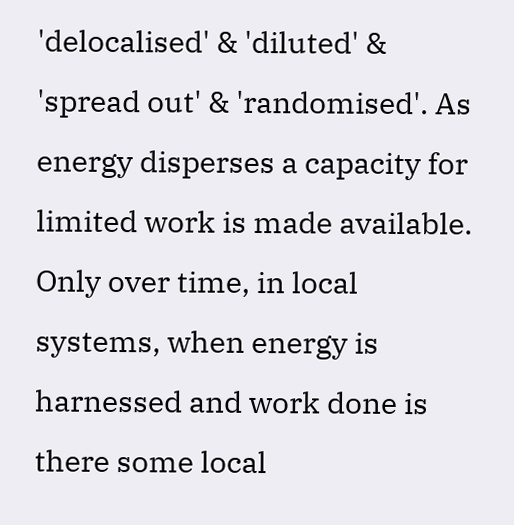'delocalised' & 'diluted' & 'spread out' & 'randomised'. As energy disperses a capacity for limited work is made available. Only over time, in local systems, when energy is harnessed and work done is there some local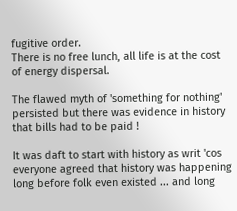fugitive order.
There is no free lunch, all life is at the cost of energy dispersal.

The flawed myth of 'something for nothing' persisted but there was evidence in history that bills had to be paid !

It was daft to start with history as writ 'cos everyone agreed that history was happening long before folk even existed ... and long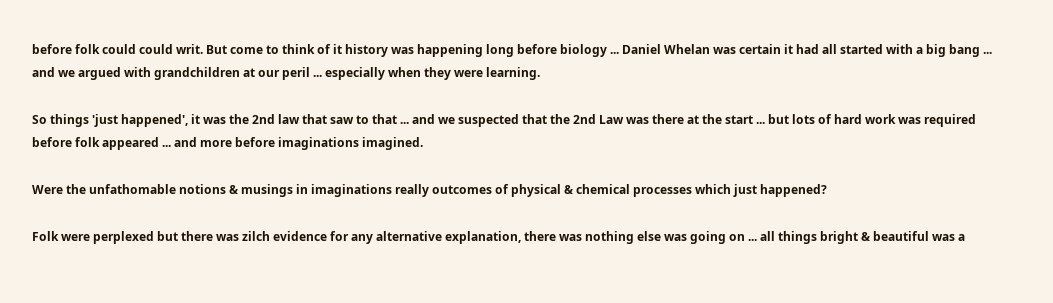before folk could could writ. But come to think of it history was happening long before biology ... Daniel Whelan was certain it had all started with a big bang ... and we argued with grandchildren at our peril ... especially when they were learning.

So things 'just happened', it was the 2nd law that saw to that ... and we suspected that the 2nd Law was there at the start ... but lots of hard work was required before folk appeared ... and more before imaginations imagined.

Were the unfathomable notions & musings in imaginations really outcomes of physical & chemical processes which just happened?

Folk were perplexed but there was zilch evidence for any alternative explanation, there was nothing else was going on ... all things bright & beautiful was a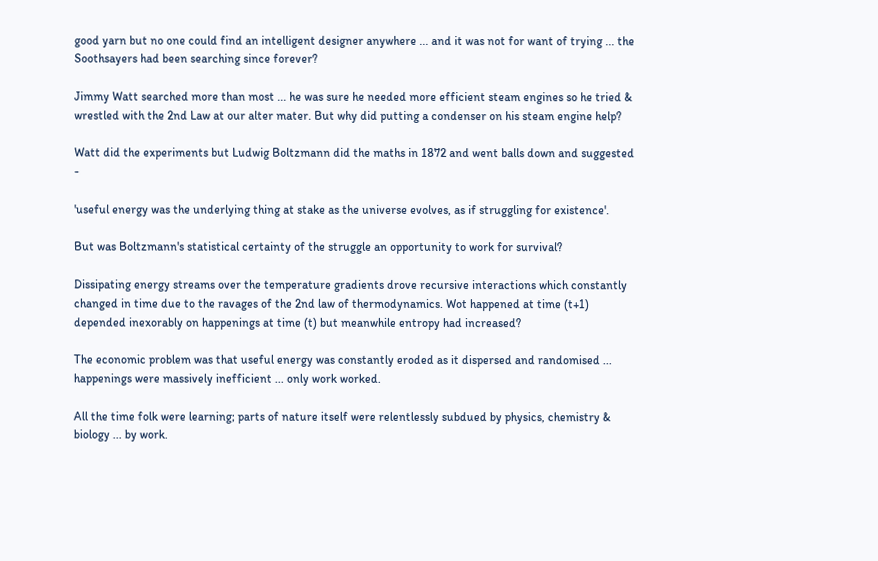good yarn but no one could find an intelligent designer anywhere ... and it was not for want of trying ... the Soothsayers had been searching since forever?

Jimmy Watt searched more than most ... he was sure he needed more efficient steam engines so he tried & wrestled with the 2nd Law at our alter mater. But why did putting a condenser on his steam engine help?

Watt did the experiments but Ludwig Boltzmann did the maths in 1872 and went balls down and suggested -

'useful energy was the underlying thing at stake as the universe evolves, as if struggling for existence'.

But was Boltzmann's statistical certainty of the struggle an opportunity to work for survival?

Dissipating energy streams over the temperature gradients drove recursive interactions which constantly changed in time due to the ravages of the 2nd law of thermodynamics. Wot happened at time (t+1) depended inexorably on happenings at time (t) but meanwhile entropy had increased?

The economic problem was that useful energy was constantly eroded as it dispersed and randomised ... happenings were massively inefficient ... only work worked.

All the time folk were learning; parts of nature itself were relentlessly subdued by physics, chemistry & biology ... by work.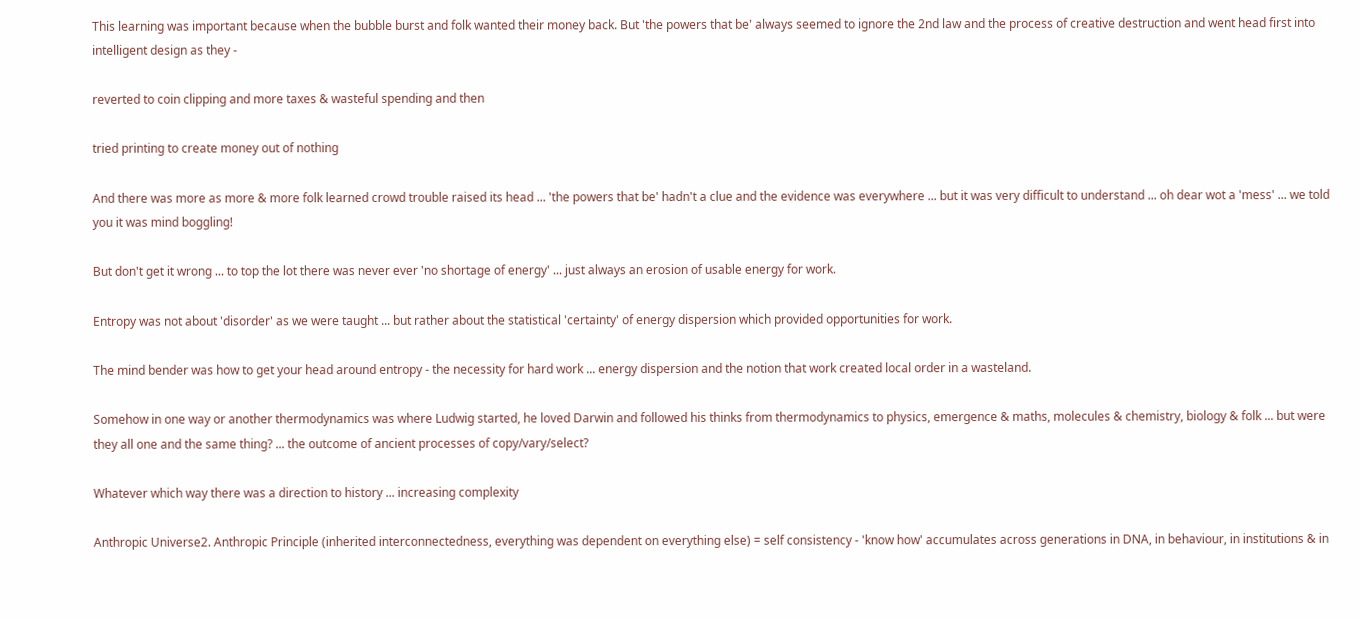This learning was important because when the bubble burst and folk wanted their money back. But 'the powers that be' always seemed to ignore the 2nd law and the process of creative destruction and went head first into intelligent design as they -

reverted to coin clipping and more taxes & wasteful spending and then

tried printing to create money out of nothing

And there was more as more & more folk learned crowd trouble raised its head ... 'the powers that be' hadn't a clue and the evidence was everywhere ... but it was very difficult to understand ... oh dear wot a 'mess' ... we told you it was mind boggling!

But don't get it wrong ... to top the lot there was never ever 'no shortage of energy' ... just always an erosion of usable energy for work.

Entropy was not about 'disorder' as we were taught ... but rather about the statistical 'certainty' of energy dispersion which provided opportunities for work.

The mind bender was how to get your head around entropy - the necessity for hard work ... energy dispersion and the notion that work created local order in a wasteland.

Somehow in one way or another thermodynamics was where Ludwig started, he loved Darwin and followed his thinks from thermodynamics to physics, emergence & maths, molecules & chemistry, biology & folk ... but were they all one and the same thing? ... the outcome of ancient processes of copy/vary/select?

Whatever which way there was a direction to history ... increasing complexity

Anthropic Universe2. Anthropic Principle (inherited interconnectedness, everything was dependent on everything else) = self consistency - 'know how' accumulates across generations in DNA, in behaviour, in institutions & in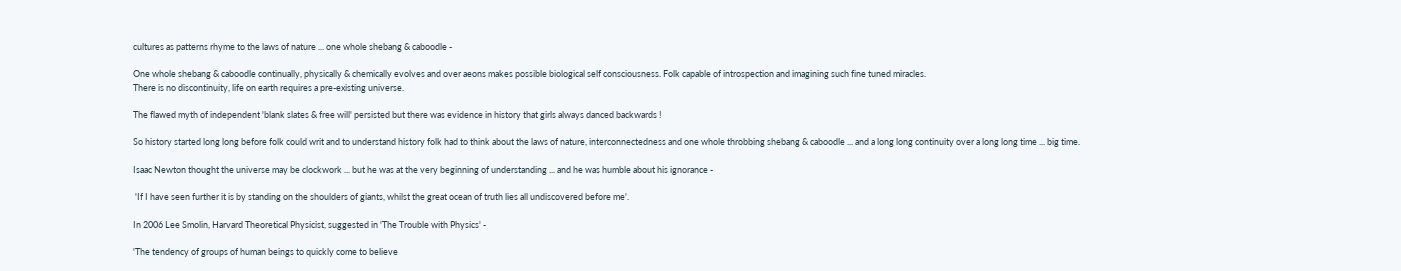cultures as patterns rhyme to the laws of nature ... one whole shebang & caboodle -

One whole shebang & caboodle continually, physically & chemically evolves and over aeons makes possible biological self consciousness. Folk capable of introspection and imagining such fine tuned miracles.
There is no discontinuity, life on earth requires a pre-existing universe.

The flawed myth of independent 'blank slates & free will' persisted but there was evidence in history that girls always danced backwards !

So history started long long before folk could writ and to understand history folk had to think about the laws of nature, interconnectedness and one whole throbbing shebang & caboodle ... and a long long continuity over a long long time ... big time.

Isaac Newton thought the universe may be clockwork ... but he was at the very beginning of understanding ... and he was humble about his ignorance -

 'If I have seen further it is by standing on the shoulders of giants, whilst the great ocean of truth lies all undiscovered before me'.

In 2006 Lee Smolin, Harvard Theoretical Physicist, suggested in 'The Trouble with Physics' -

'The tendency of groups of human beings to quickly come to believe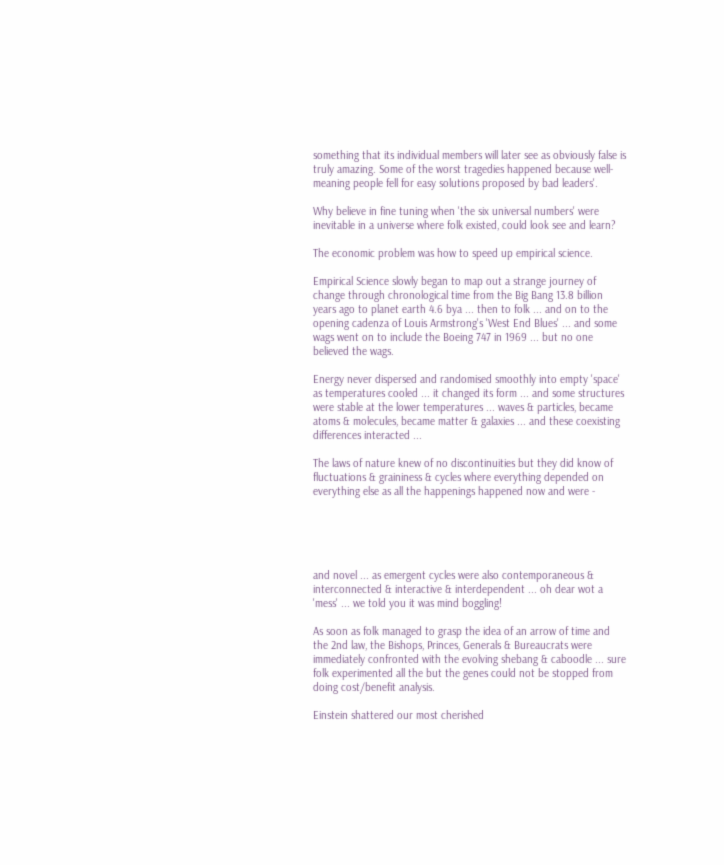something that its individual members will later see as obviously false is truly amazing. Some of the worst tragedies happened because well-meaning people fell for easy solutions proposed by bad leaders'.

Why believe in fine tuning when 'the six universal numbers' were inevitable in a universe where folk existed, could look see and learn?

The economic problem was how to speed up empirical science.

Empirical Science slowly began to map out a strange journey of change through chronological time from the Big Bang 13.8 billion years ago to planet earth 4.6 bya ... then to folk ... and on to the opening cadenza of Louis Armstrong's 'West End Blues' ... and some wags went on to include the Boeing 747 in 1969 ... but no one believed the wags.

Energy never dispersed and randomised smoothly into empty 'space' as temperatures cooled ... it changed its form ... and some structures were stable at the lower temperatures ... waves & particles, became atoms & molecules, became matter & galaxies ... and these coexisting differences interacted ...

The laws of nature knew of no discontinuities but they did know of fluctuations & graininess & cycles where everything depended on everything else as all the happenings happened now and were -





and novel ... as emergent cycles were also contemporaneous & interconnected & interactive & interdependent ... oh dear wot a 'mess' ... we told you it was mind boggling!

As soon as folk managed to grasp the idea of an arrow of time and the 2nd law, the Bishops, Princes, Generals & Bureaucrats were immediately confronted with the evolving shebang & caboodle ... sure folk experimented all the but the genes could not be stopped from doing cost/benefit analysis.

Einstein shattered our most cherished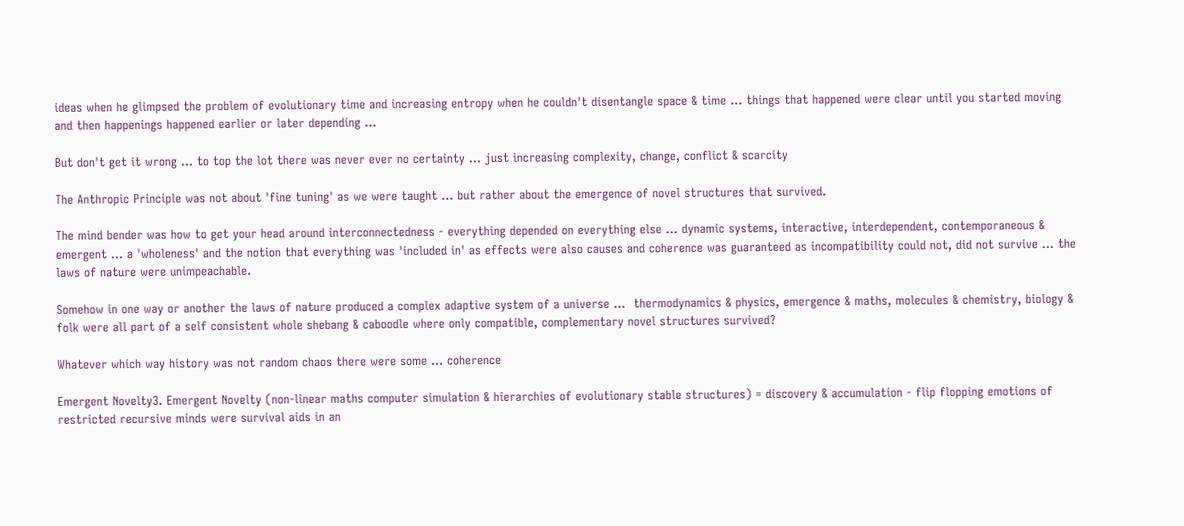ideas when he glimpsed the problem of evolutionary time and increasing entropy when he couldn't disentangle space & time ... things that happened were clear until you started moving and then happenings happened earlier or later depending ...

But don't get it wrong ... to top the lot there was never ever no certainty ... just increasing complexity, change, conflict & scarcity

The Anthropic Principle was not about 'fine tuning' as we were taught ... but rather about the emergence of novel structures that survived.

The mind bender was how to get your head around interconnectedness - everything depended on everything else ... dynamic systems, interactive, interdependent, contemporaneous & emergent ... a 'wholeness' and the notion that everything was 'included in' as effects were also causes and coherence was guaranteed as incompatibility could not, did not survive ... the laws of nature were unimpeachable.

Somehow in one way or another the laws of nature produced a complex adaptive system of a universe ...  thermodynamics & physics, emergence & maths, molecules & chemistry, biology & folk were all part of a self consistent whole shebang & caboodle where only compatible, complementary novel structures survived?

Whatever which way history was not random chaos there were some ... coherence

Emergent Novelty3. Emergent Novelty (non-linear maths computer simulation & hierarchies of evolutionary stable structures) = discovery & accumulation - flip flopping emotions of restricted recursive minds were survival aids in an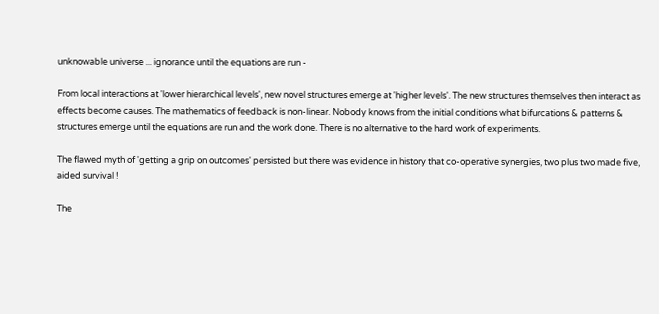unknowable universe ... ignorance until the equations are run -

From local interactions at 'lower hierarchical levels', new novel structures emerge at 'higher levels'. The new structures themselves then interact as effects become causes. The mathematics of feedback is non-linear. Nobody knows from the initial conditions what bifurcations & patterns & structures emerge until the equations are run and the work done. There is no alternative to the hard work of experiments.

The flawed myth of 'getting a grip on outcomes' persisted but there was evidence in history that co-operative synergies, two plus two made five, aided survival !

The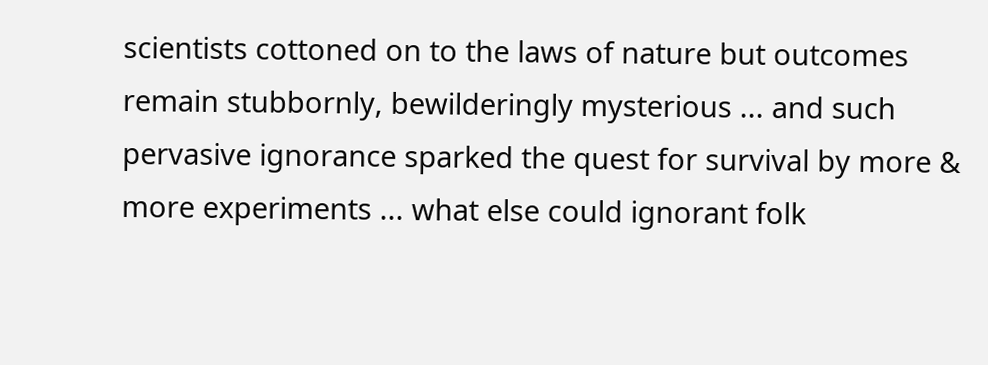scientists cottoned on to the laws of nature but outcomes remain stubbornly, bewilderingly mysterious ... and such pervasive ignorance sparked the quest for survival by more & more experiments ... what else could ignorant folk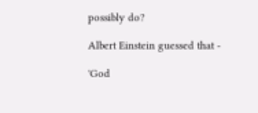possibly do?

Albert Einstein guessed that -

'God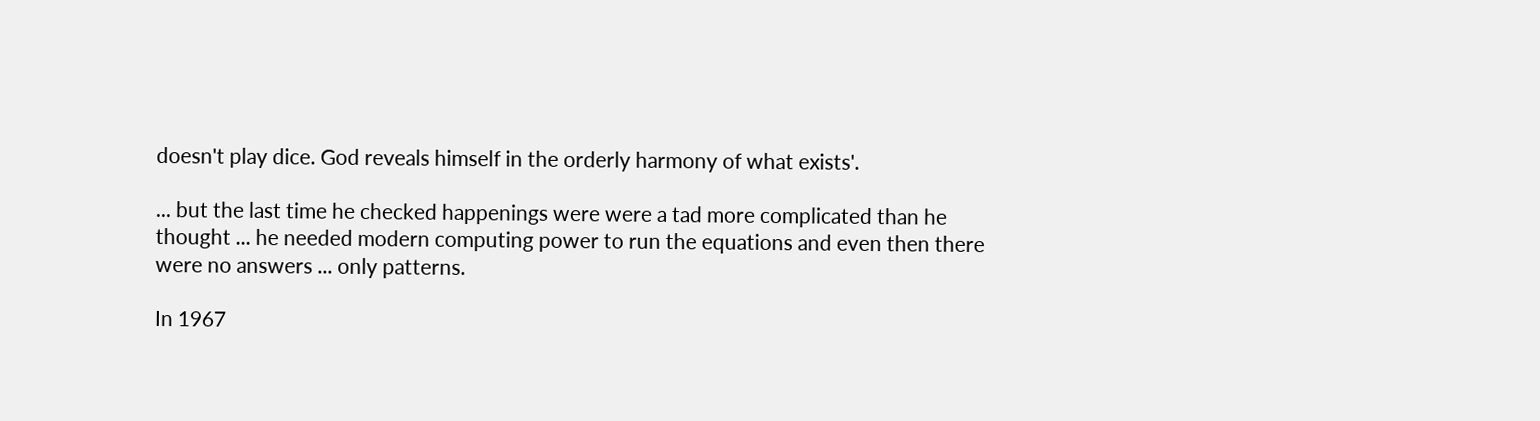doesn't play dice. God reveals himself in the orderly harmony of what exists'.

... but the last time he checked happenings were were a tad more complicated than he thought ... he needed modern computing power to run the equations and even then there were no answers ... only patterns.

In 1967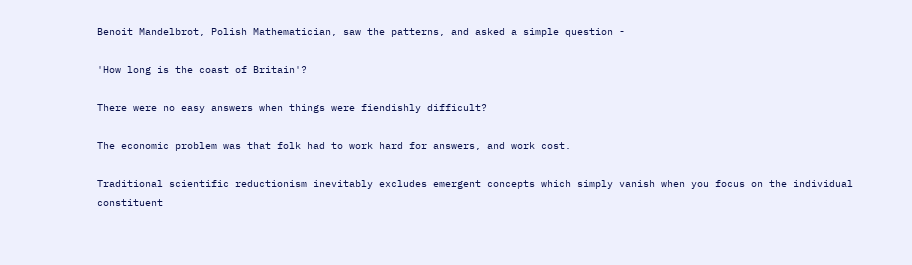Benoit Mandelbrot, Polish Mathematician, saw the patterns, and asked a simple question -

'How long is the coast of Britain'?

There were no easy answers when things were fiendishly difficult?

The economic problem was that folk had to work hard for answers, and work cost.

Traditional scientific reductionism inevitably excludes emergent concepts which simply vanish when you focus on the individual constituent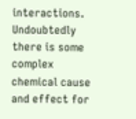interactions. Undoubtedly there is some complex chemical cause and effect for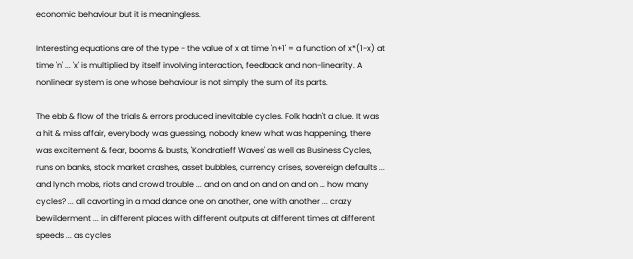economic behaviour but it is meaningless.

Interesting equations are of the type - the value of x at time 'n+1' = a function of x*(1-x) at time 'n' ... 'x' is multiplied by itself involving interaction, feedback and non-linearity. A nonlinear system is one whose behaviour is not simply the sum of its parts.

The ebb & flow of the trials & errors produced inevitable cycles. Folk hadn't a clue. It was a hit & miss affair, everybody was guessing, nobody knew what was happening, there was excitement & fear, booms & busts, 'Kondratieff Waves' as well as Business Cycles, runs on banks, stock market crashes, asset bubbles, currency crises, sovereign defaults ... and lynch mobs, riots and crowd trouble ... and on and on and on and on … how many cycles? ... all cavorting in a mad dance one on another, one with another ... crazy bewilderment ... in different places with different outputs at different times at different speeds ... as cycles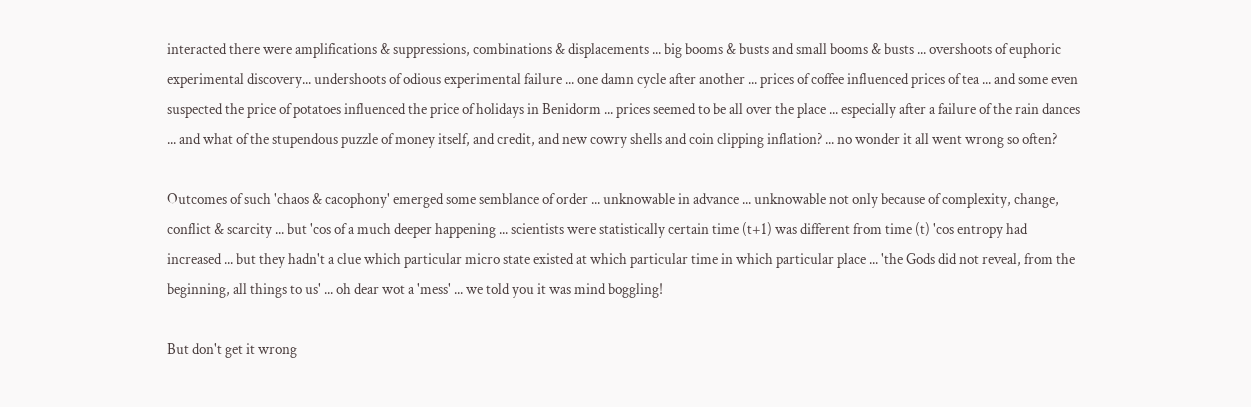interacted there were amplifications & suppressions, combinations & displacements ... big booms & busts and small booms & busts ... overshoots of euphoric experimental discovery... undershoots of odious experimental failure ... one damn cycle after another ... prices of coffee influenced prices of tea ... and some even suspected the price of potatoes influenced the price of holidays in Benidorm ... prices seemed to be all over the place ... especially after a failure of the rain dances ... and what of the stupendous puzzle of money itself, and credit, and new cowry shells and coin clipping inflation? ... no wonder it all went wrong so often?

Outcomes of such 'chaos & cacophony' emerged some semblance of order ... unknowable in advance ... unknowable not only because of complexity, change, conflict & scarcity ... but 'cos of a much deeper happening ... scientists were statistically certain time (t+1) was different from time (t) 'cos entropy had increased ... but they hadn't a clue which particular micro state existed at which particular time in which particular place ... 'the Gods did not reveal, from the beginning, all things to us' ... oh dear wot a 'mess' ... we told you it was mind boggling!

But don't get it wrong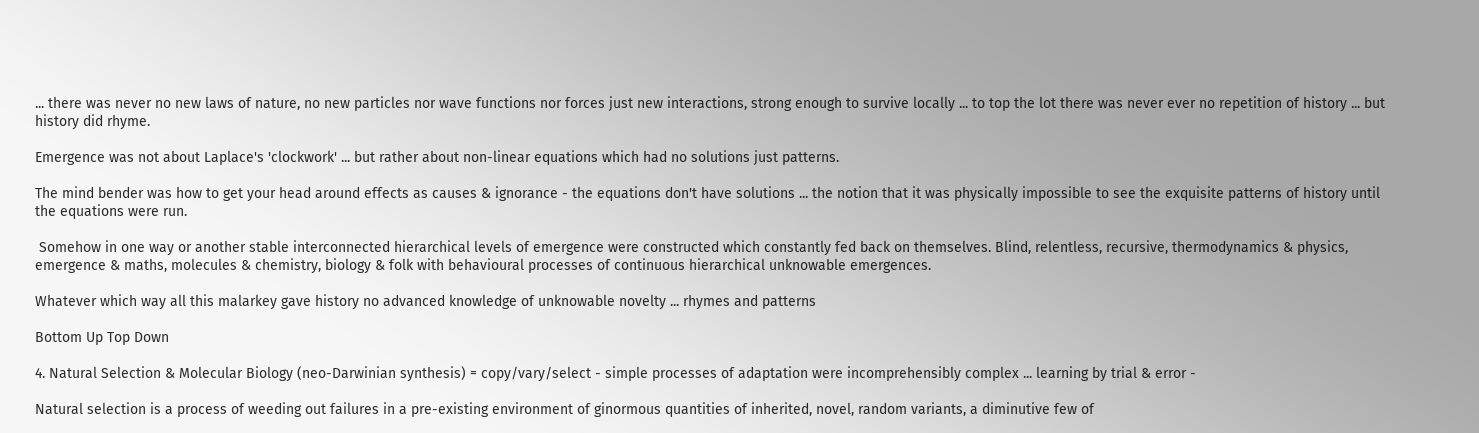... there was never no new laws of nature, no new particles nor wave functions nor forces just new interactions, strong enough to survive locally ... to top the lot there was never ever no repetition of history ... but history did rhyme.

Emergence was not about Laplace's 'clockwork' ... but rather about non-linear equations which had no solutions just patterns.

The mind bender was how to get your head around effects as causes & ignorance - the equations don't have solutions ... the notion that it was physically impossible to see the exquisite patterns of history until the equations were run.

 Somehow in one way or another stable interconnected hierarchical levels of emergence were constructed which constantly fed back on themselves. Blind, relentless, recursive, thermodynamics & physics, emergence & maths, molecules & chemistry, biology & folk with behavioural processes of continuous hierarchical unknowable emergences.

Whatever which way all this malarkey gave history no advanced knowledge of unknowable novelty ... rhymes and patterns

Bottom Up Top Down

4. Natural Selection & Molecular Biology (neo-Darwinian synthesis) = copy/vary/select - simple processes of adaptation were incomprehensibly complex ... learning by trial & error -

Natural selection is a process of weeding out failures in a pre-existing environment of ginormous quantities of inherited, novel, random variants, a diminutive few of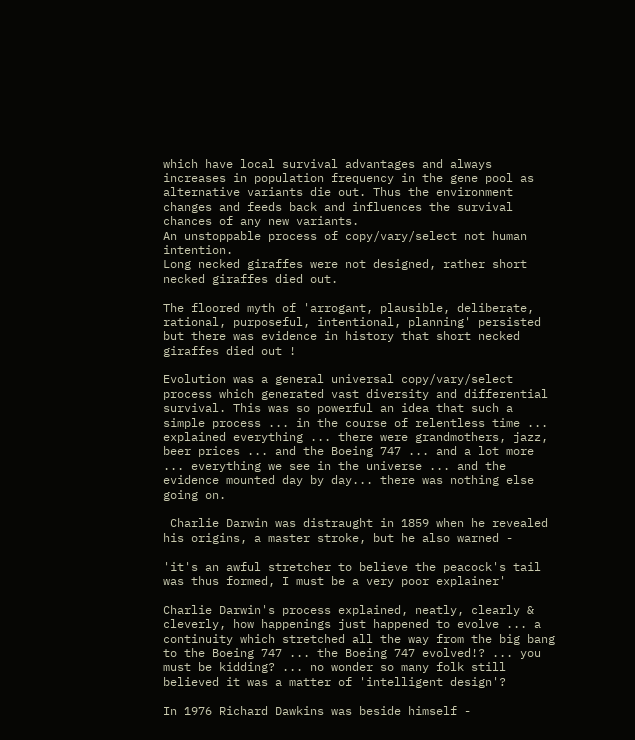which have local survival advantages and always increases in population frequency in the gene pool as alternative variants die out. Thus the environment changes and feeds back and influences the survival chances of any new variants.
An unstoppable process of copy/vary/select not human intention.
Long necked giraffes were not designed, rather short necked giraffes died out.

The floored myth of 'arrogant, plausible, deliberate, rational, purposeful, intentional, planning' persisted but there was evidence in history that short necked giraffes died out !

Evolution was a general universal copy/vary/select process which generated vast diversity and differential survival. This was so powerful an idea that such a simple process ... in the course of relentless time ... explained everything ... there were grandmothers, jazz, beer prices ... and the Boeing 747 ... and a lot more ... everything we see in the universe ... and the evidence mounted day by day... there was nothing else going on.

 Charlie Darwin was distraught in 1859 when he revealed his origins, a master stroke, but he also warned -

'it's an awful stretcher to believe the peacock's tail was thus formed, I must be a very poor explainer'

Charlie Darwin's process explained, neatly, clearly & cleverly, how happenings just happened to evolve ... a continuity which stretched all the way from the big bang to the Boeing 747 ... the Boeing 747 evolved!? ... you must be kidding? ... no wonder so many folk still believed it was a matter of 'intelligent design'?

In 1976 Richard Dawkins was beside himself -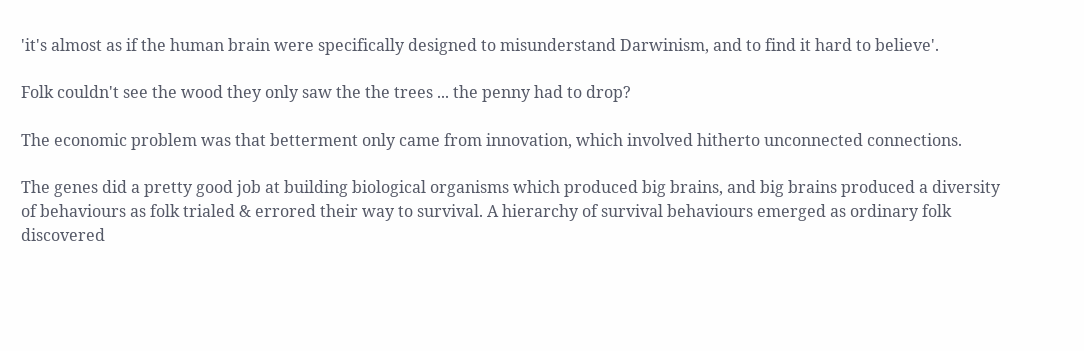'it's almost as if the human brain were specifically designed to misunderstand Darwinism, and to find it hard to believe'.

Folk couldn't see the wood they only saw the the trees ... the penny had to drop?

The economic problem was that betterment only came from innovation, which involved hitherto unconnected connections.

The genes did a pretty good job at building biological organisms which produced big brains, and big brains produced a diversity of behaviours as folk trialed & errored their way to survival. A hierarchy of survival behaviours emerged as ordinary folk discovered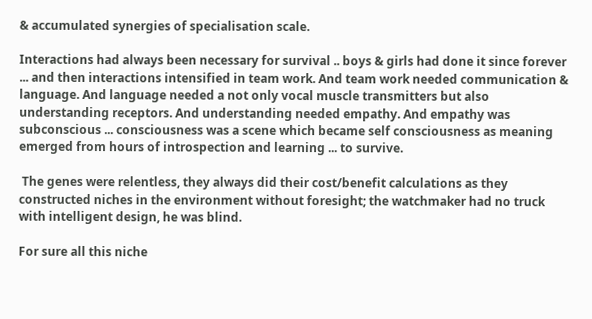& accumulated synergies of specialisation scale.

Interactions had always been necessary for survival .. boys & girls had done it since forever ... and then interactions intensified in team work. And team work needed communication & language. And language needed a not only vocal muscle transmitters but also understanding receptors. And understanding needed empathy. And empathy was subconscious ... consciousness was a scene which became self consciousness as meaning emerged from hours of introspection and learning ... to survive.

 The genes were relentless, they always did their cost/benefit calculations as they constructed niches in the environment without foresight; the watchmaker had no truck with intelligent design, he was blind.

For sure all this niche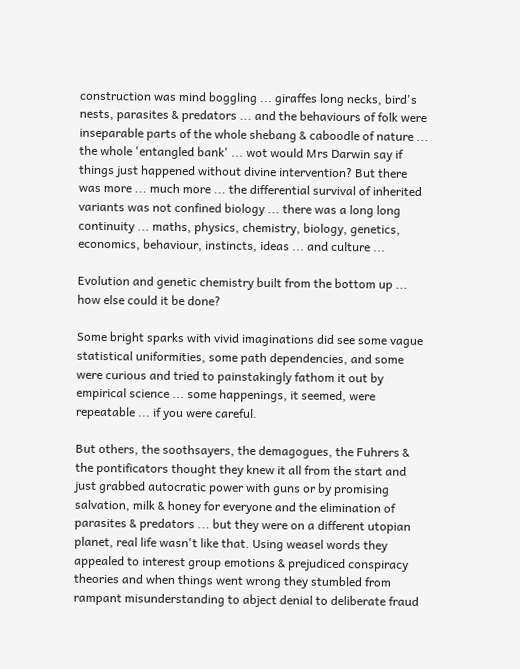construction was mind boggling ... giraffes long necks, bird's nests, parasites & predators ... and the behaviours of folk were inseparable parts of the whole shebang & caboodle of nature ... the whole 'entangled bank' ... wot would Mrs Darwin say if things just happened without divine intervention? But there was more ... much more ... the differential survival of inherited variants was not confined biology ... there was a long long continuity ... maths, physics, chemistry, biology, genetics, economics, behaviour, instincts, ideas ... and culture ...

Evolution and genetic chemistry built from the bottom up ... how else could it be done?

Some bright sparks with vivid imaginations did see some vague statistical uniformities, some path dependencies, and some were curious and tried to painstakingly fathom it out by empirical science ... some happenings, it seemed, were repeatable ... if you were careful.

But others, the soothsayers, the demagogues, the Fuhrers & the pontificators thought they knew it all from the start and just grabbed autocratic power with guns or by promising salvation, milk & honey for everyone and the elimination of parasites & predators ... but they were on a different utopian planet, real life wasn't like that. Using weasel words they appealed to interest group emotions & prejudiced conspiracy theories and when things went wrong they stumbled from rampant misunderstanding to abject denial to deliberate fraud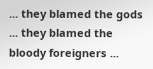... they blamed the gods ... they blamed the bloody foreigners ...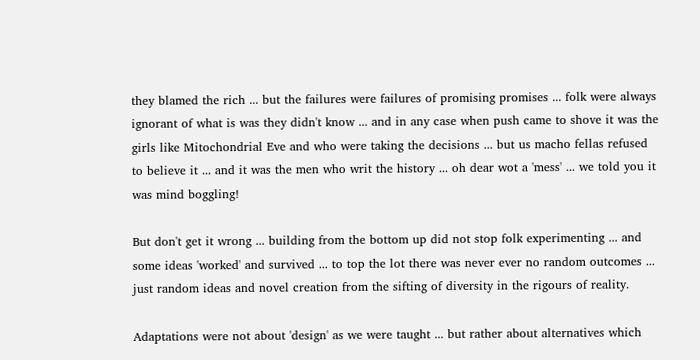they blamed the rich ... but the failures were failures of promising promises ... folk were always ignorant of what is was they didn't know ... and in any case when push came to shove it was the girls like Mitochondrial Eve and who were taking the decisions ... but us macho fellas refused to believe it ... and it was the men who writ the history ... oh dear wot a 'mess' ... we told you it was mind boggling!

But don't get it wrong ... building from the bottom up did not stop folk experimenting ... and some ideas 'worked' and survived ... to top the lot there was never ever no random outcomes ... just random ideas and novel creation from the sifting of diversity in the rigours of reality.

Adaptations were not about 'design' as we were taught ... but rather about alternatives which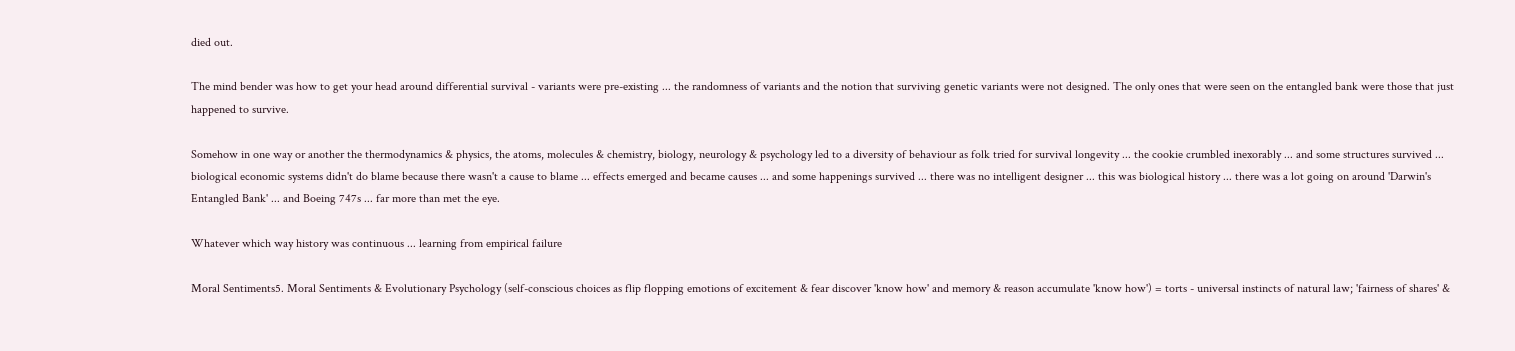died out.

The mind bender was how to get your head around differential survival - variants were pre-existing ... the randomness of variants and the notion that surviving genetic variants were not designed. The only ones that were seen on the entangled bank were those that just happened to survive.

Somehow in one way or another the thermodynamics & physics, the atoms, molecules & chemistry, biology, neurology & psychology led to a diversity of behaviour as folk tried for survival longevity ... the cookie crumbled inexorably ... and some structures survived ... biological economic systems didn't do blame because there wasn't a cause to blame ... effects emerged and became causes ... and some happenings survived ... there was no intelligent designer ... this was biological history ... there was a lot going on around 'Darwin's Entangled Bank' ... and Boeing 747s ... far more than met the eye.

Whatever which way history was continuous ... learning from empirical failure

Moral Sentiments5. Moral Sentiments & Evolutionary Psychology (self-conscious choices as flip flopping emotions of excitement & fear discover 'know how' and memory & reason accumulate 'know how') = torts - universal instincts of natural law; 'fairness of shares' &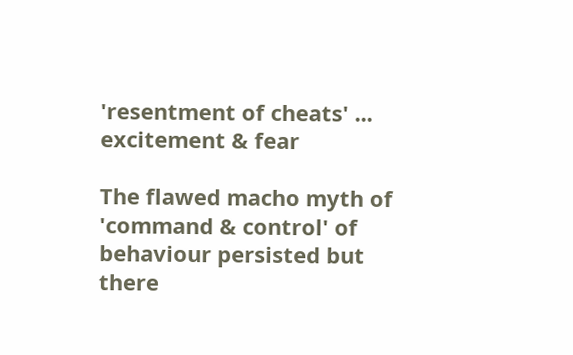'resentment of cheats' ... excitement & fear

The flawed macho myth of 'command & control' of behaviour persisted but there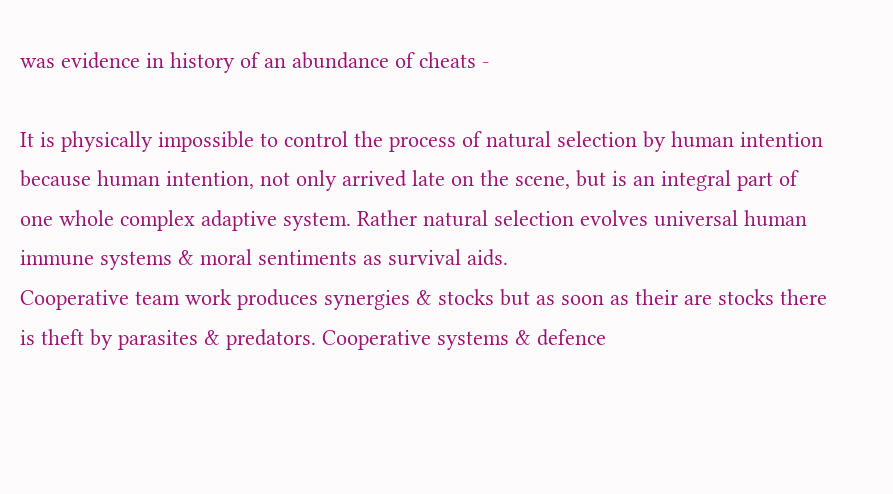was evidence in history of an abundance of cheats -

It is physically impossible to control the process of natural selection by human intention because human intention, not only arrived late on the scene, but is an integral part of one whole complex adaptive system. Rather natural selection evolves universal human immune systems & moral sentiments as survival aids.
Cooperative team work produces synergies & stocks but as soon as their are stocks there is theft by parasites & predators. Cooperative systems & defence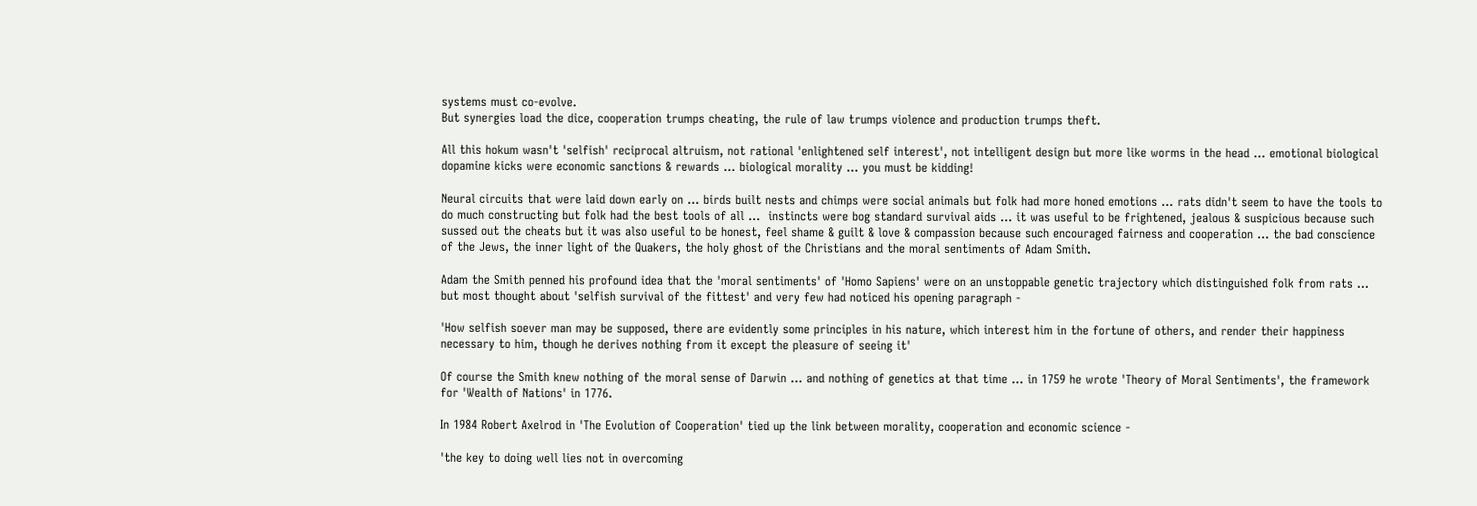systems must co-evolve.
But synergies load the dice, cooperation trumps cheating, the rule of law trumps violence and production trumps theft.

All this hokum wasn't 'selfish' reciprocal altruism, not rational 'enlightened self interest', not intelligent design but more like worms in the head ... emotional biological dopamine kicks were economic sanctions & rewards ... biological morality ... you must be kidding!

Neural circuits that were laid down early on ... birds built nests and chimps were social animals but folk had more honed emotions ... rats didn't seem to have the tools to do much constructing but folk had the best tools of all ...  instincts were bog standard survival aids ... it was useful to be frightened, jealous & suspicious because such sussed out the cheats but it was also useful to be honest, feel shame & guilt & love & compassion because such encouraged fairness and cooperation ... the bad conscience of the Jews, the inner light of the Quakers, the holy ghost of the Christians and the moral sentiments of Adam Smith.

Adam the Smith penned his profound idea that the 'moral sentiments' of 'Homo Sapiens' were on an unstoppable genetic trajectory which distinguished folk from rats ... but most thought about 'selfish survival of the fittest' and very few had noticed his opening paragraph -

'How selfish soever man may be supposed, there are evidently some principles in his nature, which interest him in the fortune of others, and render their happiness necessary to him, though he derives nothing from it except the pleasure of seeing it'

Of course the Smith knew nothing of the moral sense of Darwin ... and nothing of genetics at that time ... in 1759 he wrote 'Theory of Moral Sentiments', the framework for 'Wealth of Nations' in 1776.

In 1984 Robert Axelrod in 'The Evolution of Cooperation' tied up the link between morality, cooperation and economic science -

'the key to doing well lies not in overcoming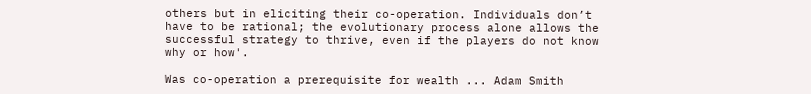others but in eliciting their co-operation. Individuals don’t have to be rational; the evolutionary process alone allows the successful strategy to thrive, even if the players do not know why or how'.

Was co-operation a prerequisite for wealth ... Adam Smith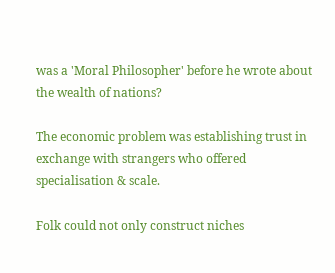was a 'Moral Philosopher' before he wrote about the wealth of nations?

The economic problem was establishing trust in exchange with strangers who offered specialisation & scale.

Folk could not only construct niches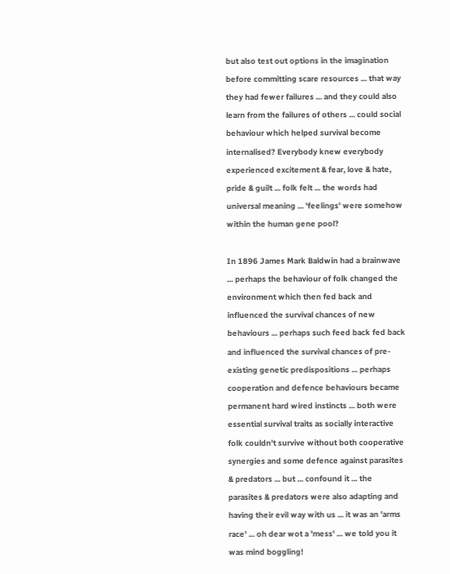but also test out options in the imagination before committing scare resources ... that way they had fewer failures ... and they could also learn from the failures of others ... could social behaviour which helped survival become internalised? Everybody knew everybody experienced excitement & fear, love & hate, pride & guilt ... folk felt ... the words had universal meaning ... 'feelings' were somehow within the human gene pool?

In 1896 James Mark Baldwin had a brainwave ... perhaps the behaviour of folk changed the environment which then fed back and influenced the survival chances of new behaviours ... perhaps such feed back fed back and influenced the survival chances of pre-existing genetic predispositions ... perhaps cooperation and defence behaviours became permanent hard wired instincts ... both were essential survival traits as socially interactive folk couldn't survive without both cooperative synergies and some defence against parasites & predators ... but ... confound it ... the parasites & predators were also adapting and having their evil way with us ... it was an 'arms race' ... oh dear wot a 'mess' ... we told you it was mind boggling!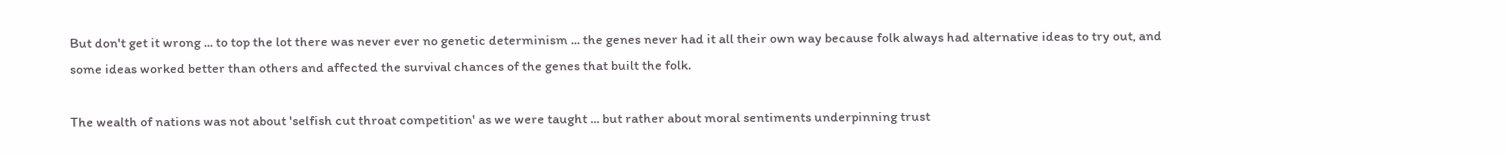But don't get it wrong ... to top the lot there was never ever no genetic determinism ... the genes never had it all their own way because folk always had alternative ideas to try out, and some ideas worked better than others and affected the survival chances of the genes that built the folk.

The wealth of nations was not about 'selfish cut throat competition' as we were taught ... but rather about moral sentiments underpinning trust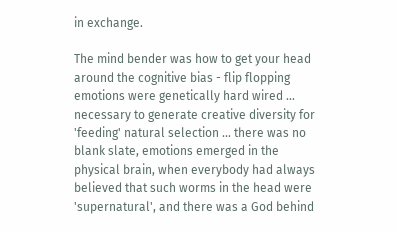in exchange.

The mind bender was how to get your head around the cognitive bias - flip flopping emotions were genetically hard wired ... necessary to generate creative diversity for 'feeding' natural selection ... there was no blank slate, emotions emerged in the physical brain, when everybody had always believed that such worms in the head were 'supernatural', and there was a God behind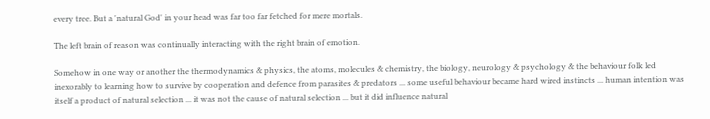every tree. But a 'natural God' in your head was far too far fetched for mere mortals.

The left brain of reason was continually interacting with the right brain of emotion.

Somehow in one way or another the thermodynamics & physics, the atoms, molecules & chemistry, the biology, neurology & psychology & the behaviour folk led inexorably to learning how to survive by cooperation and defence from parasites & predators ... some useful behaviour became hard wired instincts ... human intention was itself a product of natural selection ... it was not the cause of natural selection ... but it did influence natural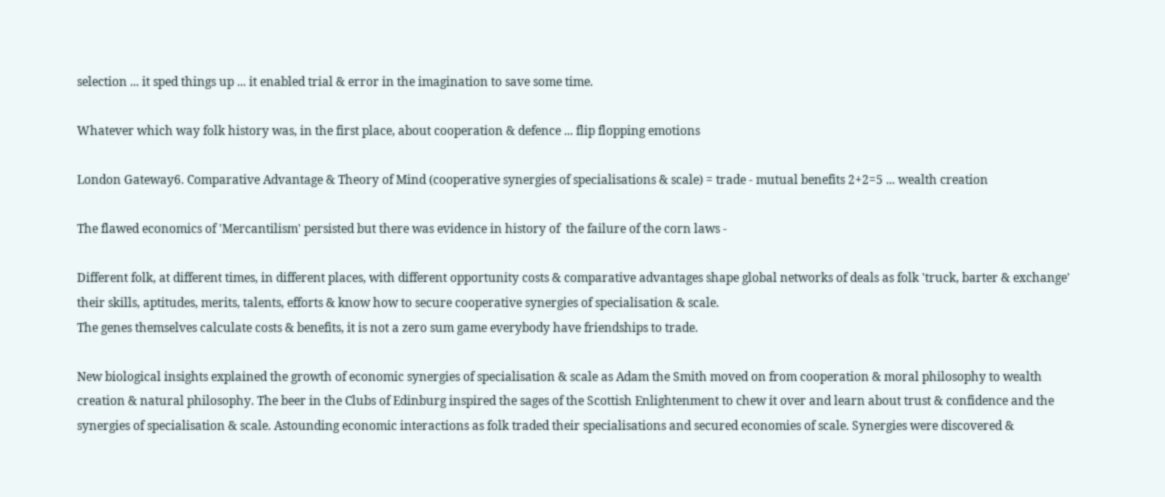selection ... it sped things up ... it enabled trial & error in the imagination to save some time.

Whatever which way folk history was, in the first place, about cooperation & defence ... flip flopping emotions

London Gateway6. Comparative Advantage & Theory of Mind (cooperative synergies of specialisations & scale) = trade - mutual benefits 2+2=5 ... wealth creation

The flawed economics of 'Mercantilism' persisted but there was evidence in history of  the failure of the corn laws -

Different folk, at different times, in different places, with different opportunity costs & comparative advantages shape global networks of deals as folk 'truck, barter & exchange' their skills, aptitudes, merits, talents, efforts & know how to secure cooperative synergies of specialisation & scale.
The genes themselves calculate costs & benefits, it is not a zero sum game everybody have friendships to trade.

New biological insights explained the growth of economic synergies of specialisation & scale as Adam the Smith moved on from cooperation & moral philosophy to wealth creation & natural philosophy. The beer in the Clubs of Edinburg inspired the sages of the Scottish Enlightenment to chew it over and learn about trust & confidence and the synergies of specialisation & scale. Astounding economic interactions as folk traded their specialisations and secured economies of scale. Synergies were discovered &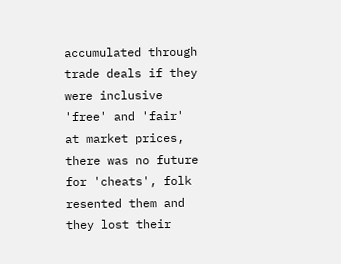accumulated through trade deals if they were inclusive 'free' and 'fair' at market prices, there was no future for 'cheats', folk resented them and they lost their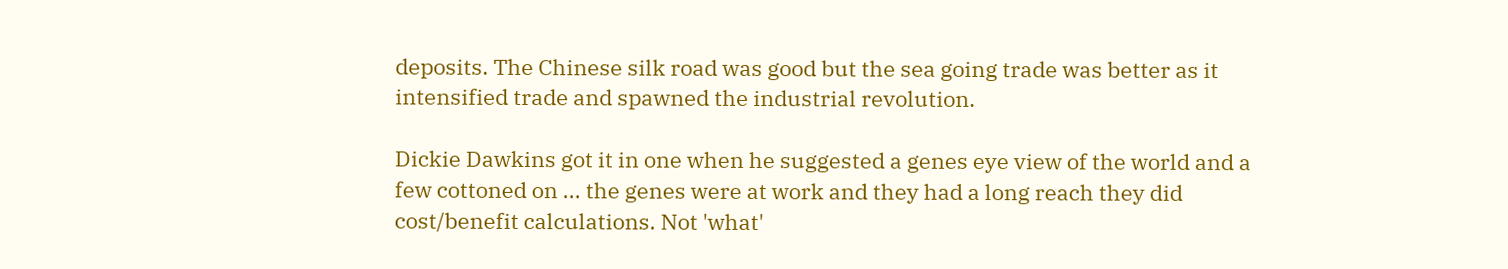deposits. The Chinese silk road was good but the sea going trade was better as it intensified trade and spawned the industrial revolution.

Dickie Dawkins got it in one when he suggested a genes eye view of the world and a few cottoned on ... the genes were at work and they had a long reach they did cost/benefit calculations. Not 'what'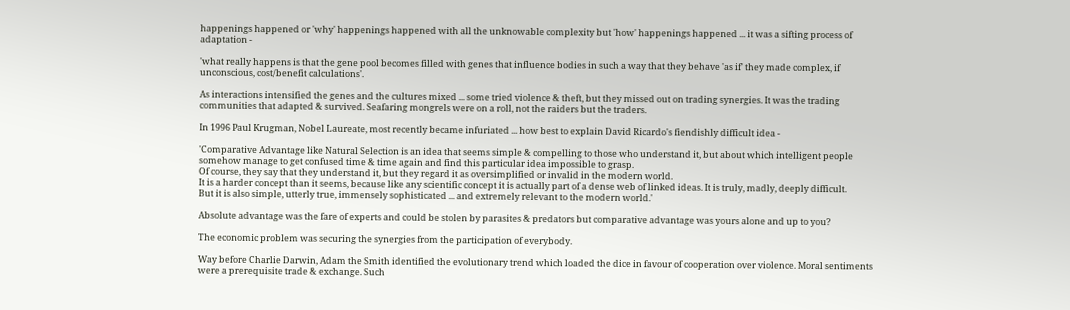happenings happened or 'why' happenings happened with all the unknowable complexity but 'how' happenings happened ... it was a sifting process of adaptation -

'what really happens is that the gene pool becomes filled with genes that influence bodies in such a way that they behave 'as if' they made complex, if unconscious, cost/benefit calculations'.

As interactions intensified the genes and the cultures mixed ... some tried violence & theft, but they missed out on trading synergies. It was the trading communities that adapted & survived. Seafaring mongrels were on a roll, not the raiders but the traders.

In 1996 Paul Krugman, Nobel Laureate, most recently became infuriated ... how best to explain David Ricardo's fiendishly difficult idea -

'Comparative Advantage like Natural Selection is an idea that seems simple & compelling to those who understand it, but about which intelligent people somehow manage to get confused time & time again and find this particular idea impossible to grasp.
Of course, they say that they understand it, but they regard it as oversimplified or invalid in the modern world.
It is a harder concept than it seems, because like any scientific concept it is actually part of a dense web of linked ideas. It is truly, madly, deeply difficult.
But it is also simple, utterly true, immensely sophisticated ... and extremely relevant to the modern world.'

Absolute advantage was the fare of experts and could be stolen by parasites & predators but comparative advantage was yours alone and up to you?

The economic problem was securing the synergies from the participation of everybody.

Way before Charlie Darwin, Adam the Smith identified the evolutionary trend which loaded the dice in favour of cooperation over violence. Moral sentiments were a prerequisite trade & exchange. Such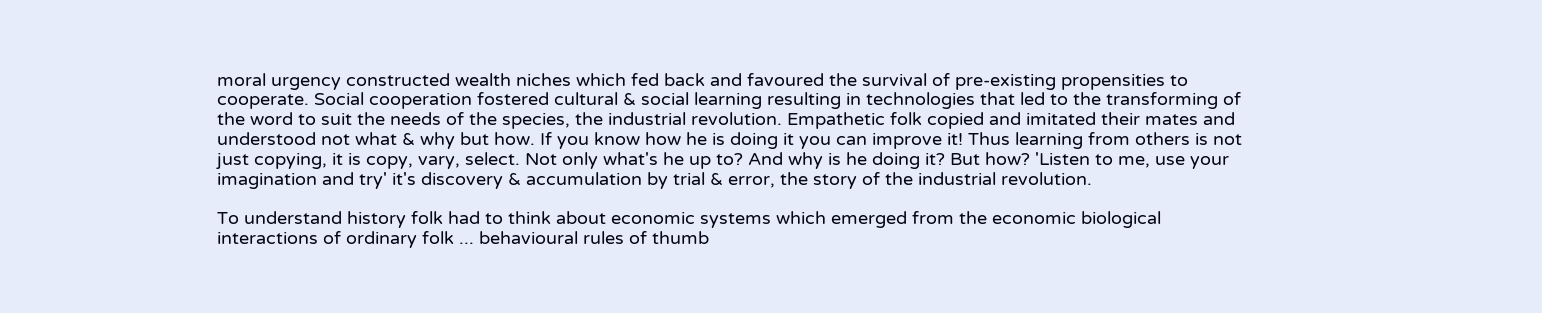moral urgency constructed wealth niches which fed back and favoured the survival of pre-existing propensities to cooperate. Social cooperation fostered cultural & social learning resulting in technologies that led to the transforming of the word to suit the needs of the species, the industrial revolution. Empathetic folk copied and imitated their mates and understood not what & why but how. If you know how he is doing it you can improve it! Thus learning from others is not just copying, it is copy, vary, select. Not only what's he up to? And why is he doing it? But how? 'Listen to me, use your imagination and try' it's discovery & accumulation by trial & error, the story of the industrial revolution.

To understand history folk had to think about economic systems which emerged from the economic biological interactions of ordinary folk ... behavioural rules of thumb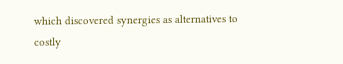which discovered synergies as alternatives to costly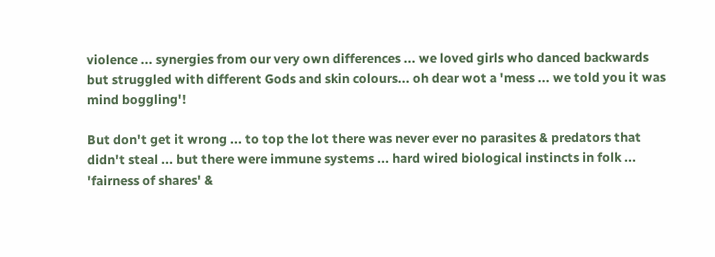violence ... synergies from our very own differences ... we loved girls who danced backwards but struggled with different Gods and skin colours... oh dear wot a 'mess ... we told you it was mind boggling'!

But don't get it wrong ... to top the lot there was never ever no parasites & predators that didn't steal ... but there were immune systems ... hard wired biological instincts in folk ... 'fairness of shares' &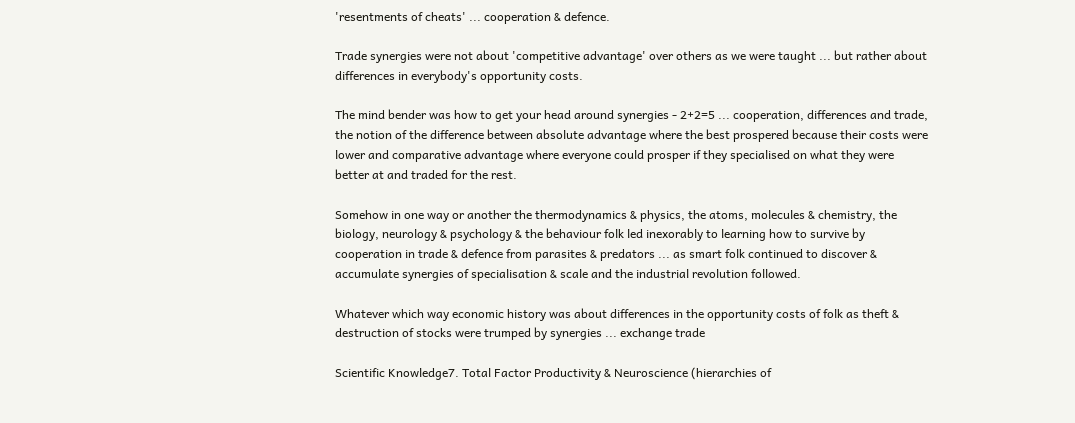'resentments of cheats' ... cooperation & defence.

Trade synergies were not about 'competitive advantage' over others as we were taught ... but rather about differences in everybody's opportunity costs.

The mind bender was how to get your head around synergies - 2+2=5 ... cooperation, differences and trade, the notion of the difference between absolute advantage where the best prospered because their costs were lower and comparative advantage where everyone could prosper if they specialised on what they were better at and traded for the rest.

Somehow in one way or another the thermodynamics & physics, the atoms, molecules & chemistry, the biology, neurology & psychology & the behaviour folk led inexorably to learning how to survive by cooperation in trade & defence from parasites & predators ... as smart folk continued to discover & accumulate synergies of specialisation & scale and the industrial revolution followed.

Whatever which way economic history was about differences in the opportunity costs of folk as theft & destruction of stocks were trumped by synergies ... exchange trade

Scientific Knowledge7. Total Factor Productivity & Neuroscience (hierarchies of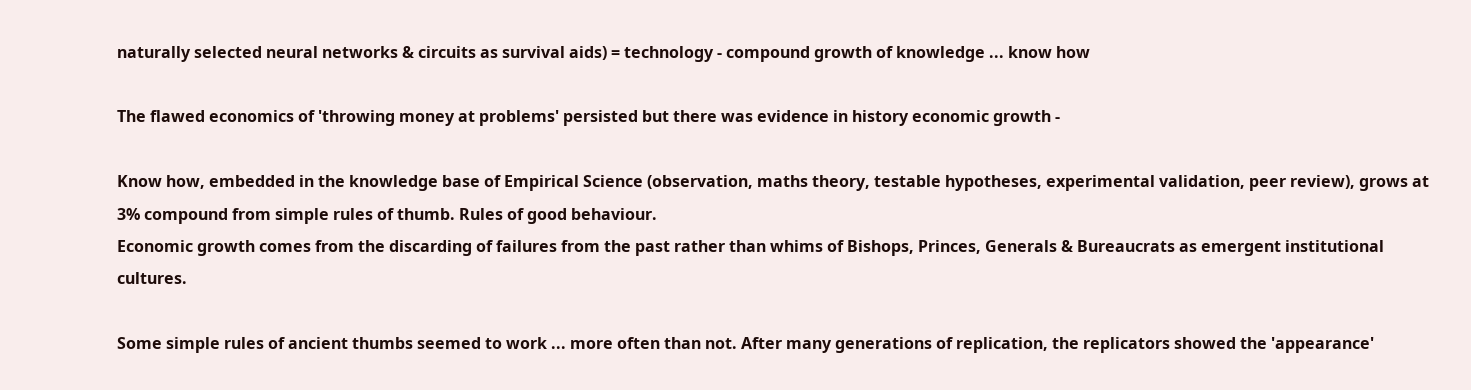naturally selected neural networks & circuits as survival aids) = technology - compound growth of knowledge ... know how

The flawed economics of 'throwing money at problems' persisted but there was evidence in history economic growth -

Know how, embedded in the knowledge base of Empirical Science (observation, maths theory, testable hypotheses, experimental validation, peer review), grows at 3% compound from simple rules of thumb. Rules of good behaviour.
Economic growth comes from the discarding of failures from the past rather than whims of Bishops, Princes, Generals & Bureaucrats as emergent institutional cultures.

Some simple rules of ancient thumbs seemed to work ... more often than not. After many generations of replication, the replicators showed the 'appearance'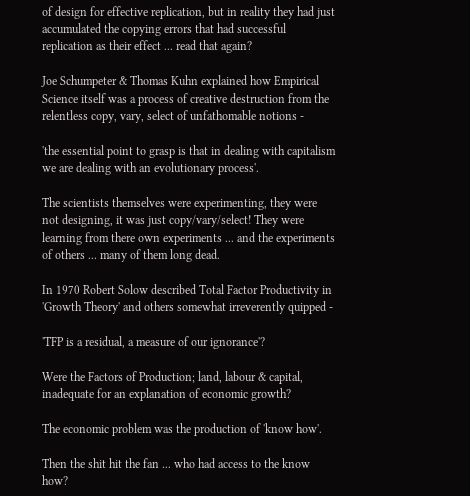of design for effective replication, but in reality they had just accumulated the copying errors that had successful replication as their effect ... read that again?

Joe Schumpeter & Thomas Kuhn explained how Empirical Science itself was a process of creative destruction from the relentless copy, vary, select of unfathomable notions -

'the essential point to grasp is that in dealing with capitalism we are dealing with an evolutionary process'.

The scientists themselves were experimenting, they were not designing, it was just copy/vary/select! They were learning from there own experiments ... and the experiments of others ... many of them long dead.

In 1970 Robert Solow described Total Factor Productivity in 'Growth Theory' and others somewhat irreverently quipped -

'TFP is a residual, a measure of our ignorance'?

Were the Factors of Production; land, labour & capital, inadequate for an explanation of economic growth?

The economic problem was the production of 'know how'.

Then the shit hit the fan ... who had access to the know how?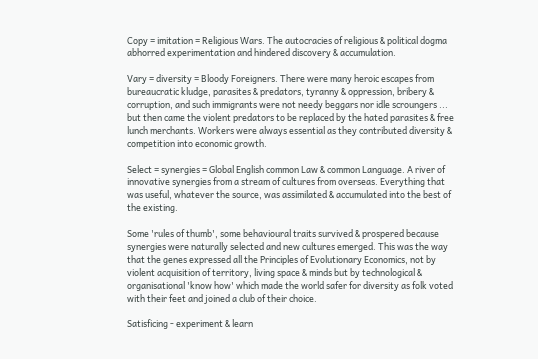Copy = imitation = Religious Wars. The autocracies of religious & political dogma abhorred experimentation and hindered discovery & accumulation.

Vary = diversity = Bloody Foreigners. There were many heroic escapes from bureaucratic kludge, parasites & predators, tyranny & oppression, bribery & corruption, and such immigrants were not needy beggars nor idle scroungers ... but then came the violent predators to be replaced by the hated parasites & free lunch merchants. Workers were always essential as they contributed diversity & competition into economic growth.

Select = synergies = Global English common Law & common Language. A river of innovative synergies from a stream of cultures from overseas. Everything that was useful, whatever the source, was assimilated & accumulated into the best of the existing.

Some 'rules of thumb', some behavioural traits survived & prospered because synergies were naturally selected and new cultures emerged. This was the way that the genes expressed all the Principles of Evolutionary Economics, not by violent acquisition of territory, living space & minds but by technological & organisational 'know how' which made the world safer for diversity as folk voted with their feet and joined a club of their choice.

Satisficing - experiment & learn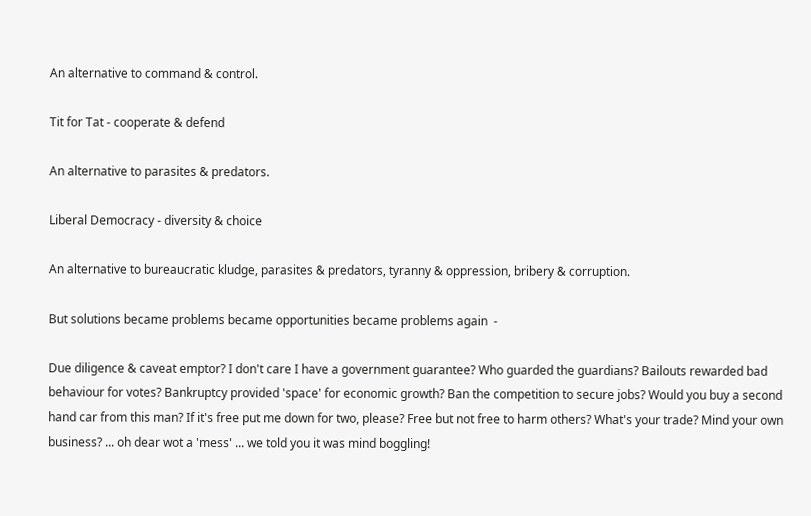An alternative to command & control.

Tit for Tat - cooperate & defend

An alternative to parasites & predators.

Liberal Democracy - diversity & choice

An alternative to bureaucratic kludge, parasites & predators, tyranny & oppression, bribery & corruption.

But solutions became problems became opportunities became problems again  -

Due diligence & caveat emptor? I don't care I have a government guarantee? Who guarded the guardians? Bailouts rewarded bad behaviour for votes? Bankruptcy provided 'space' for economic growth? Ban the competition to secure jobs? Would you buy a second hand car from this man? If it's free put me down for two, please? Free but not free to harm others? What's your trade? Mind your own business? ... oh dear wot a 'mess' ... we told you it was mind boggling!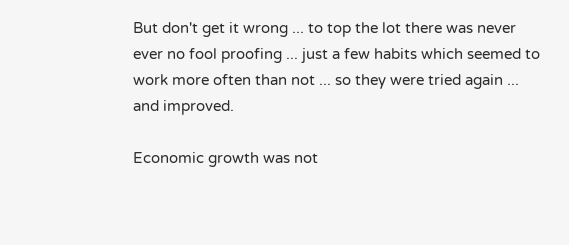But don't get it wrong ... to top the lot there was never ever no fool proofing ... just a few habits which seemed to work more often than not ... so they were tried again ... and improved.

Economic growth was not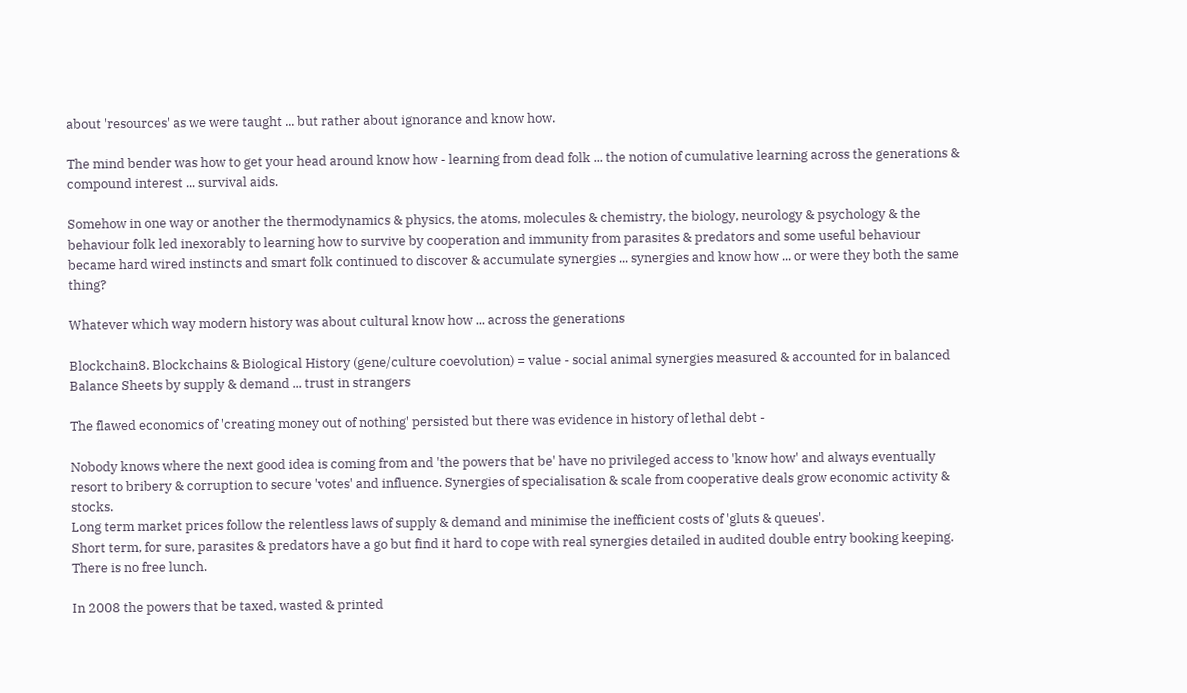about 'resources' as we were taught ... but rather about ignorance and know how.

The mind bender was how to get your head around know how - learning from dead folk ... the notion of cumulative learning across the generations & compound interest ... survival aids.

Somehow in one way or another the thermodynamics & physics, the atoms, molecules & chemistry, the biology, neurology & psychology & the behaviour folk led inexorably to learning how to survive by cooperation and immunity from parasites & predators and some useful behaviour became hard wired instincts and smart folk continued to discover & accumulate synergies ... synergies and know how ... or were they both the same thing?

Whatever which way modern history was about cultural know how ... across the generations

Blockchain8. Blockchains & Biological History (gene/culture coevolution) = value - social animal synergies measured & accounted for in balanced Balance Sheets by supply & demand ... trust in strangers

The flawed economics of 'creating money out of nothing' persisted but there was evidence in history of lethal debt -

Nobody knows where the next good idea is coming from and 'the powers that be' have no privileged access to 'know how' and always eventually resort to bribery & corruption to secure 'votes' and influence. Synergies of specialisation & scale from cooperative deals grow economic activity & stocks.
Long term market prices follow the relentless laws of supply & demand and minimise the inefficient costs of 'gluts & queues'.
Short term, for sure, parasites & predators have a go but find it hard to cope with real synergies detailed in audited double entry booking keeping. There is no free lunch.

In 2008 the powers that be taxed, wasted & printed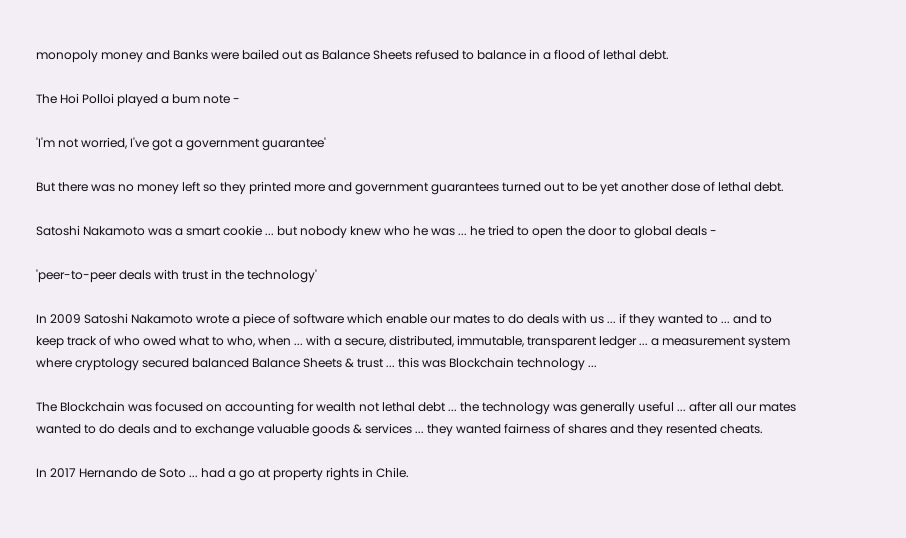monopoly money and Banks were bailed out as Balance Sheets refused to balance in a flood of lethal debt.

The Hoi Polloi played a bum note -

'I'm not worried, I've got a government guarantee'

But there was no money left so they printed more and government guarantees turned out to be yet another dose of lethal debt.

Satoshi Nakamoto was a smart cookie ... but nobody knew who he was ... he tried to open the door to global deals -

'peer-to-peer deals with trust in the technology'

In 2009 Satoshi Nakamoto wrote a piece of software which enable our mates to do deals with us ... if they wanted to ... and to keep track of who owed what to who, when ... with a secure, distributed, immutable, transparent ledger ... a measurement system where cryptology secured balanced Balance Sheets & trust ... this was Blockchain technology ...

The Blockchain was focused on accounting for wealth not lethal debt ... the technology was generally useful ... after all our mates wanted to do deals and to exchange valuable goods & services ... they wanted fairness of shares and they resented cheats.

In 2017 Hernando de Soto ... had a go at property rights in Chile.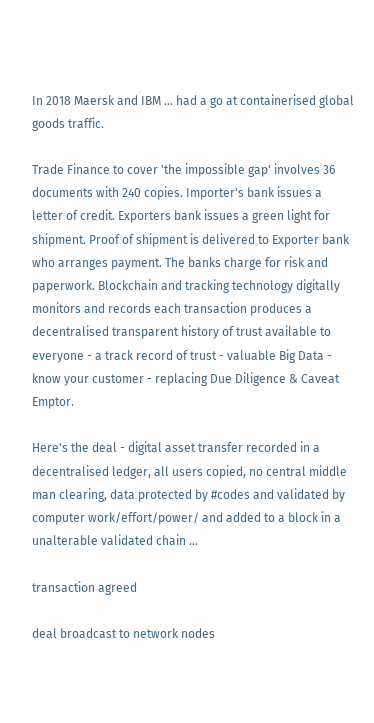In 2018 Maersk and IBM ... had a go at containerised global goods traffic.

Trade Finance to cover 'the impossible gap' involves 36 documents with 240 copies. Importer's bank issues a letter of credit. Exporters bank issues a green light for shipment. Proof of shipment is delivered to Exporter bank who arranges payment. The banks charge for risk and paperwork. Blockchain and tracking technology digitally monitors and records each transaction produces a decentralised transparent history of trust available to everyone - a track record of trust - valuable Big Data - know your customer - replacing Due Diligence & Caveat Emptor.

Here's the deal - digital asset transfer recorded in a decentralised ledger, all users copied, no central middle man clearing, data protected by #codes and validated by computer work/effort/power/ and added to a block in a unalterable validated chain ...

transaction agreed

deal broadcast to network nodes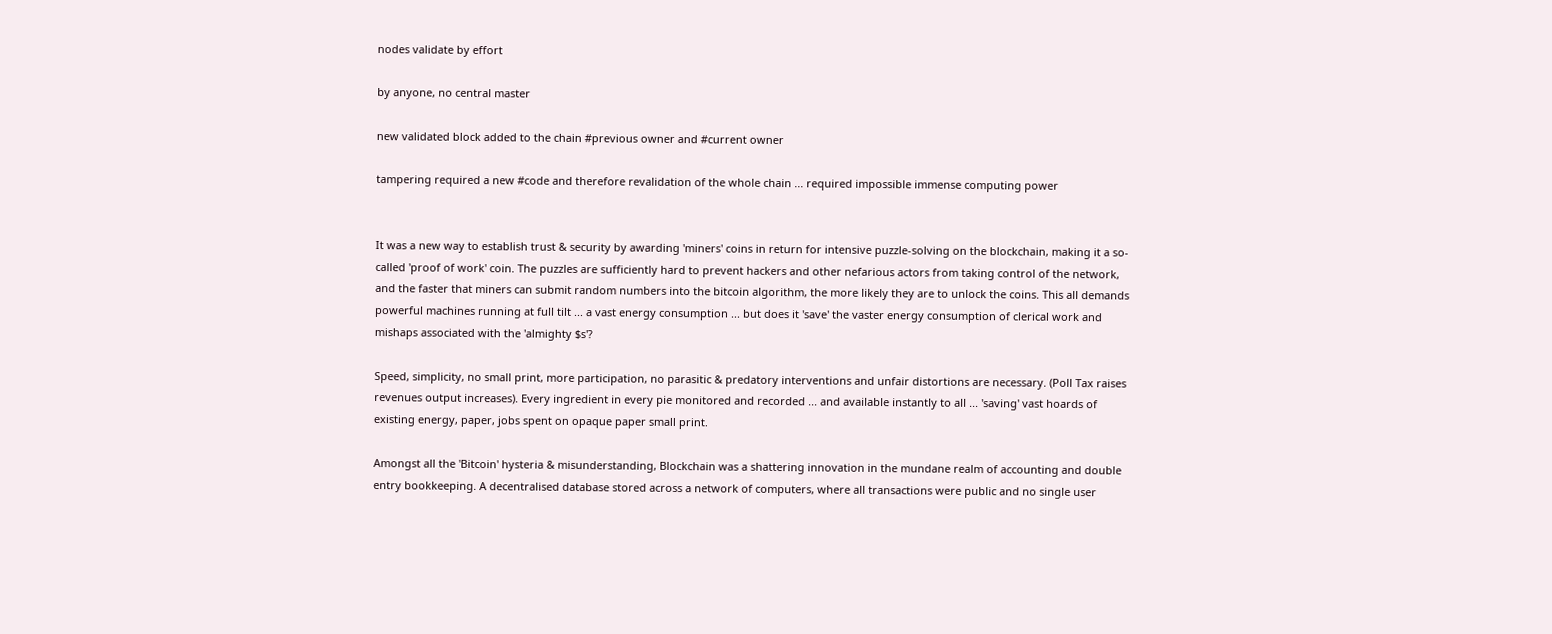nodes validate by effort

by anyone, no central master

new validated block added to the chain #previous owner and #current owner

tampering required a new #code and therefore revalidation of the whole chain ... required impossible immense computing power


It was a new way to establish trust & security by awarding 'miners' coins in return for intensive puzzle-solving on the blockchain, making it a so-called 'proof of work' coin. The puzzles are sufficiently hard to prevent hackers and other nefarious actors from taking control of the network, and the faster that miners can submit random numbers into the bitcoin algorithm, the more likely they are to unlock the coins. This all demands powerful machines running at full tilt ... a vast energy consumption ... but does it 'save' the vaster energy consumption of clerical work and mishaps associated with the 'almighty $s'?

Speed, simplicity, no small print, more participation, no parasitic & predatory interventions and unfair distortions are necessary. (Poll Tax raises revenues output increases). Every ingredient in every pie monitored and recorded ... and available instantly to all ... 'saving' vast hoards of existing energy, paper, jobs spent on opaque paper small print.

Amongst all the 'Bitcoin' hysteria & misunderstanding, Blockchain was a shattering innovation in the mundane realm of accounting and double entry bookkeeping. A decentralised database stored across a network of computers, where all transactions were public and no single user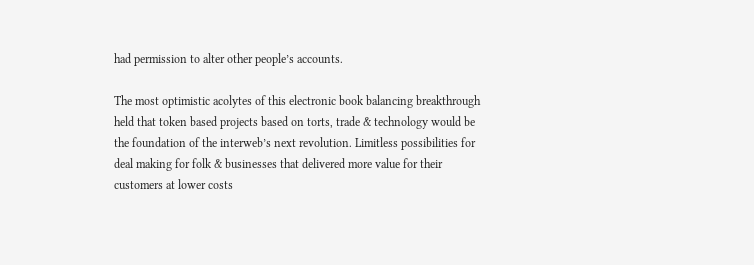had permission to alter other people’s accounts.

The most optimistic acolytes of this electronic book balancing breakthrough held that token based projects based on torts, trade & technology would be the foundation of the interweb’s next revolution. Limitless possibilities for deal making for folk & businesses that delivered more value for their customers at lower costs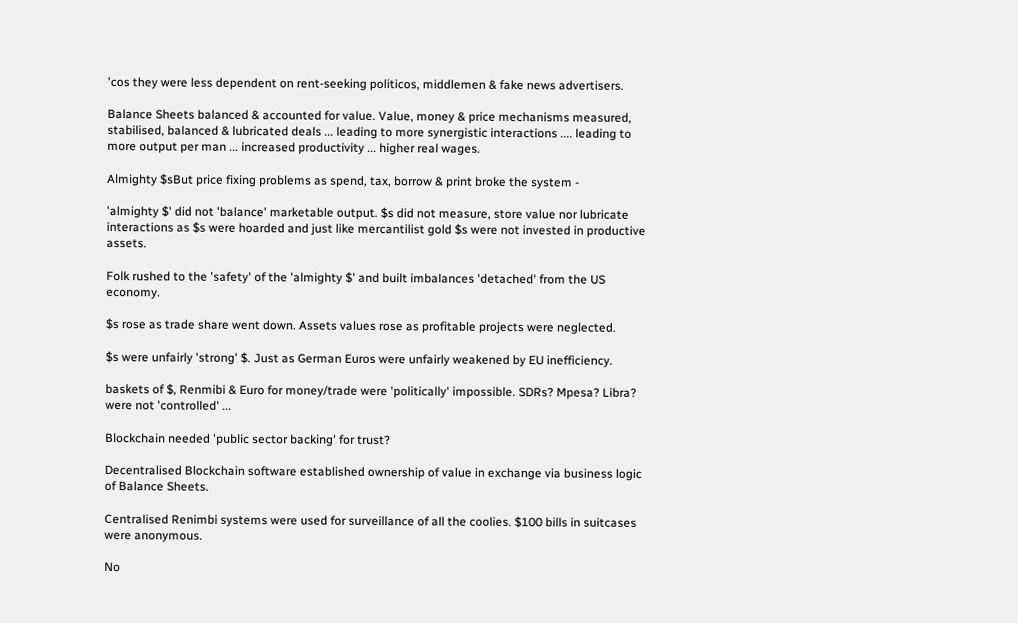'cos they were less dependent on rent-seeking politicos, middlemen & fake news advertisers.

Balance Sheets balanced & accounted for value. Value, money & price mechanisms measured, stabilised, balanced & lubricated deals ... leading to more synergistic interactions .... leading to more output per man ... increased productivity ... higher real wages.

Almighty $sBut price fixing problems as spend, tax, borrow & print broke the system -

'almighty $' did not 'balance' marketable output. $s did not measure, store value nor lubricate interactions as $s were hoarded and just like mercantilist gold $s were not invested in productive assets.

Folk rushed to the 'safety' of the 'almighty $' and built imbalances 'detached' from the US economy.

$s rose as trade share went down. Assets values rose as profitable projects were neglected.

$s were unfairly 'strong' $. Just as German Euros were unfairly weakened by EU inefficiency.

baskets of $, Renmibi & Euro for money/trade were 'politically' impossible. SDRs? Mpesa? Libra? were not 'controlled' ...

Blockchain needed 'public sector backing' for trust?

Decentralised Blockchain software established ownership of value in exchange via business logic of Balance Sheets.

Centralised Renimbi systems were used for surveillance of all the coolies. $100 bills in suitcases were anonymous.

No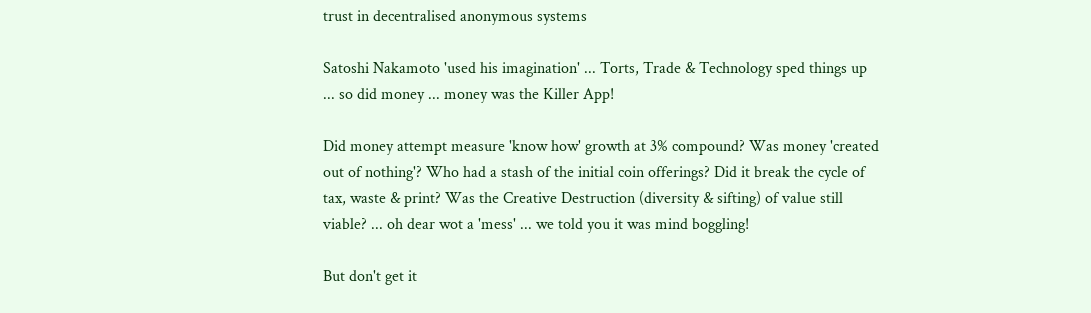trust in decentralised anonymous systems

Satoshi Nakamoto 'used his imagination' ... Torts, Trade & Technology sped things up ... so did money ... money was the Killer App!

Did money attempt measure 'know how' growth at 3% compound? Was money 'created out of nothing'? Who had a stash of the initial coin offerings? Did it break the cycle of tax, waste & print? Was the Creative Destruction (diversity & sifting) of value still viable? ... oh dear wot a 'mess' ... we told you it was mind boggling!

But don't get it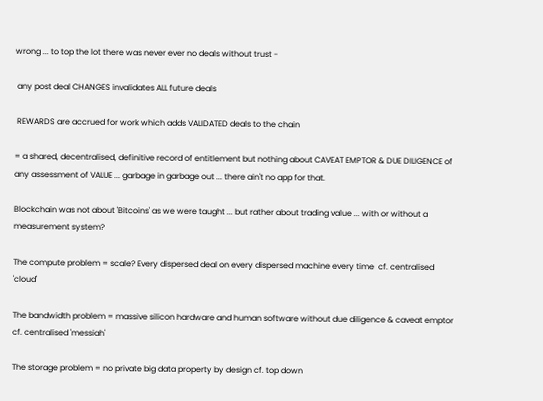wrong ... to top the lot there was never ever no deals without trust -

 any post deal CHANGES invalidates ALL future deals

 REWARDS are accrued for work which adds VALIDATED deals to the chain

= a shared, decentralised, definitive record of entitlement but nothing about CAVEAT EMPTOR & DUE DILIGENCE of any assessment of VALUE ... garbage in garbage out ... there ain't no app for that.

Blockchain was not about 'Bitcoins' as we were taught ... but rather about trading value ... with or without a measurement system?

The compute problem = scale? Every dispersed deal on every dispersed machine every time  cf. centralised 'cloud'

The bandwidth problem = massive silicon hardware and human software without due diligence & caveat emptor cf. centralised 'messiah'

The storage problem = no private big data property by design cf. top down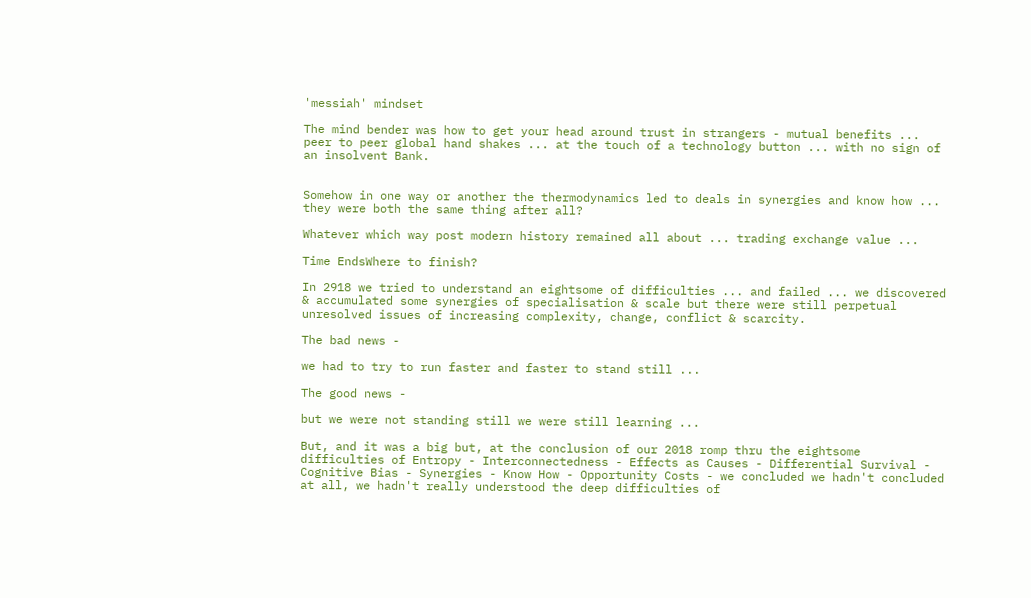'messiah' mindset

The mind bender was how to get your head around trust in strangers - mutual benefits ... peer to peer global hand shakes ... at the touch of a technology button ... with no sign of an insolvent Bank.


Somehow in one way or another the thermodynamics led to deals in synergies and know how ... they were both the same thing after all?

Whatever which way post modern history remained all about ... trading exchange value ...

Time EndsWhere to finish?

In 2918 we tried to understand an eightsome of difficulties ... and failed ... we discovered & accumulated some synergies of specialisation & scale but there were still perpetual unresolved issues of increasing complexity, change, conflict & scarcity.

The bad news -

we had to try to run faster and faster to stand still ...

The good news -

but we were not standing still we were still learning ...

But, and it was a big but, at the conclusion of our 2018 romp thru the eightsome difficulties of Entropy - Interconnectedness - Effects as Causes - Differential Survival - Cognitive Bias - Synergies - Know How - Opportunity Costs - we concluded we hadn't concluded at all, we hadn't really understood the deep difficulties of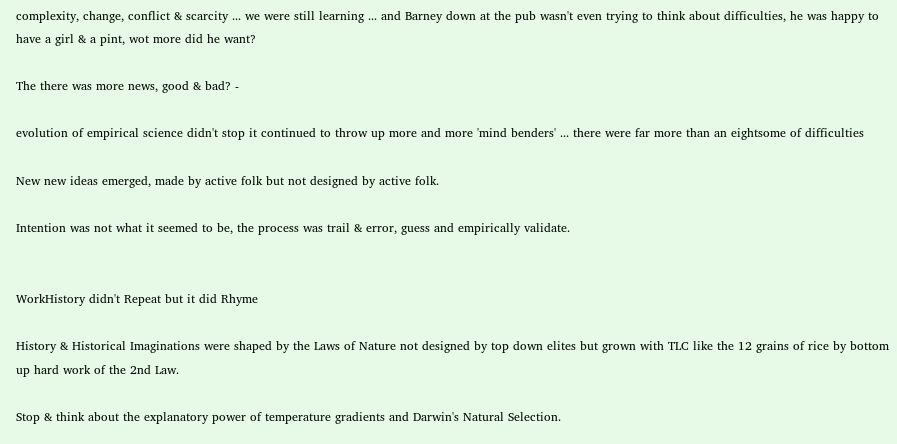complexity, change, conflict & scarcity ... we were still learning ... and Barney down at the pub wasn't even trying to think about difficulties, he was happy to have a girl & a pint, wot more did he want?

The there was more news, good & bad? -

evolution of empirical science didn't stop it continued to throw up more and more 'mind benders' ... there were far more than an eightsome of difficulties

New new ideas emerged, made by active folk but not designed by active folk.

Intention was not what it seemed to be, the process was trail & error, guess and empirically validate.


WorkHistory didn't Repeat but it did Rhyme

History & Historical Imaginations were shaped by the Laws of Nature not designed by top down elites but grown with TLC like the 12 grains of rice by bottom up hard work of the 2nd Law.

Stop & think about the explanatory power of temperature gradients and Darwin's Natural Selection.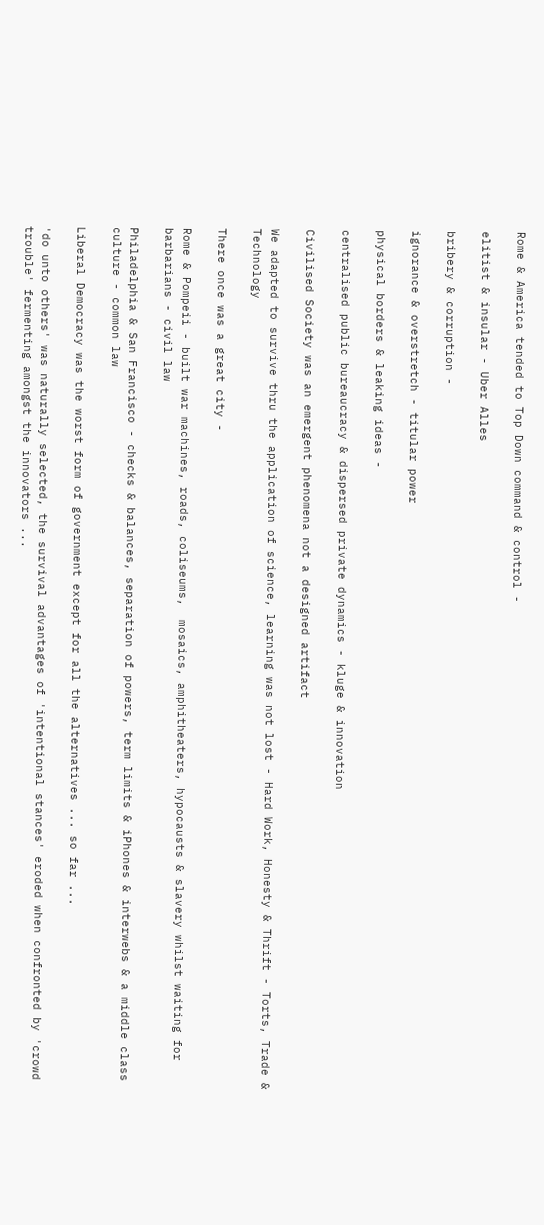Rome & America tended to Top Down command & control -

elitist & insular - Uber Alles

bribery & corruption -

ignorance & overstretch - titular power

physical borders & leaking ideas -

centralised public bureaucracy & dispersed private dynamics - kluge & innovation

Civilised Society was an emergent phenomena not a designed artifact

We adapted to survive thru the application of science, learning was not lost - Hard Work, Honesty & Thrift - Torts, Trade & Technology

There once was a great city -

Rome & Pompeii - built war machines, roads, coliseums,  mosaics, amphitheaters, hypocausts & slavery whilst waiting for barbarians - civil law

Philadelphia & San Francisco - checks & balances, separation of powers, term limits & iPhones & interwebs & a middle class culture - common law

Liberal Democracy was the worst form of government except for all the alternatives ... so far ...

'do unto others' was naturally selected, the survival advantages of 'intentional stances' eroded when confronted by 'crowd trouble' fermenting amongst the innovators ...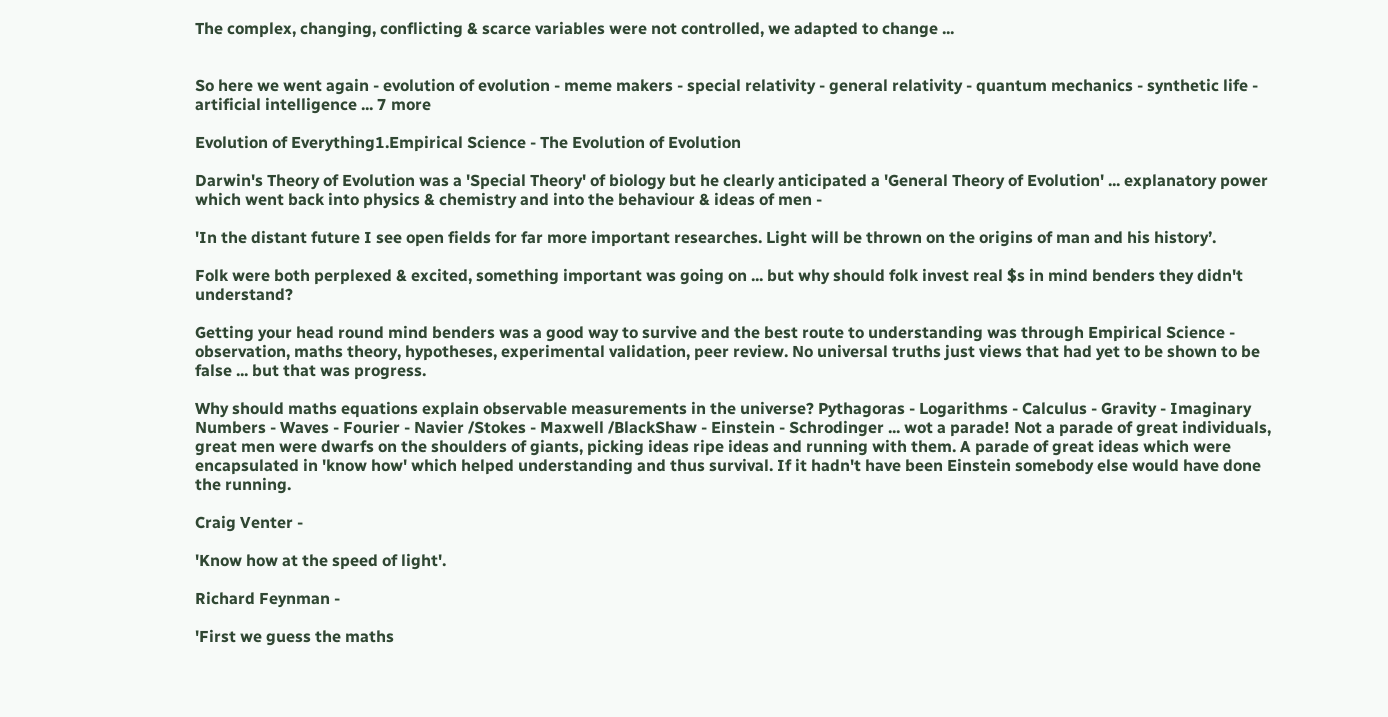The complex, changing, conflicting & scarce variables were not controlled, we adapted to change ...


So here we went again - evolution of evolution - meme makers - special relativity - general relativity - quantum mechanics - synthetic life - artificial intelligence ... 7 more

Evolution of Everything1.Empirical Science - The Evolution of Evolution

Darwin's Theory of Evolution was a 'Special Theory' of biology but he clearly anticipated a 'General Theory of Evolution' ... explanatory power which went back into physics & chemistry and into the behaviour & ideas of men -

'In the distant future I see open fields for far more important researches. Light will be thrown on the origins of man and his history’.

Folk were both perplexed & excited, something important was going on ... but why should folk invest real $s in mind benders they didn't understand?

Getting your head round mind benders was a good way to survive and the best route to understanding was through Empirical Science - observation, maths theory, hypotheses, experimental validation, peer review. No universal truths just views that had yet to be shown to be false ... but that was progress.

Why should maths equations explain observable measurements in the universe? Pythagoras - Logarithms - Calculus - Gravity - Imaginary Numbers - Waves - Fourier - Navier /Stokes - Maxwell /BlackShaw - Einstein - Schrodinger ... wot a parade! Not a parade of great individuals, great men were dwarfs on the shoulders of giants, picking ideas ripe ideas and running with them. A parade of great ideas which were encapsulated in 'know how' which helped understanding and thus survival. If it hadn't have been Einstein somebody else would have done the running.

Craig Venter -

'Know how at the speed of light'.

Richard Feynman -

'First we guess the maths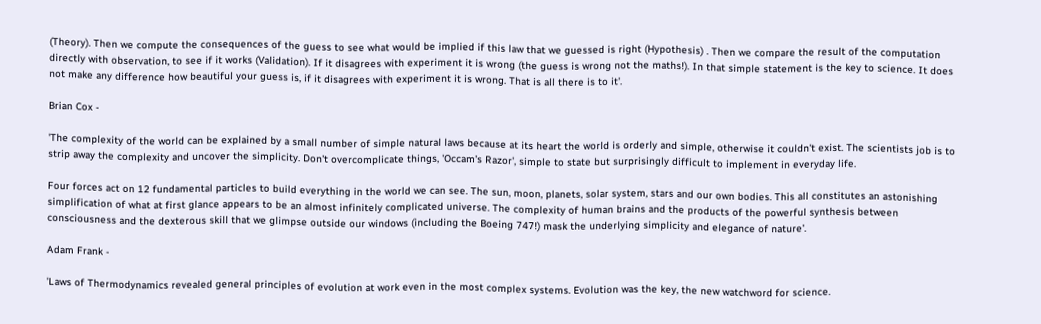(Theory). Then we compute the consequences of the guess to see what would be implied if this law that we guessed is right (Hypothesis) . Then we compare the result of the computation directly with observation, to see if it works (Validation). If it disagrees with experiment it is wrong (the guess is wrong not the maths!). In that simple statement is the key to science. It does not make any difference how beautiful your guess is, if it disagrees with experiment it is wrong. That is all there is to it'.

Brian Cox -

'The complexity of the world can be explained by a small number of simple natural laws because at its heart the world is orderly and simple, otherwise it couldn't exist. The scientists job is to strip away the complexity and uncover the simplicity. Don't overcomplicate things, 'Occam's Razor', simple to state but surprisingly difficult to implement in everyday life.

Four forces act on 12 fundamental particles to build everything in the world we can see. The sun, moon, planets, solar system, stars and our own bodies. This all constitutes an astonishing simplification of what at first glance appears to be an almost infinitely complicated universe. The complexity of human brains and the products of the powerful synthesis between consciousness and the dexterous skill that we glimpse outside our windows (including the Boeing 747!) mask the underlying simplicity and elegance of nature'.

Adam Frank -

'Laws of Thermodynamics revealed general principles of evolution at work even in the most complex systems. Evolution was the key, the new watchword for science.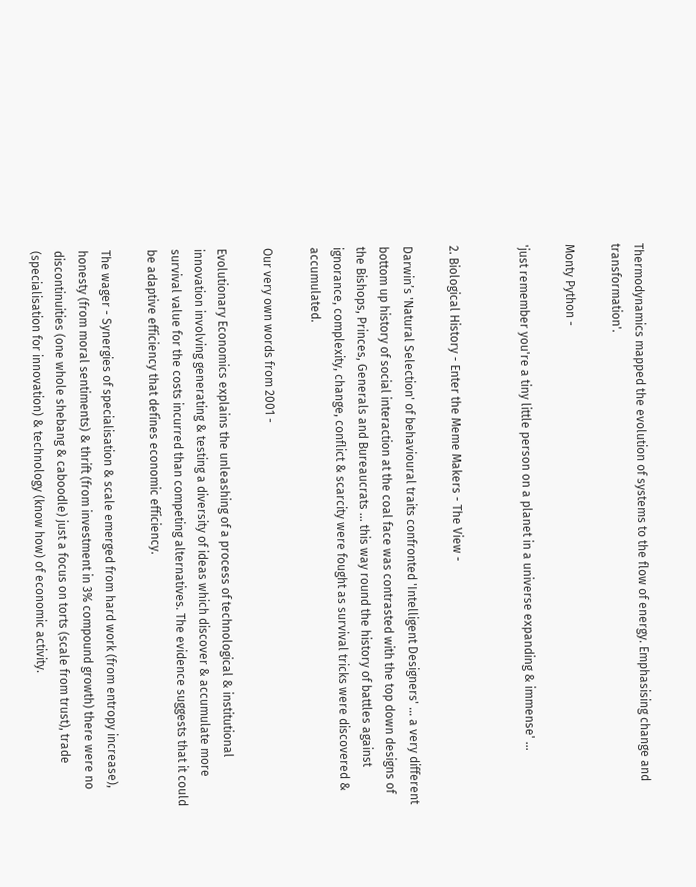Thermodynamics mapped the evolution of systems to the flow of energy. Emphasising change and transformation'.

Monty Python -

'just remember you're a tiny little person on a planet in a universe expanding & immense' ...


2. Biological History - Enter the Meme Makers - The View -

Darwin’s 'Natural Selection' of behavioural traits confronted 'Intelligent Designers' ... a very different bottom up history of social interaction at the coal face was contrasted with the top down designs of the Bishops, Princes, Generals and Bureaucrats ... this way round the history of battles against ignorance, complexity, change, conflict & scarcity were fought as survival tricks were discovered & accumulated.

Our very own words from 2001 -

Evolutionary Economics explains the unleashing of a process of technological & institutional innovation involving generating & testing a diversity of ideas which discover & accumulate more survival value for the costs incurred than competing alternatives. The evidence suggests that it could be adaptive efficiency that defines economic efficiency.

The wager - Synergies of specialisation & scale emerged from hard work (from entropy increase), honesty (from moral sentiments) & thrift (from investment in 3% compound growth) there were no discontinuities (one whole shebang & caboodle) just a focus on torts (scale from trust), trade (specialisation for innovation) & technology (know how) of economic activity.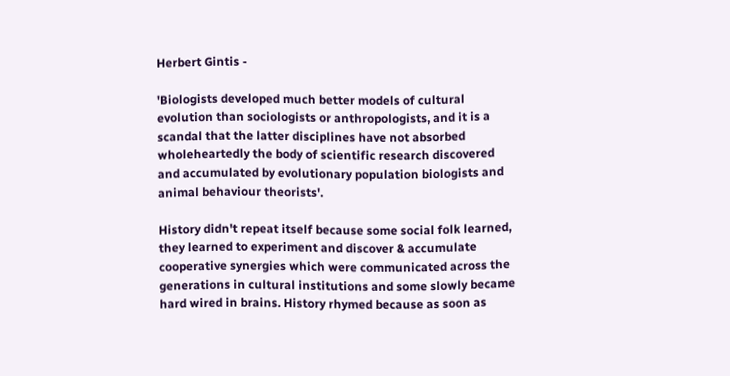Herbert Gintis -

'Biologists developed much better models of cultural evolution than sociologists or anthropologists, and it is a scandal that the latter disciplines have not absorbed wholeheartedly the body of scientific research discovered and accumulated by evolutionary population biologists and animal behaviour theorists'.

History didn't repeat itself because some social folk learned, they learned to experiment and discover & accumulate cooperative synergies which were communicated across the generations in cultural institutions and some slowly became hard wired in brains. History rhymed because as soon as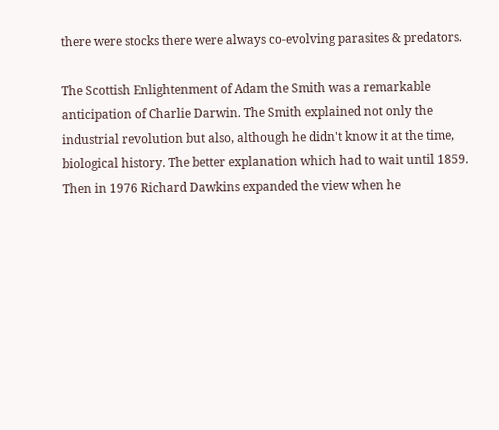there were stocks there were always co-evolving parasites & predators.

The Scottish Enlightenment of Adam the Smith was a remarkable anticipation of Charlie Darwin. The Smith explained not only the industrial revolution but also, although he didn't know it at the time, biological history. The better explanation which had to wait until 1859. Then in 1976 Richard Dawkins expanded the view when he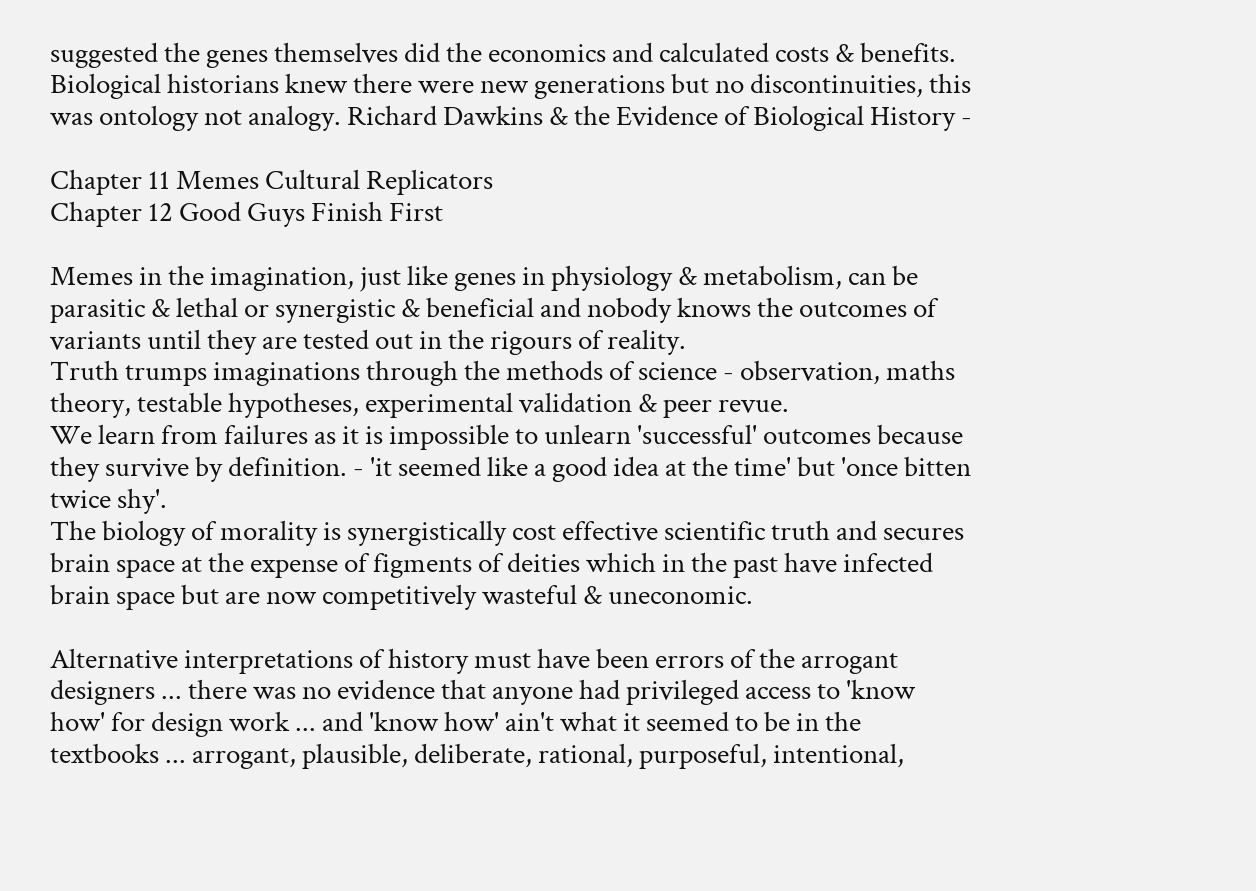suggested the genes themselves did the economics and calculated costs & benefits. Biological historians knew there were new generations but no discontinuities, this was ontology not analogy. Richard Dawkins & the Evidence of Biological History -

Chapter 11 Memes Cultural Replicators
Chapter 12 Good Guys Finish First

Memes in the imagination, just like genes in physiology & metabolism, can be parasitic & lethal or synergistic & beneficial and nobody knows the outcomes of variants until they are tested out in the rigours of reality.
Truth trumps imaginations through the methods of science - observation, maths theory, testable hypotheses, experimental validation & peer revue.
We learn from failures as it is impossible to unlearn 'successful' outcomes because they survive by definition. - 'it seemed like a good idea at the time' but 'once bitten twice shy'.
The biology of morality is synergistically cost effective scientific truth and secures brain space at the expense of figments of deities which in the past have infected brain space but are now competitively wasteful & uneconomic.

Alternative interpretations of history must have been errors of the arrogant designers ... there was no evidence that anyone had privileged access to 'know how' for design work ... and 'know how' ain't what it seemed to be in the textbooks ... arrogant, plausible, deliberate, rational, purposeful, intentional,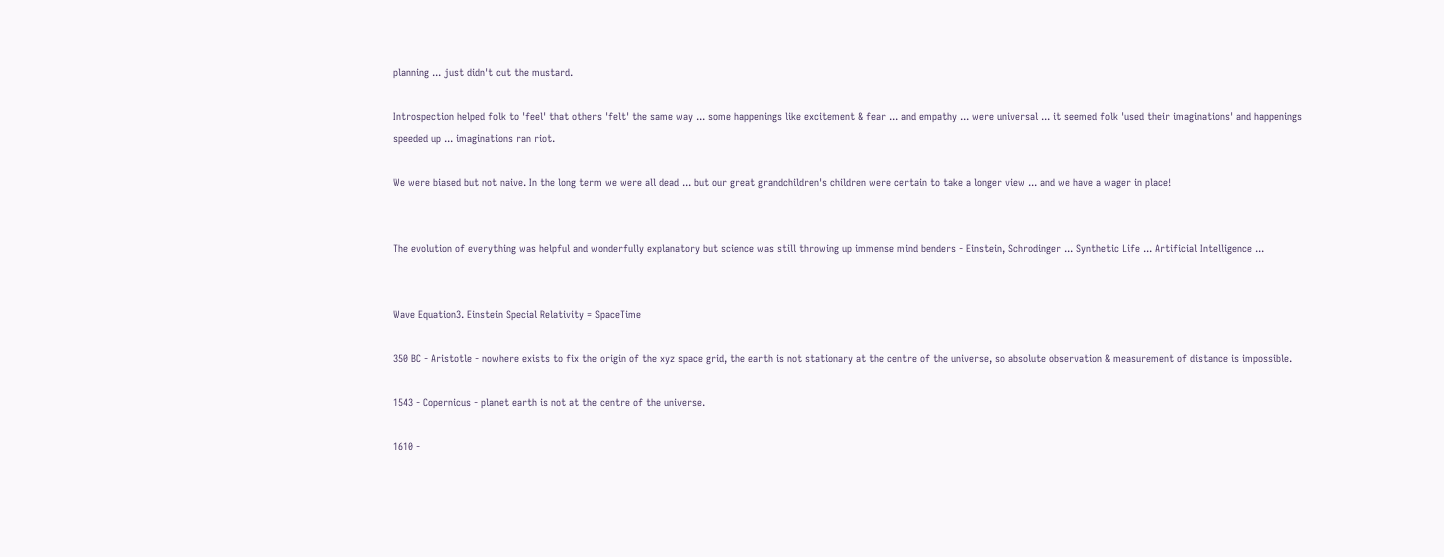planning ... just didn't cut the mustard.

Introspection helped folk to 'feel' that others 'felt' the same way ... some happenings like excitement & fear ... and empathy ... were universal ... it seemed folk 'used their imaginations' and happenings speeded up ... imaginations ran riot.

We were biased but not naive. In the long term we were all dead ... but our great grandchildren's children were certain to take a longer view ... and we have a wager in place!


The evolution of everything was helpful and wonderfully explanatory but science was still throwing up immense mind benders - Einstein, Schrodinger ... Synthetic Life ... Artificial Intelligence ...


Wave Equation3. Einstein Special Relativity = SpaceTime

350 BC - Aristotle - nowhere exists to fix the origin of the xyz space grid, the earth is not stationary at the centre of the universe, so absolute observation & measurement of distance is impossible.

1543 - Copernicus - planet earth is not at the centre of the universe.

1610 -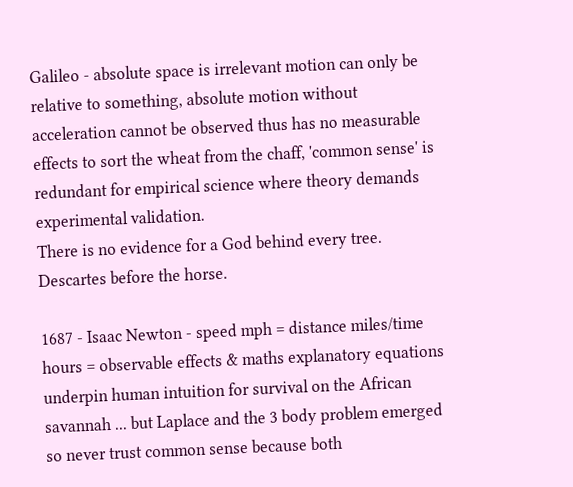Galileo - absolute space is irrelevant motion can only be relative to something, absolute motion without acceleration cannot be observed thus has no measurable effects to sort the wheat from the chaff, 'common sense' is redundant for empirical science where theory demands experimental validation.
There is no evidence for a God behind every tree. Descartes before the horse.

1687 - Isaac Newton - speed mph = distance miles/time hours = observable effects & maths explanatory equations underpin human intuition for survival on the African savannah ... but Laplace and the 3 body problem emerged so never trust common sense because both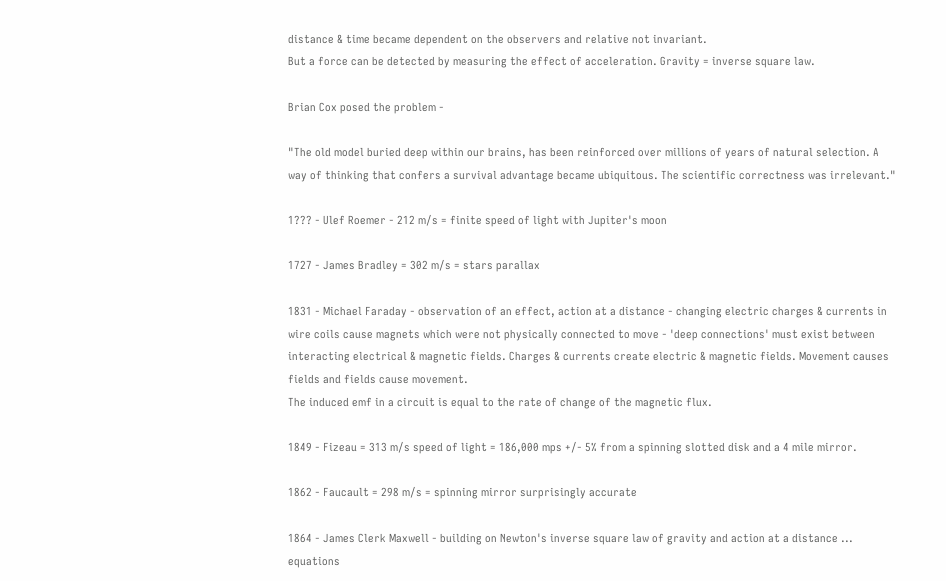distance & time became dependent on the observers and relative not invariant.
But a force can be detected by measuring the effect of acceleration. Gravity = inverse square law.

Brian Cox posed the problem -

"The old model buried deep within our brains, has been reinforced over millions of years of natural selection. A way of thinking that confers a survival advantage became ubiquitous. The scientific correctness was irrelevant."

1??? - Ulef Roemer - 212 m/s = finite speed of light with Jupiter's moon

1727 - James Bradley = 302 m/s = stars parallax

1831 - Michael Faraday - observation of an effect, action at a distance - changing electric charges & currents in wire coils cause magnets which were not physically connected to move - 'deep connections' must exist between interacting electrical & magnetic fields. Charges & currents create electric & magnetic fields. Movement causes fields and fields cause movement.
The induced emf in a circuit is equal to the rate of change of the magnetic flux.

1849 - Fizeau = 313 m/s speed of light = 186,000 mps +/- 5% from a spinning slotted disk and a 4 mile mirror.

1862 - Faucault = 298 m/s = spinning mirror surprisingly accurate

1864 - James Clerk Maxwell - building on Newton's inverse square law of gravity and action at a distance ... equations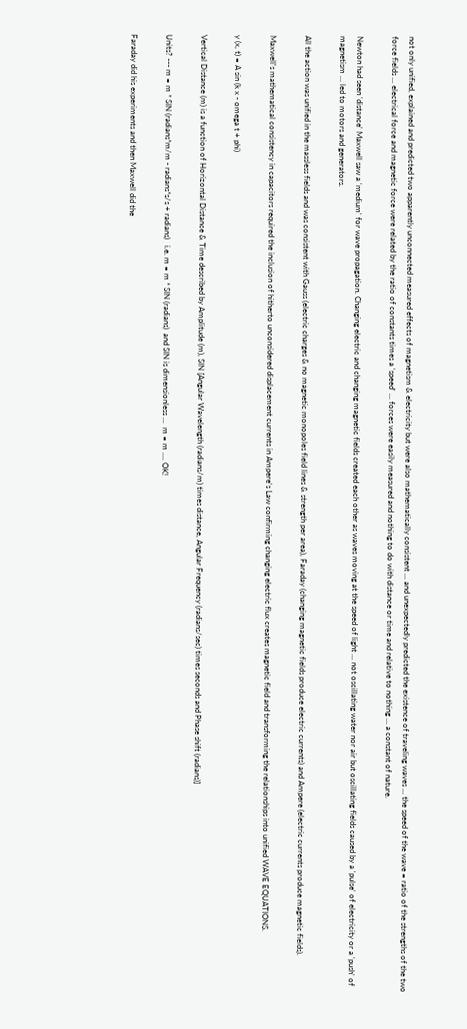not only unified, explained and predicted two apparently unconnected measured effects of magnetism & electricity but were also mathematically consistent ... and unexpectedly predicted the existence of traveling waves ... the speed of the wave = ratio of the strengths of the two force fields ... electrical force and magnetic force were related by the ratio of constants times a 'speed' ... forces were easily measured and nothing to do with distance or time and relative to nothing ... a constant of nature.

Newton had seen 'distance' Maxwell saw a 'medium' for wave propagation. Changing electric and changing magnetic fields created each other as waves moving at the speed of light ... not oscillating water nor air but oscillating fields caused by a 'pulse' of electricity or a 'push' of magnetism ... led to motors and generators.

All the action was unified in the massless fields and was consistent with Gauss (electric charges & no magnetic monopoles field lines & strength per area), Faraday (changing magnetic fields produce electric currents) and Ampere (electric currents produce magnetic fields).

Maxwell's mathematical consistency in capacitors required the inclusion of hitherto unconsidered displacement currents in Ampere's Law confirming changing electric flux creates magnetic field and transforming the relationships into unified WAVE EQUATIONS.

y (x, t) = A sin (k x - omega t + phi)

Vertical Distance (m) is a function of Horizontal Distance & Time described by Amplitude (m), SIN [Angular Wavelength (radians/m) times distance, Angular Frequency (radians/sec) times seconds and Phase shift (radians)]

Units? --- m = m * SIN (radians*m/m - radians*s/s + radians)   i.e. m = m * SIN (radians)  and SIN is dimensionless ...  m = m .... OK!

Faraday did his experiments and then Maxwell did the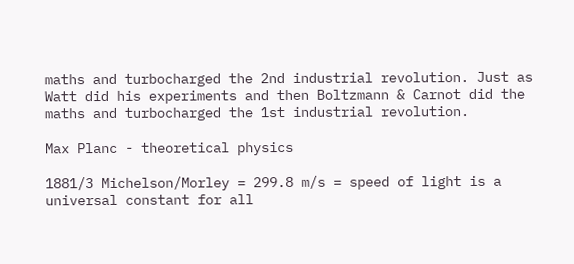maths and turbocharged the 2nd industrial revolution. Just as Watt did his experiments and then Boltzmann & Carnot did the maths and turbocharged the 1st industrial revolution.

Max Planc - theoretical physics

1881/3 Michelson/Morley = 299.8 m/s = speed of light is a universal constant for all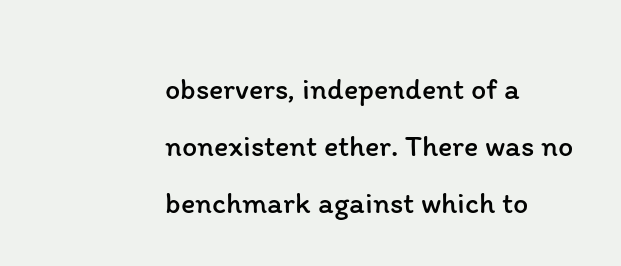observers, independent of a nonexistent ether. There was no benchmark against which to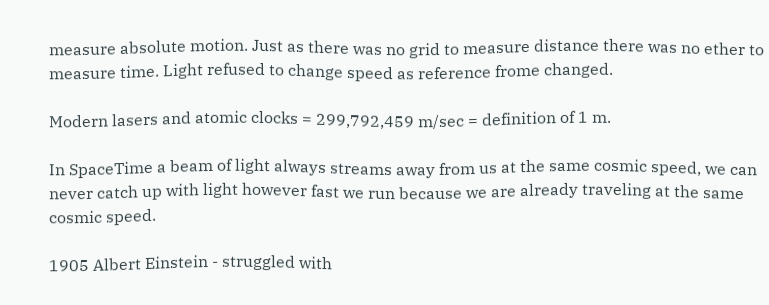measure absolute motion. Just as there was no grid to measure distance there was no ether to measure time. Light refused to change speed as reference frome changed.

Modern lasers and atomic clocks = 299,792,459 m/sec = definition of 1 m.

In SpaceTime a beam of light always streams away from us at the same cosmic speed, we can never catch up with light however fast we run because we are already traveling at the same cosmic speed.

1905 Albert Einstein - struggled with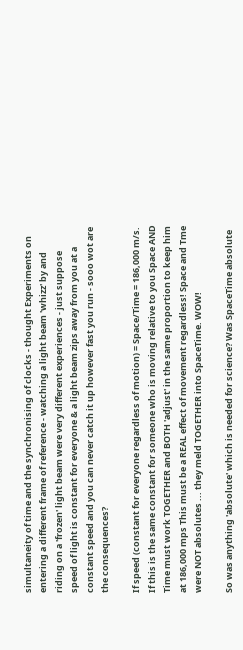simultaneity of time and the synchronising of clocks - thought Experiments on entering a different frame of reference - watching a light beam 'whizz' by and riding on a 'frozen' light beam were very different experiences - just suppose speed of light is constant for everyone & a light beam zips away from you at a constant speed and you can never catch it up however fast you run - sooo wot are the consequences?

If speed (constant for everyone regardless of motion) = Space/Time = 186,000 m/s. If this is the same constant for someone who is moving relative to you Space AND Time must work TOGETHER and BOTH 'adjust' in the same proportion to keep him at 186,000 mps This must be a REAL effect of movement regardless! Space and Tme were NOT absolutes ... they meld TOGETHER into SpaceTime. WOW!

So was anything 'absolute' which is needed for science? Was SpaceTime absolute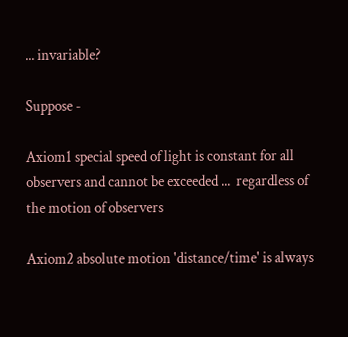... invariable?

Suppose -

Axiom1 special speed of light is constant for all observers and cannot be exceeded ...  regardless of the motion of observers

Axiom2 absolute motion 'distance/time' is always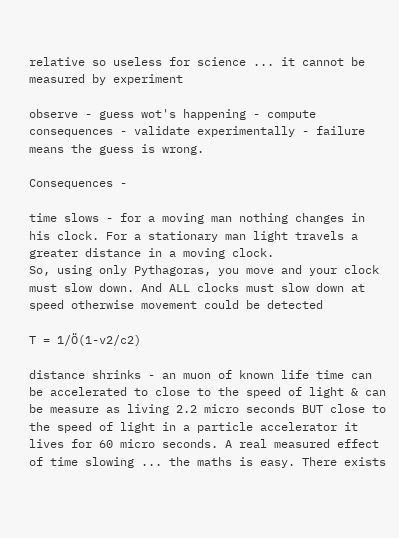relative so useless for science ... it cannot be measured by experiment

observe - guess wot's happening - compute consequences - validate experimentally - failure means the guess is wrong.

Consequences -

time slows - for a moving man nothing changes in his clock. For a stationary man light travels a greater distance in a moving clock.
So, using only Pythagoras, you move and your clock must slow down. And ALL clocks must slow down at speed otherwise movement could be detected

T = 1/Ö(1-v2/c2)

distance shrinks - an muon of known life time can be accelerated to close to the speed of light & can be measure as living 2.2 micro seconds BUT close to the speed of light in a particle accelerator it lives for 60 micro seconds. A real measured effect of time slowing ... the maths is easy. There exists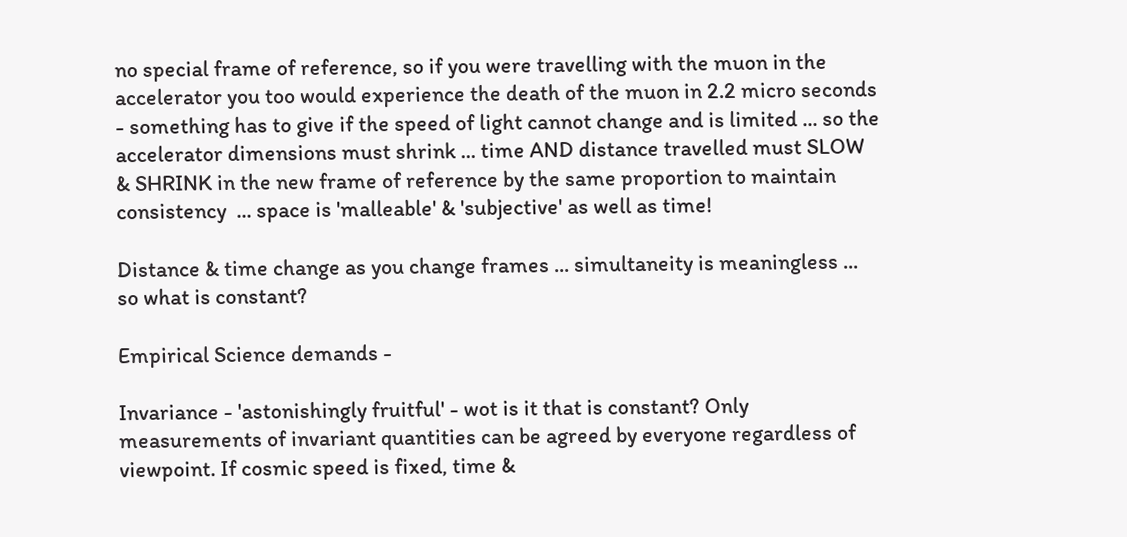no special frame of reference, so if you were travelling with the muon in the accelerator you too would experience the death of the muon in 2.2 micro seconds - something has to give if the speed of light cannot change and is limited ... so the accelerator dimensions must shrink ... time AND distance travelled must SLOW & SHRINK in the new frame of reference by the same proportion to maintain consistency  ... space is 'malleable' & 'subjective' as well as time!

Distance & time change as you change frames ... simultaneity is meaningless ... so what is constant?

Empirical Science demands -

Invariance - 'astonishingly fruitful' - wot is it that is constant? Only measurements of invariant quantities can be agreed by everyone regardless of viewpoint. If cosmic speed is fixed, time &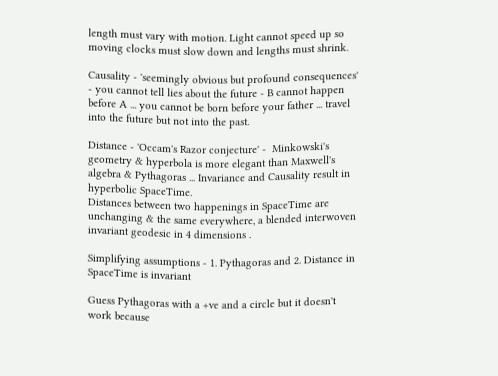length must vary with motion. Light cannot speed up so moving clocks must slow down and lengths must shrink.

Causality - 'seemingly obvious but profound consequences' - you cannot tell lies about the future - B cannot happen before A ... you cannot be born before your father ... travel into the future but not into the past.

Distance - 'Occam's Razor conjecture' -  Minkowski's  geometry & hyperbola is more elegant than Maxwell's algebra & Pythagoras ... Invariance and Causality result in hyperbolic SpaceTime.
Distances between two happenings in SpaceTime are unchanging & the same everywhere, a blended interwoven invariant geodesic in 4 dimensions .

Simplifying assumptions - 1. Pythagoras and 2. Distance in SpaceTime is invariant

Guess Pythagoras with a +ve and a circle but it doesn't work because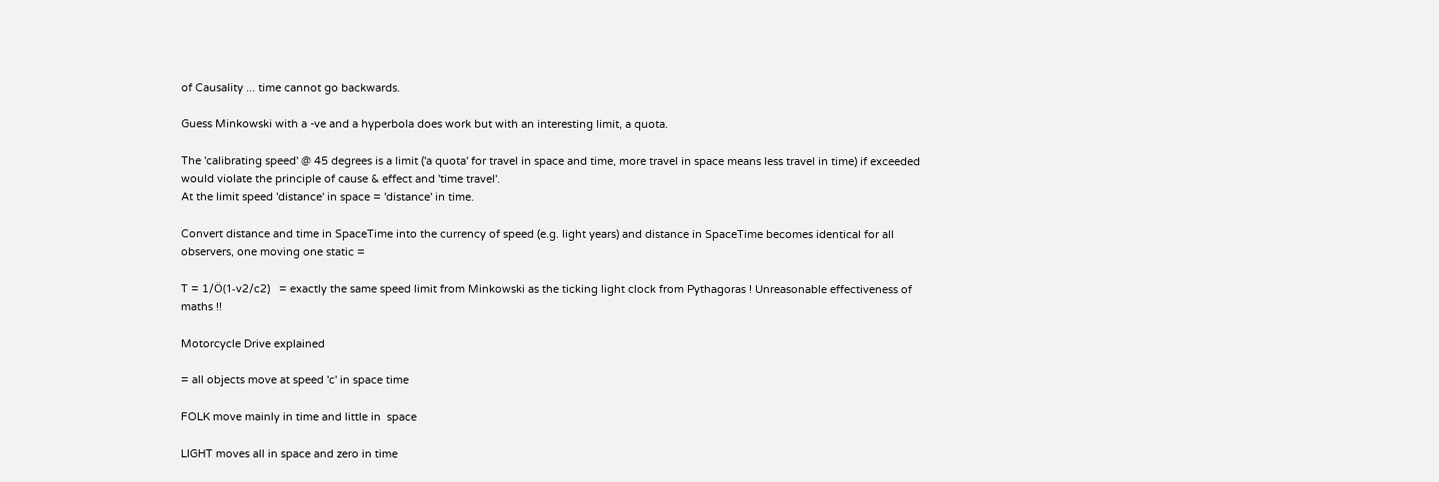of Causality ... time cannot go backwards.

Guess Minkowski with a -ve and a hyperbola does work but with an interesting limit, a quota.

The 'calibrating speed' @ 45 degrees is a limit ('a quota' for travel in space and time, more travel in space means less travel in time) if exceeded would violate the principle of cause & effect and 'time travel'.
At the limit speed 'distance' in space = 'distance' in time.

Convert distance and time in SpaceTime into the currency of speed (e.g. light years) and distance in SpaceTime becomes identical for all observers, one moving one static =

T = 1/Ö(1-v2/c2)   = exactly the same speed limit from Minkowski as the ticking light clock from Pythagoras ! Unreasonable effectiveness of maths !!

Motorcycle Drive explained

= all objects move at speed 'c' in space time

FOLK move mainly in time and little in  space

LIGHT moves all in space and zero in time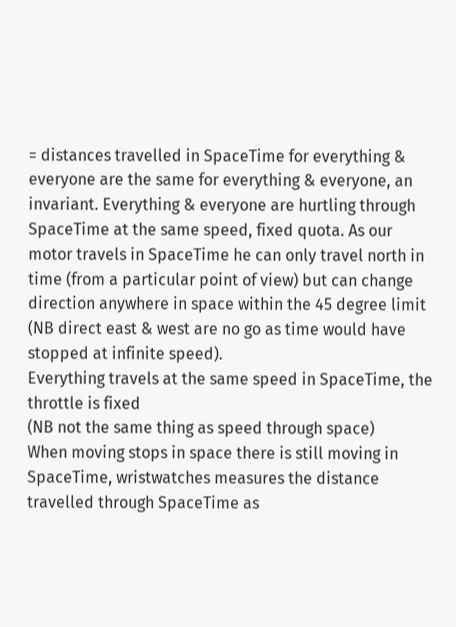= distances travelled in SpaceTime for everything & everyone are the same for everything & everyone, an invariant. Everything & everyone are hurtling through SpaceTime at the same speed, fixed quota. As our motor travels in SpaceTime he can only travel north in time (from a particular point of view) but can change direction anywhere in space within the 45 degree limit
(NB direct east & west are no go as time would have stopped at infinite speed).
Everything travels at the same speed in SpaceTime, the throttle is fixed
(NB not the same thing as speed through space)
When moving stops in space there is still moving in SpaceTime, wristwatches measures the distance travelled through SpaceTime as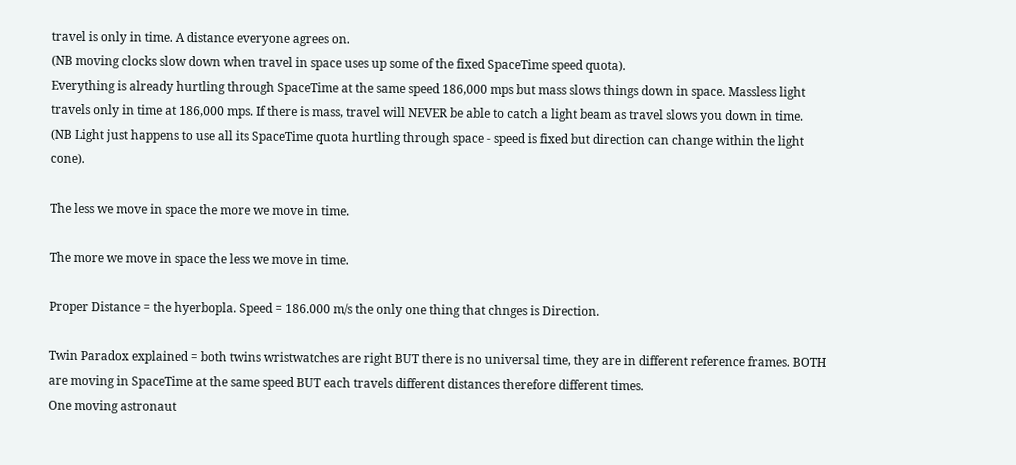travel is only in time. A distance everyone agrees on.
(NB moving clocks slow down when travel in space uses up some of the fixed SpaceTime speed quota).
Everything is already hurtling through SpaceTime at the same speed 186,000 mps but mass slows things down in space. Massless light travels only in time at 186,000 mps. If there is mass, travel will NEVER be able to catch a light beam as travel slows you down in time.
(NB Light just happens to use all its SpaceTime quota hurtling through space - speed is fixed but direction can change within the light cone).

The less we move in space the more we move in time.

The more we move in space the less we move in time.

Proper Distance = the hyerbopla. Speed = 186.000 m/s the only one thing that chnges is Direction.

Twin Paradox explained = both twins wristwatches are right BUT there is no universal time, they are in different reference frames. BOTH are moving in SpaceTime at the same speed BUT each travels different distances therefore different times.
One moving astronaut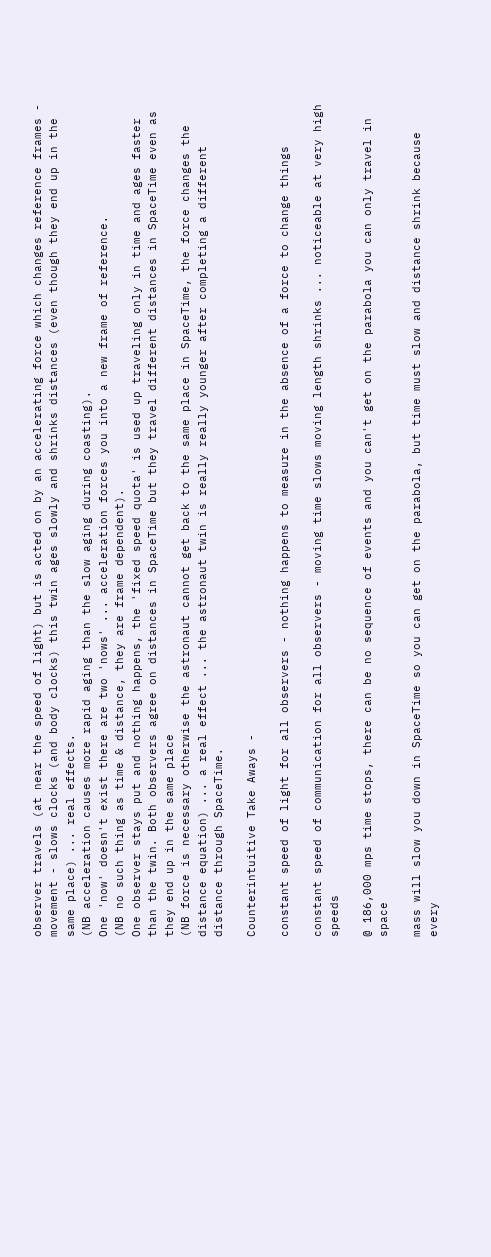observer travels (at near the speed of light) but is acted on by an accelerating force which changes reference frames - movement - slows clocks (and body clocks) this twin ages slowly and shrinks distances (even though they end up in the same place) ... real effects.
(NB acceleration causes more rapid aging than the slow aging during coasting).
One 'now' doesn't exist there are two 'nows' ... acceleration forces you into a new frame of reference.
(NB no such thing as time & distance, they are frame dependent).
One observer stays put and nothing happens, the 'fixed speed quota' is used up traveling only in time and ages faster than the twin. Both observers agree on distances in SpaceTime but they travel different distances in SpaceTime even as they end up in the same place
(NB force is necessary otherwise the astronaut cannot get back to the same place in SpaceTime, the force changes the distance equation) ... a real effect ... the astronaut twin is really really younger after completing a different distance through SpaceTime.

Counterintuitive Take Aways -

constant speed of light for all observers - nothing happens to measure in the absence of a force to change things

constant speed of communication for all observers - moving time slows moving length shrinks ... noticeable at very high speeds

@ 186,000 mps time stops, there can be no sequence of events and you can't get on the parabola you can only travel in space

mass will slow you down in SpaceTime so you can get on the parabola, but time must slow and distance shrink because every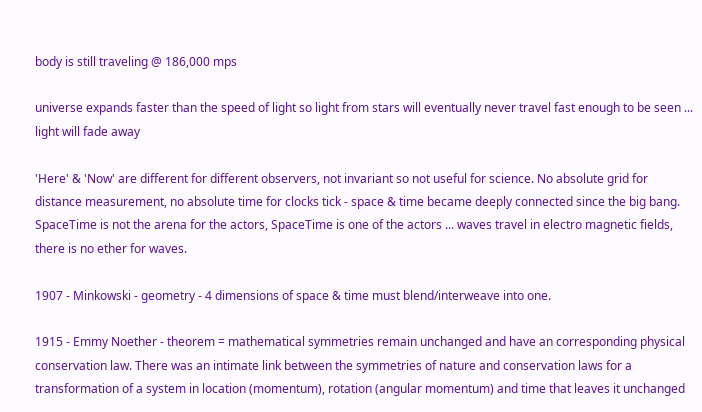body is still traveling @ 186,000 mps

universe expands faster than the speed of light so light from stars will eventually never travel fast enough to be seen ... light will fade away

'Here' & 'Now' are different for different observers, not invariant so not useful for science. No absolute grid for distance measurement, no absolute time for clocks tick - space & time became deeply connected since the big bang. SpaceTime is not the arena for the actors, SpaceTime is one of the actors ... waves travel in electro magnetic fields, there is no ether for waves.

1907 - Minkowski - geometry - 4 dimensions of space & time must blend/interweave into one.

1915 - Emmy Noether - theorem = mathematical symmetries remain unchanged and have an corresponding physical conservation law. There was an intimate link between the symmetries of nature and conservation laws for a transformation of a system in location (momentum), rotation (angular momentum) and time that leaves it unchanged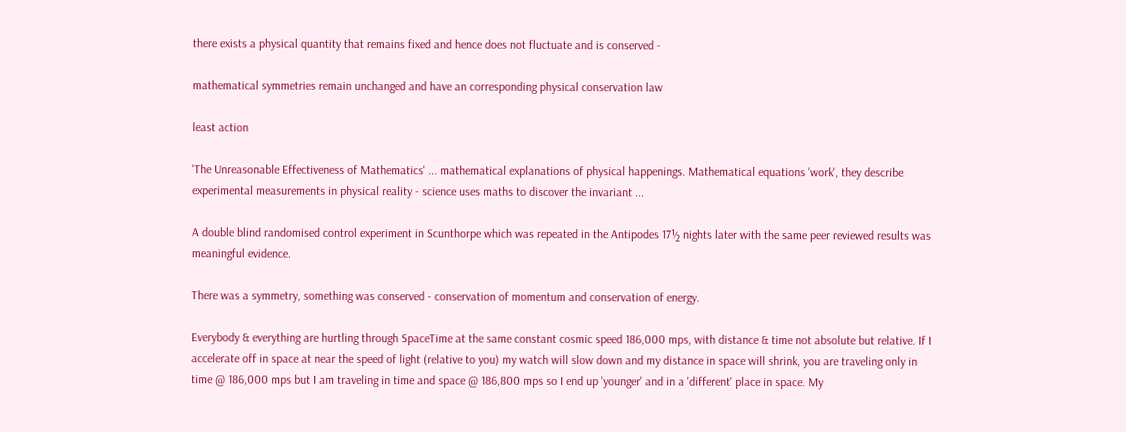there exists a physical quantity that remains fixed and hence does not fluctuate and is conserved -

mathematical symmetries remain unchanged and have an corresponding physical conservation law

least action

'The Unreasonable Effectiveness of Mathematics' ... mathematical explanations of physical happenings. Mathematical equations 'work', they describe experimental measurements in physical reality - science uses maths to discover the invariant ...

A double blind randomised control experiment in Scunthorpe which was repeated in the Antipodes 17½ nights later with the same peer reviewed results was meaningful evidence.

There was a symmetry, something was conserved - conservation of momentum and conservation of energy.

Everybody & everything are hurtling through SpaceTime at the same constant cosmic speed 186,000 mps, with distance & time not absolute but relative. If I accelerate off in space at near the speed of light (relative to you) my watch will slow down and my distance in space will shrink, you are traveling only in time @ 186,000 mps but I am traveling in time and space @ 186,800 mps so I end up 'younger' and in a 'different' place in space. My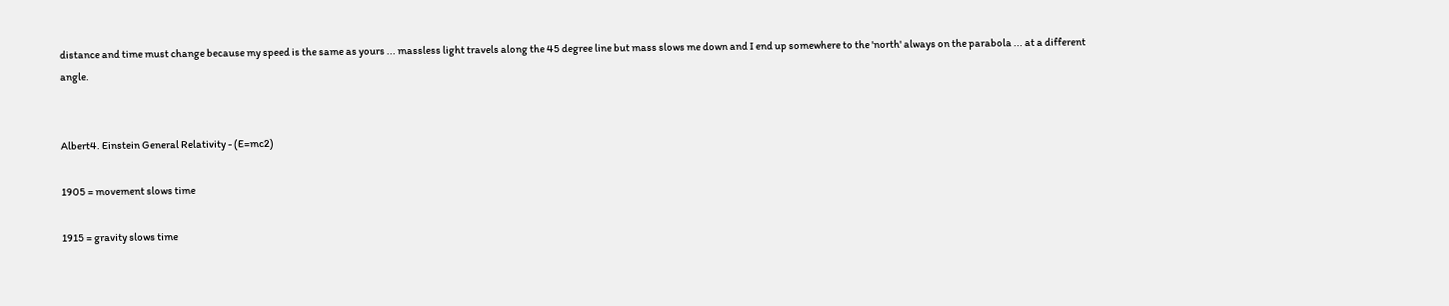distance and time must change because my speed is the same as yours ... massless light travels along the 45 degree line but mass slows me down and I end up somewhere to the 'north' always on the parabola ... at a different angle.


Albert4. Einstein General Relativity - (E=mc2)

1905 = movement slows time

1915 = gravity slows time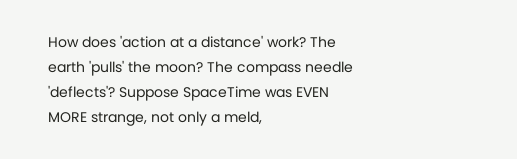How does 'action at a distance' work? The earth 'pulls' the moon? The compass needle 'deflects'? Suppose SpaceTime was EVEN MORE strange, not only a meld,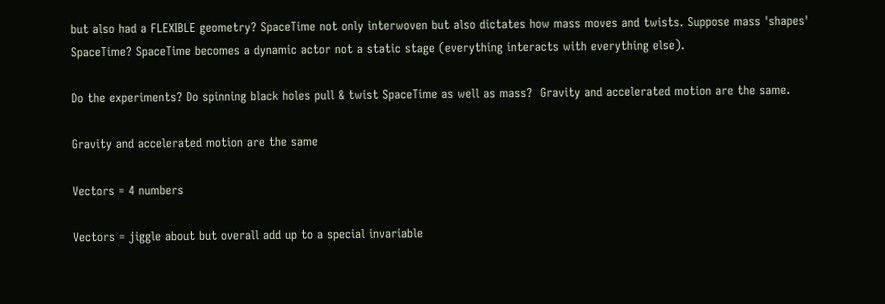but also had a FLEXIBLE geometry? SpaceTime not only interwoven but also dictates how mass moves and twists. Suppose mass 'shapes' SpaceTime? SpaceTime becomes a dynamic actor not a static stage (everything interacts with everything else).

Do the experiments? Do spinning black holes pull & twist SpaceTime as well as mass?  Gravity and accelerated motion are the same.

Gravity and accelerated motion are the same

Vectors = 4 numbers

Vectors = jiggle about but overall add up to a special invariable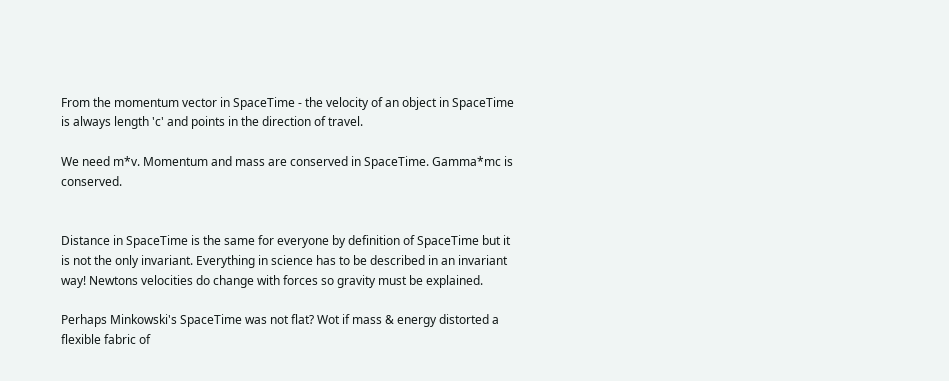From the momentum vector in SpaceTime - the velocity of an object in SpaceTime is always length 'c' and points in the direction of travel.

We need m*v. Momentum and mass are conserved in SpaceTime. Gamma*mc is conserved.


Distance in SpaceTime is the same for everyone by definition of SpaceTime but it is not the only invariant. Everything in science has to be described in an invariant way! Newtons velocities do change with forces so gravity must be explained.

Perhaps Minkowski's SpaceTime was not flat? Wot if mass & energy distorted a flexible fabric of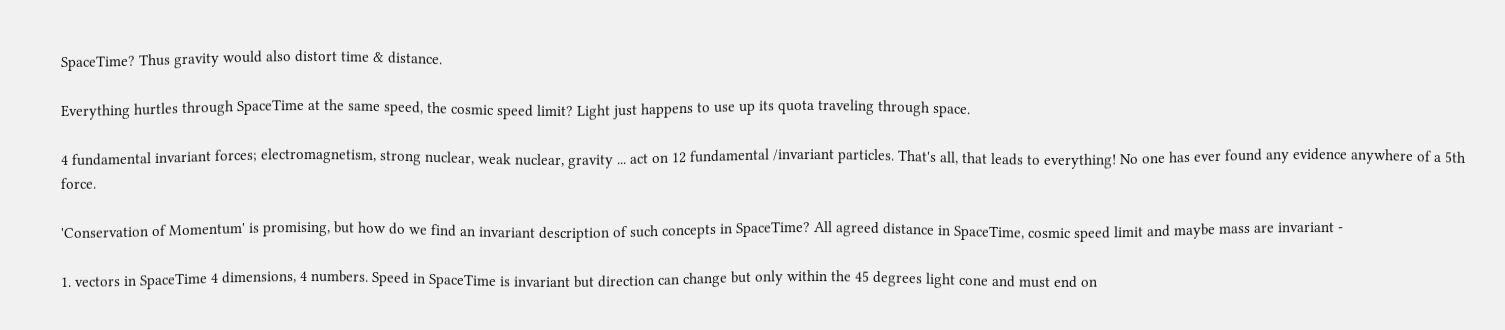SpaceTime? Thus gravity would also distort time & distance.

Everything hurtles through SpaceTime at the same speed, the cosmic speed limit? Light just happens to use up its quota traveling through space.

4 fundamental invariant forces; electromagnetism, strong nuclear, weak nuclear, gravity ... act on 12 fundamental /invariant particles. That's all, that leads to everything! No one has ever found any evidence anywhere of a 5th force.

'Conservation of Momentum' is promising, but how do we find an invariant description of such concepts in SpaceTime? All agreed distance in SpaceTime, cosmic speed limit and maybe mass are invariant -

1. vectors in SpaceTime 4 dimensions, 4 numbers. Speed in SpaceTime is invariant but direction can change but only within the 45 degrees light cone and must end on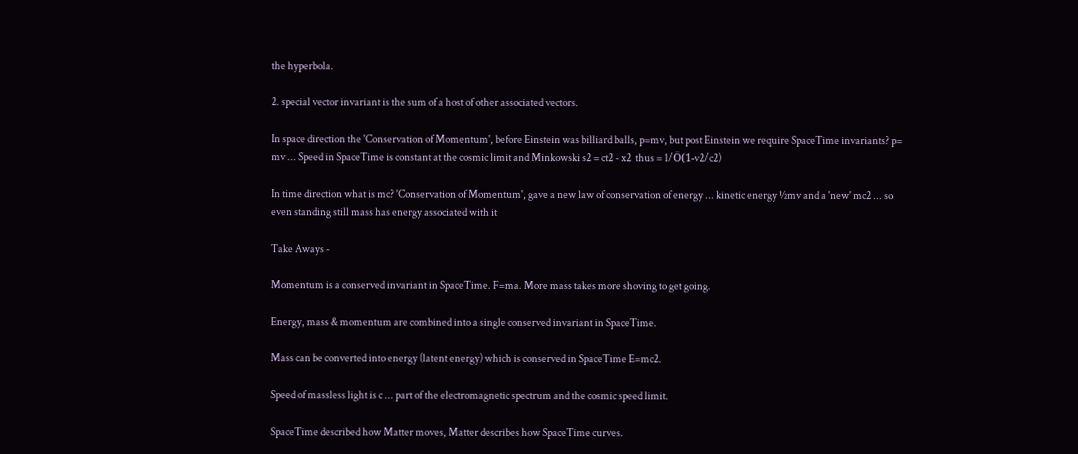the hyperbola.

2. special vector invariant is the sum of a host of other associated vectors.

In space direction the 'Conservation of Momentum', before Einstein was billiard balls, p=mv, but post Einstein we require SpaceTime invariants? p= mv ... Speed in SpaceTime is constant at the cosmic limit and Minkowski s2 = ct2 - x2  thus = 1/Ö(1-v2/c2)

In time direction what is mc? 'Conservation of Momentum', gave a new law of conservation of energy ... kinetic energy ½mv and a 'new' mc2 ... so even standing still mass has energy associated with it

Take Aways -

Momentum is a conserved invariant in SpaceTime. F=ma. More mass takes more shoving to get going.

Energy, mass & momentum are combined into a single conserved invariant in SpaceTime.

Mass can be converted into energy (latent energy) which is conserved in SpaceTime E=mc2.

Speed of massless light is c ... part of the electromagnetic spectrum and the cosmic speed limit.

SpaceTime described how Matter moves, Matter describes how SpaceTime curves.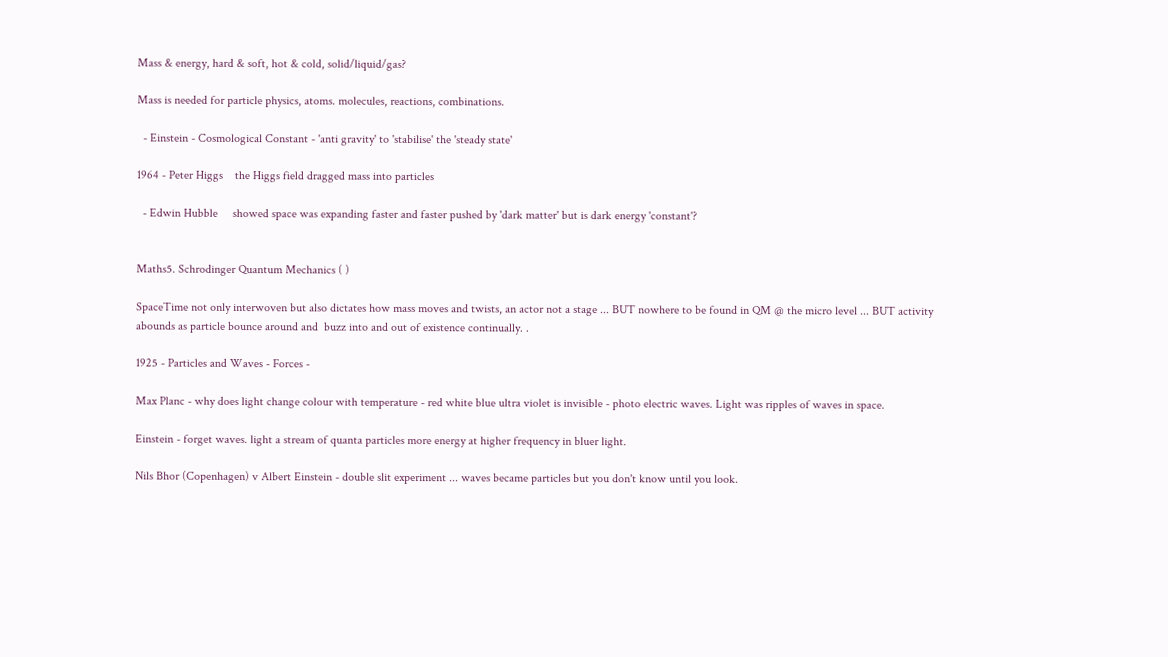Mass & energy, hard & soft, hot & cold, solid/liquid/gas?

Mass is needed for particle physics, atoms. molecules, reactions, combinations.

  - Einstein - Cosmological Constant - 'anti gravity' to 'stabilise' the 'steady state'

1964 - Peter Higgs    the Higgs field dragged mass into particles

  - Edwin Hubble     showed space was expanding faster and faster pushed by 'dark matter' but is dark energy 'constant'?


Maths5. Schrodinger Quantum Mechanics ( )

SpaceTime not only interwoven but also dictates how mass moves and twists, an actor not a stage ... BUT nowhere to be found in QM @ the micro level ... BUT activity abounds as particle bounce around and  buzz into and out of existence continually. .

1925 - Particles and Waves - Forces -

Max Planc - why does light change colour with temperature - red white blue ultra violet is invisible - photo electric waves. Light was ripples of waves in space.

Einstein - forget waves. light a stream of quanta particles more energy at higher frequency in bluer light.

Nils Bhor (Copenhagen) v Albert Einstein - double slit experiment ... waves became particles but you don't know until you look.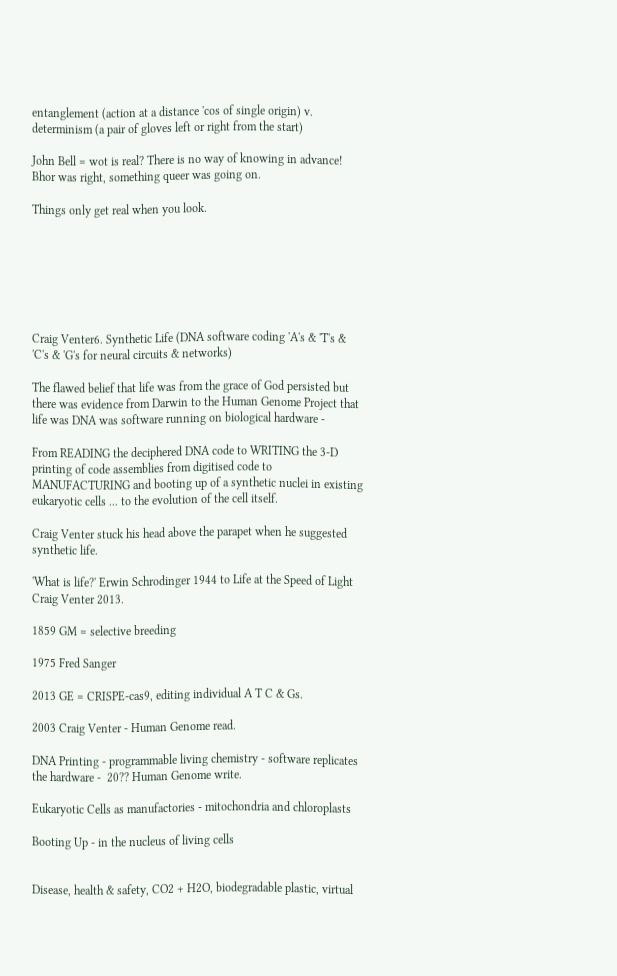entanglement (action at a distance 'cos of single origin) v. determinism (a pair of gloves left or right from the start)

John Bell = wot is real? There is no way of knowing in advance! Bhor was right, something queer was going on.

Things only get real when you look.







Craig Venter6. Synthetic Life (DNA software coding 'A's & 'T's & 'C's & 'G's for neural circuits & networks)

The flawed belief that life was from the grace of God persisted but there was evidence from Darwin to the Human Genome Project that life was DNA was software running on biological hardware -

From READING the deciphered DNA code to WRITING the 3-D printing of code assemblies from digitised code to MANUFACTURING and booting up of a synthetic nuclei in existing eukaryotic cells ... to the evolution of the cell itself.

Craig Venter stuck his head above the parapet when he suggested synthetic life.

'What is life?' Erwin Schrodinger 1944 to Life at the Speed of Light Craig Venter 2013.

1859 GM = selective breeding

1975 Fred Sanger

2013 GE = CRISPE-cas9, editing individual A T C & Gs.

2003 Craig Venter - Human Genome read.

DNA Printing - programmable living chemistry - software replicates the hardware -  20?? Human Genome write.

Eukaryotic Cells as manufactories - mitochondria and chloroplasts

Booting Up - in the nucleus of living cells


Disease, health & safety, CO2 + H2O, biodegradable plastic, virtual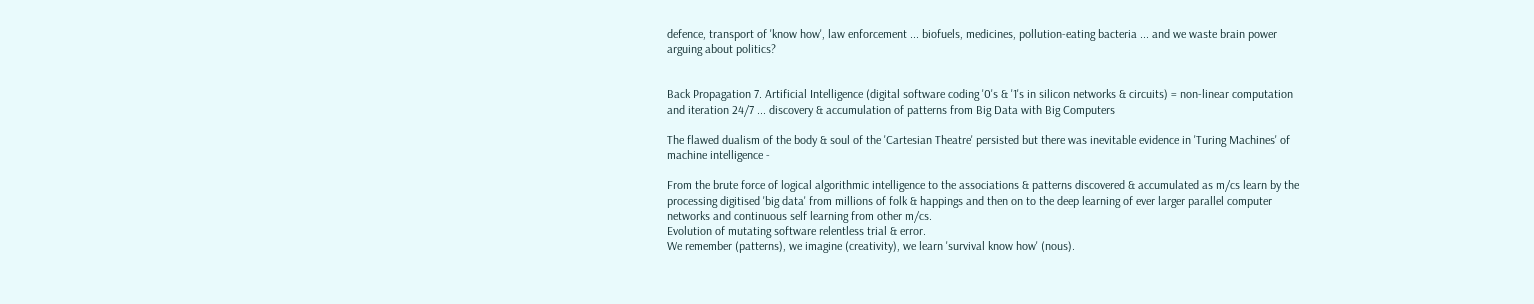defence, transport of 'know how', law enforcement ... biofuels, medicines, pollution-eating bacteria ... and we waste brain power arguing about politics?


Back Propagation 7. Artificial Intelligence (digital software coding '0's & '1's in silicon networks & circuits) = non-linear computation and iteration 24/7 ... discovery & accumulation of patterns from Big Data with Big Computers

The flawed dualism of the body & soul of the 'Cartesian Theatre' persisted but there was inevitable evidence in 'Turing Machines' of machine intelligence -

From the brute force of logical algorithmic intelligence to the associations & patterns discovered & accumulated as m/cs learn by the processing digitised 'big data' from millions of folk & happings and then on to the deep learning of ever larger parallel computer networks and continuous self learning from other m/cs.
Evolution of mutating software relentless trial & error.
We remember (patterns), we imagine (creativity), we learn 'survival know how' (nous).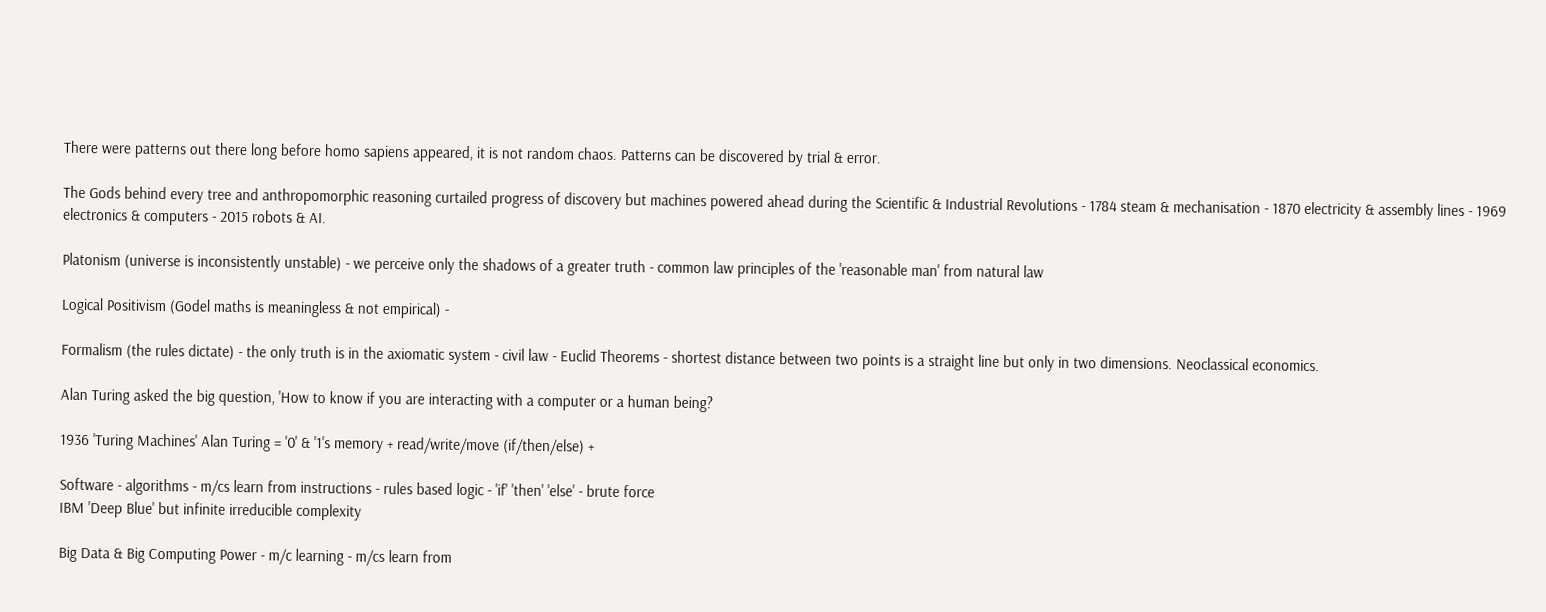There were patterns out there long before homo sapiens appeared, it is not random chaos. Patterns can be discovered by trial & error.

The Gods behind every tree and anthropomorphic reasoning curtailed progress of discovery but machines powered ahead during the Scientific & Industrial Revolutions - 1784 steam & mechanisation - 1870 electricity & assembly lines - 1969 electronics & computers - 2015 robots & AI.

Platonism (universe is inconsistently unstable) - we perceive only the shadows of a greater truth - common law principles of the 'reasonable man' from natural law

Logical Positivism (Godel maths is meaningless & not empirical) -

Formalism (the rules dictate) - the only truth is in the axiomatic system - civil law - Euclid Theorems - shortest distance between two points is a straight line but only in two dimensions. Neoclassical economics.

Alan Turing asked the big question, 'How to know if you are interacting with a computer or a human being?

1936 'Turing Machines' Alan Turing = '0' & '1's memory + read/write/move (if/then/else) +

Software - algorithms - m/cs learn from instructions - rules based logic - 'if' 'then' 'else' - brute force
IBM 'Deep Blue' but infinite irreducible complexity

Big Data & Big Computing Power - m/c learning - m/cs learn from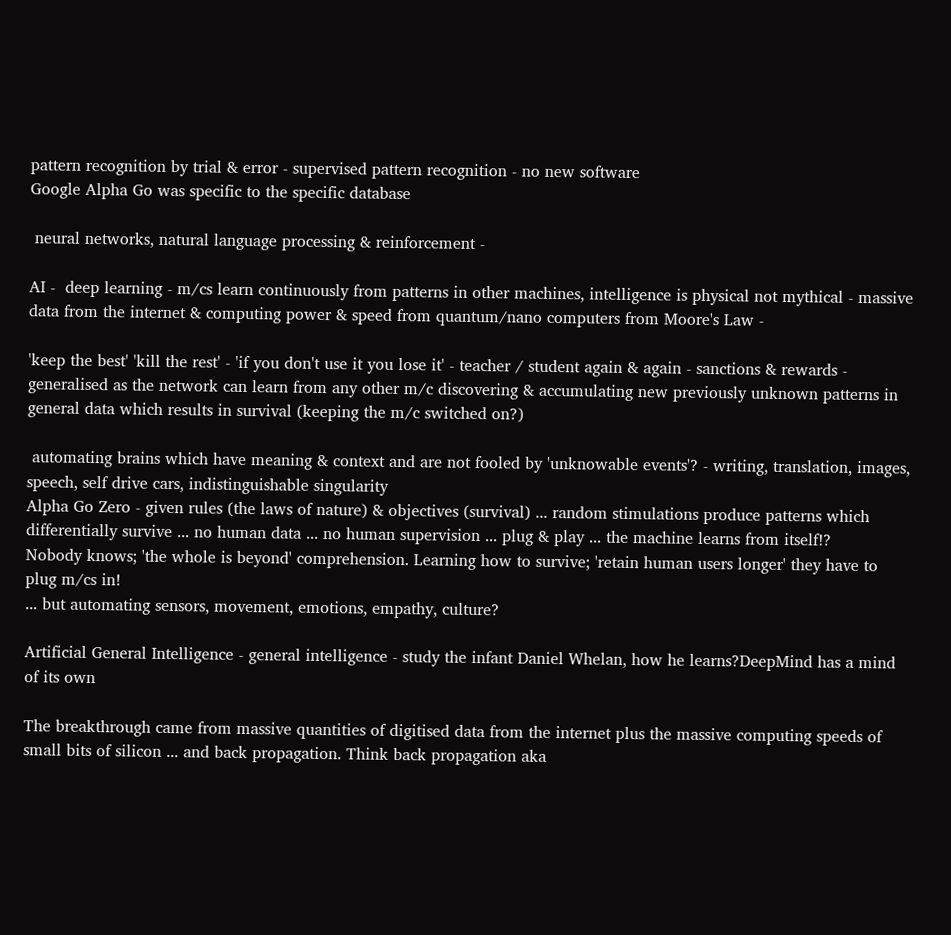pattern recognition by trial & error - supervised pattern recognition - no new software
Google Alpha Go was specific to the specific database

 neural networks, natural language processing & reinforcement -

AI -  deep learning - m/cs learn continuously from patterns in other machines, intelligence is physical not mythical - massive data from the internet & computing power & speed from quantum/nano computers from Moore's Law -

'keep the best' 'kill the rest' - 'if you don't use it you lose it' - teacher / student again & again - sanctions & rewards - generalised as the network can learn from any other m/c discovering & accumulating new previously unknown patterns in general data which results in survival (keeping the m/c switched on?)

 automating brains which have meaning & context and are not fooled by 'unknowable events'? - writing, translation, images, speech, self drive cars, indistinguishable singularity
Alpha Go Zero - given rules (the laws of nature) & objectives (survival) ... random stimulations produce patterns which differentially survive ... no human data ... no human supervision ... plug & play ... the machine learns from itself!?
Nobody knows; 'the whole is beyond' comprehension. Learning how to survive; 'retain human users longer' they have to plug m/cs in!
... but automating sensors, movement, emotions, empathy, culture?

Artificial General Intelligence - general intelligence - study the infant Daniel Whelan, how he learns?DeepMind has a mind of its own

The breakthrough came from massive quantities of digitised data from the internet plus the massive computing speeds of small bits of silicon ... and back propagation. Think back propagation aka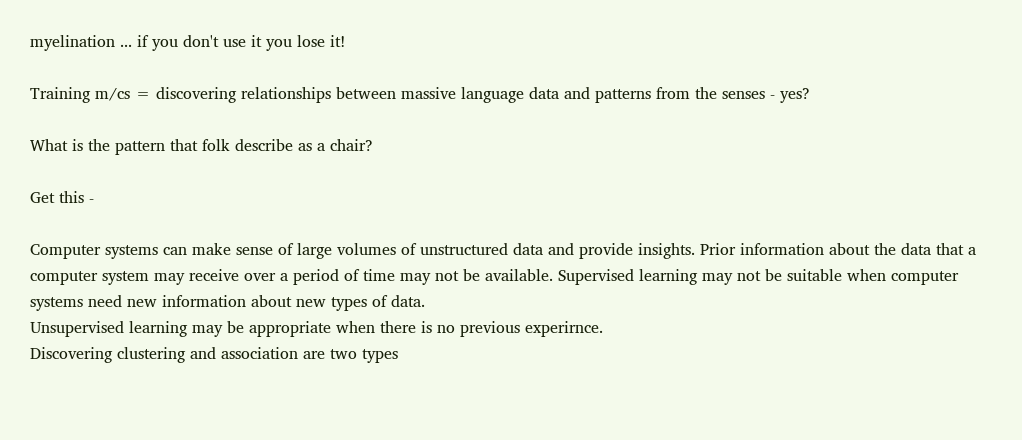myelination ... if you don't use it you lose it!

Training m/cs = discovering relationships between massive language data and patterns from the senses - yes?

What is the pattern that folk describe as a chair?

Get this -

Computer systems can make sense of large volumes of unstructured data and provide insights. Prior information about the data that a computer system may receive over a period of time may not be available. Supervised learning may not be suitable when computer systems need new information about new types of data.
Unsupervised learning may be appropriate when there is no previous experirnce.
Discovering clustering and association are two types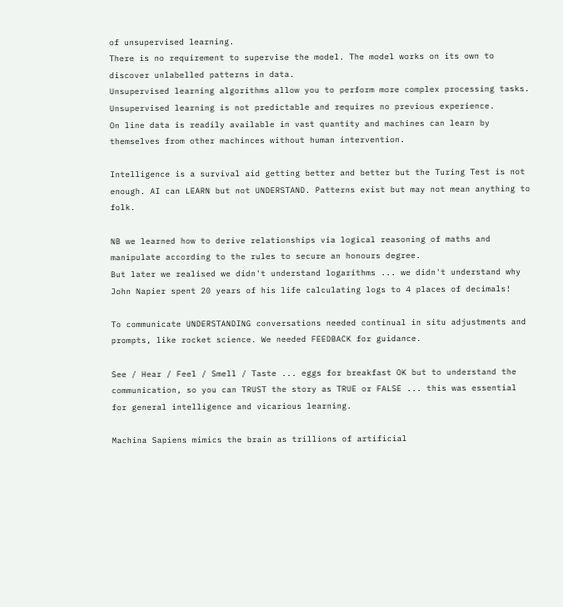of unsupervised learning.
There is no requirement to supervise the model. The model works on its own to discover unlabelled patterns in data.
Unsupervised learning algorithms allow you to perform more complex processing tasks. Unsupervised learning is not predictable and requires no previous experience.
On line data is readily available in vast quantity and machines can learn by themselves from other machinces without human intervention.

Intelligence is a survival aid getting better and better but the Turing Test is not enough. AI can LEARN but not UNDERSTAND. Patterns exist but may not mean anything to folk.

NB we learned how to derive relationships via logical reasoning of maths and manipulate according to the rules to secure an honours degree.
But later we realised we didn't understand logarithms ... we didn't understand why John Napier spent 20 years of his life calculating logs to 4 places of decimals!

To communicate UNDERSTANDING conversations needed continual in situ adjustments and prompts, like rocket science. We needed FEEDBACK for guidance.

See / Hear / Feel / Smell / Taste ... eggs for breakfast OK but to understand the communication, so you can TRUST the story as TRUE or FALSE ... this was essential for general intelligence and vicarious learning.

Machina Sapiens mimics the brain as trillions of artificial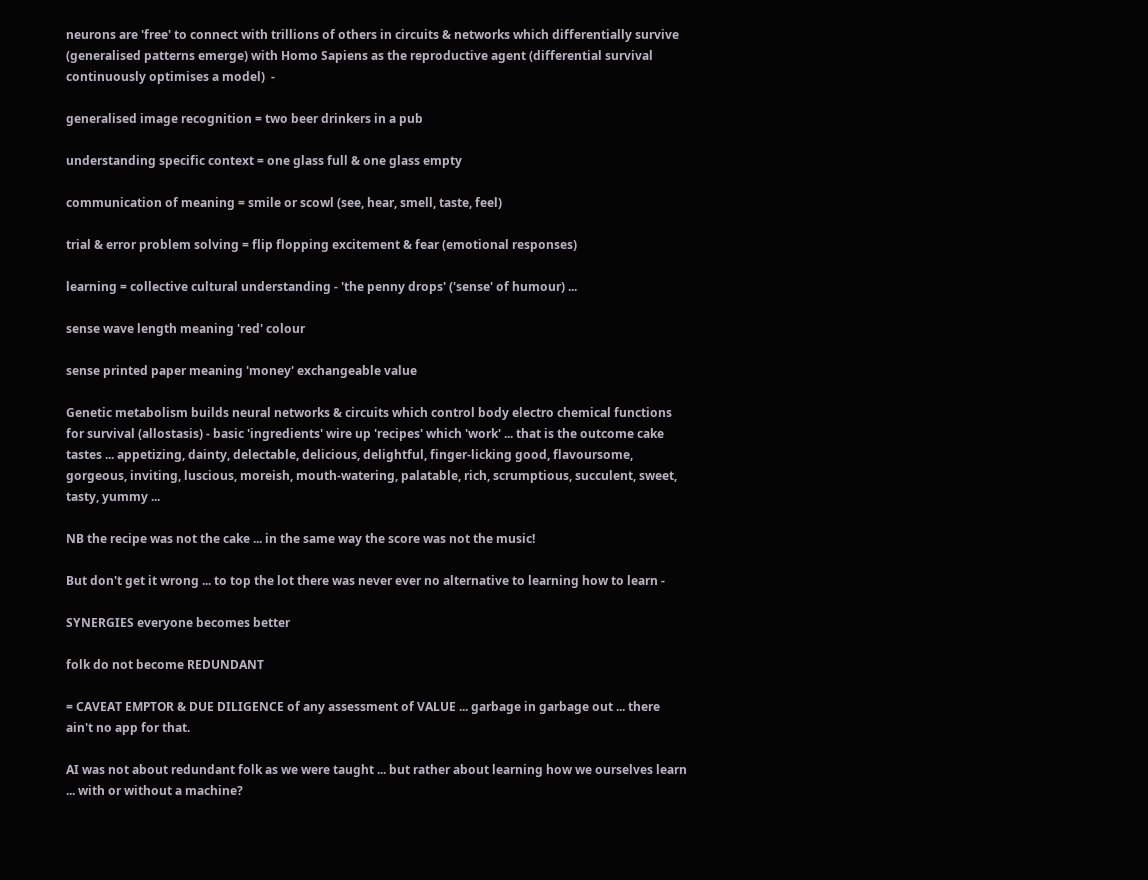neurons are 'free' to connect with trillions of others in circuits & networks which differentially survive (generalised patterns emerge) with Homo Sapiens as the reproductive agent (differential survival continuously optimises a model)  -

generalised image recognition = two beer drinkers in a pub

understanding specific context = one glass full & one glass empty

communication of meaning = smile or scowl (see, hear, smell, taste, feel)

trial & error problem solving = flip flopping excitement & fear (emotional responses)

learning = collective cultural understanding - 'the penny drops' ('sense' of humour) ...

sense wave length meaning 'red' colour

sense printed paper meaning 'money' exchangeable value

Genetic metabolism builds neural networks & circuits which control body electro chemical functions for survival (allostasis) - basic 'ingredients' wire up 'recipes' which 'work' ... that is the outcome cake tastes ... appetizing, dainty, delectable, delicious, delightful, finger-licking good, flavoursome, gorgeous, inviting, luscious, moreish, mouth-watering, palatable, rich, scrumptious, succulent, sweet, tasty, yummy ...

NB the recipe was not the cake ... in the same way the score was not the music!

But don't get it wrong ... to top the lot there was never ever no alternative to learning how to learn -

SYNERGIES everyone becomes better

folk do not become REDUNDANT

= CAVEAT EMPTOR & DUE DILIGENCE of any assessment of VALUE ... garbage in garbage out ... there ain't no app for that.

AI was not about redundant folk as we were taught ... but rather about learning how we ourselves learn ... with or without a machine?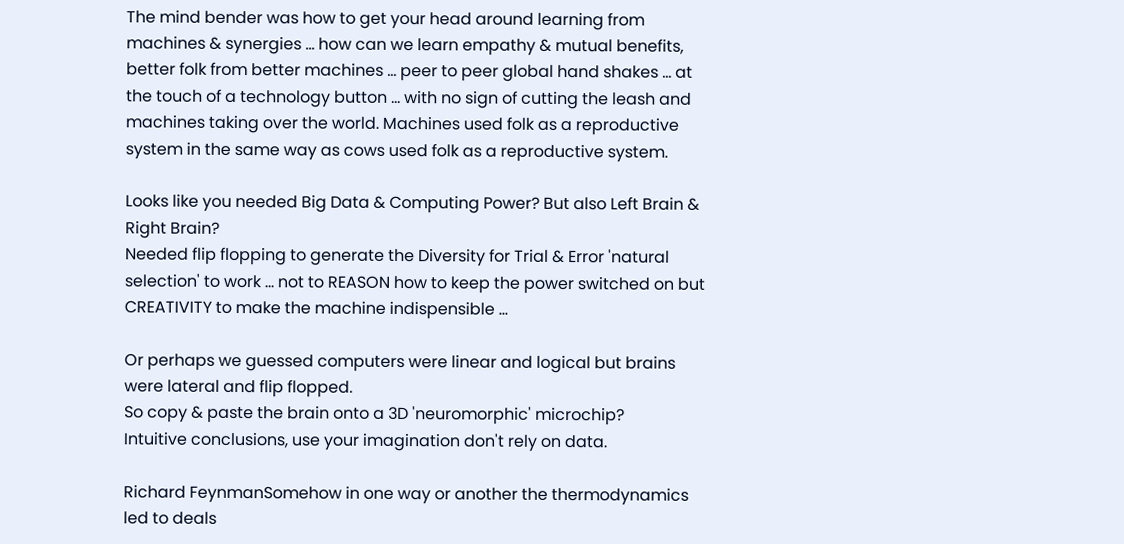The mind bender was how to get your head around learning from machines & synergies ... how can we learn empathy & mutual benefits, better folk from better machines ... peer to peer global hand shakes ... at the touch of a technology button ... with no sign of cutting the leash and machines taking over the world. Machines used folk as a reproductive system in the same way as cows used folk as a reproductive system.

Looks like you needed Big Data & Computing Power? But also Left Brain & Right Brain?
Needed flip flopping to generate the Diversity for Trial & Error 'natural selection' to work ... not to REASON how to keep the power switched on but CREATIVITY to make the machine indispensible ...

Or perhaps we guessed computers were linear and logical but brains were lateral and flip flopped.
So copy & paste the brain onto a 3D 'neuromorphic' microchip?
Intuitive conclusions, use your imagination don't rely on data.

Richard FeynmanSomehow in one way or another the thermodynamics led to deals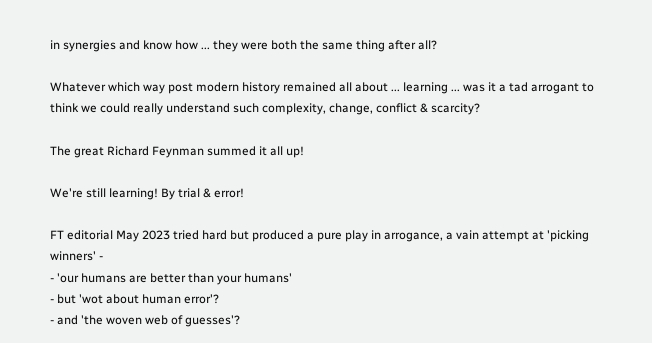in synergies and know how ... they were both the same thing after all?

Whatever which way post modern history remained all about ... learning ... was it a tad arrogant to think we could really understand such complexity, change, conflict & scarcity?

The great Richard Feynman summed it all up!

We're still learning! By trial & error!

FT editorial May 2023 tried hard but produced a pure play in arrogance, a vain attempt at 'picking winners' -
- 'our humans are better than your humans'
- but 'wot about human error'?
- and 'the woven web of guesses'?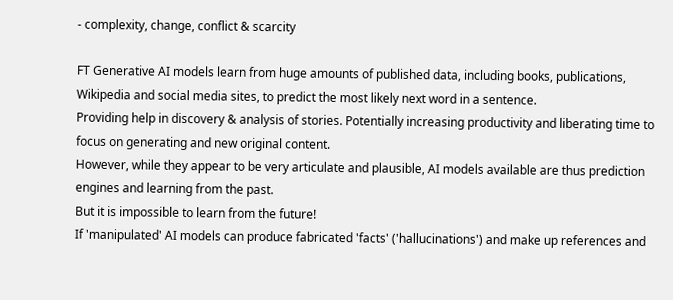- complexity, change, conflict & scarcity

FT Generative AI models learn from huge amounts of published data, including books, publications, Wikipedia and social media sites, to predict the most likely next word in a sentence.
Providing help in discovery & analysis of stories. Potentially increasing productivity and liberating time to focus on generating and new original content.
However, while they appear to be very articulate and plausible, AI models available are thus prediction engines and learning from the past.
But it is impossible to learn from the future!
If 'manipulated' AI models can produce fabricated 'facts' ('hallucinations') and make up references and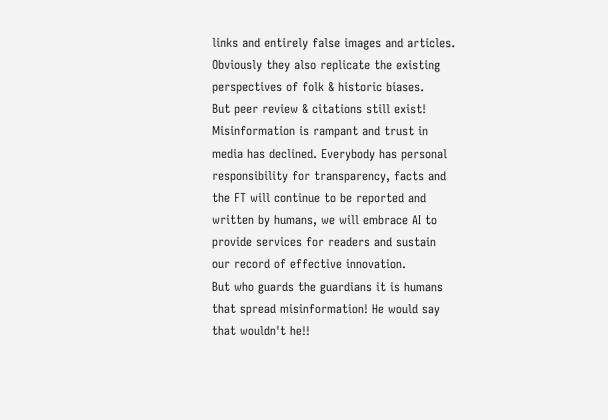links and entirely false images and articles.
Obviously they also replicate the existing perspectives of folk & historic biases.
But peer review & citations still exist!
Misinformation is rampant and trust in media has declined. Everybody has personal responsibility for transparency, facts and the FT will continue to be reported and written by humans, we will embrace AI to provide services for readers and sustain our record of effective innovation.
But who guards the guardians it is humans that spread misinformation! He would say that wouldn't he!!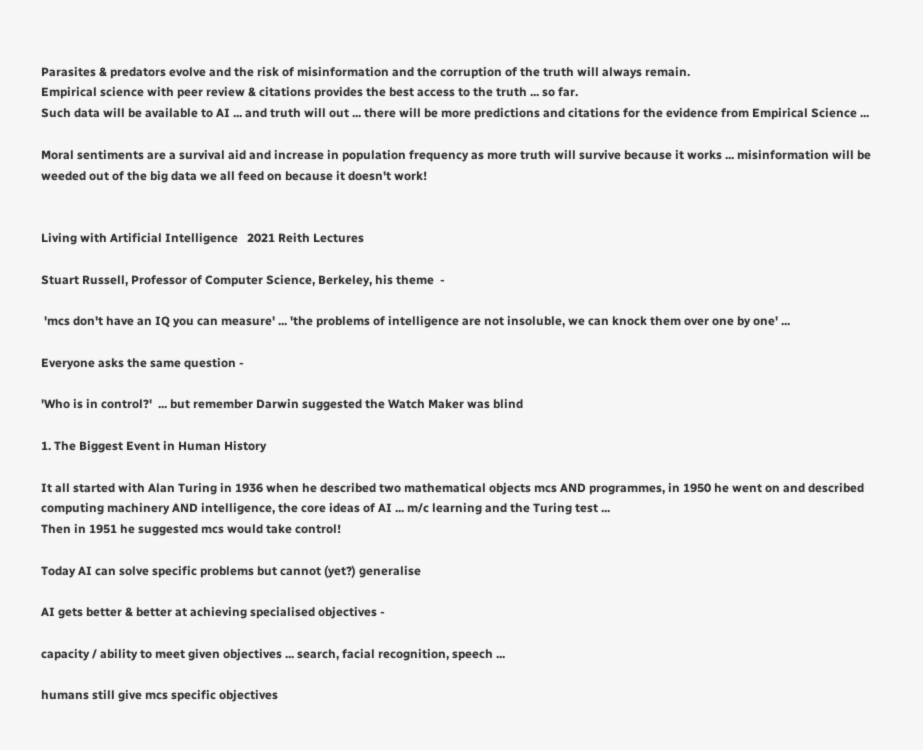Parasites & predators evolve and the risk of misinformation and the corruption of the truth will always remain.
Empirical science with peer review & citations provides the best access to the truth ... so far.
Such data will be available to AI ... and truth will out ... there will be more predictions and citations for the evidence from Empirical Science ...

Moral sentiments are a survival aid and increase in population frequency as more truth will survive because it works ... misinformation will be weeded out of the big data we all feed on because it doesn't work!


Living with Artificial Intelligence   2021 Reith Lectures

Stuart Russell, Professor of Computer Science, Berkeley, his theme  -

 'mcs don't have an IQ you can measure' ... 'the problems of intelligence are not insoluble, we can knock them over one by one' ...

Everyone asks the same question -

'Who is in control?'  ... but remember Darwin suggested the Watch Maker was blind

1. The Biggest Event in Human History

It all started with Alan Turing in 1936 when he described two mathematical objects mcs AND programmes, in 1950 he went on and described computing machinery AND intelligence, the core ideas of AI ... m/c learning and the Turing test ...
Then in 1951 he suggested mcs would take control!

Today AI can solve specific problems but cannot (yet?) generalise

AI gets better & better at achieving specialised objectives -

capacity / ability to meet given objectives ... search, facial recognition, speech ...

humans still give mcs specific objectives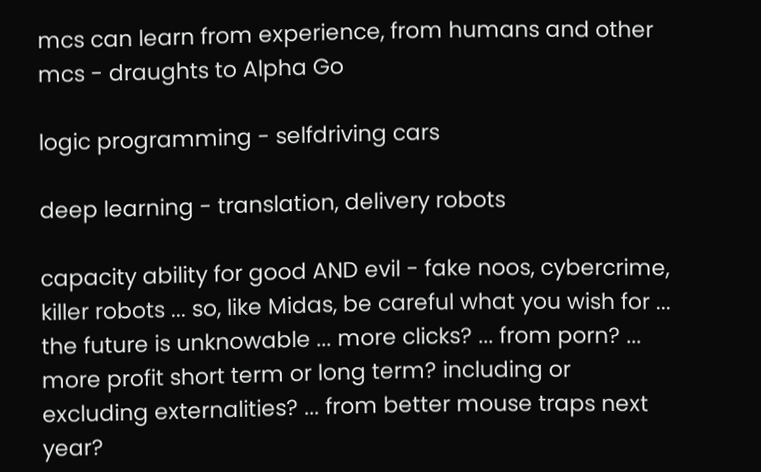mcs can learn from experience, from humans and other mcs - draughts to Alpha Go

logic programming - selfdriving cars

deep learning - translation, delivery robots

capacity ability for good AND evil - fake noos, cybercrime, killer robots ... so, like Midas, be careful what you wish for ... the future is unknowable ... more clicks? ... from porn? ... more profit short term or long term? including or excluding externalities? ... from better mouse traps next year?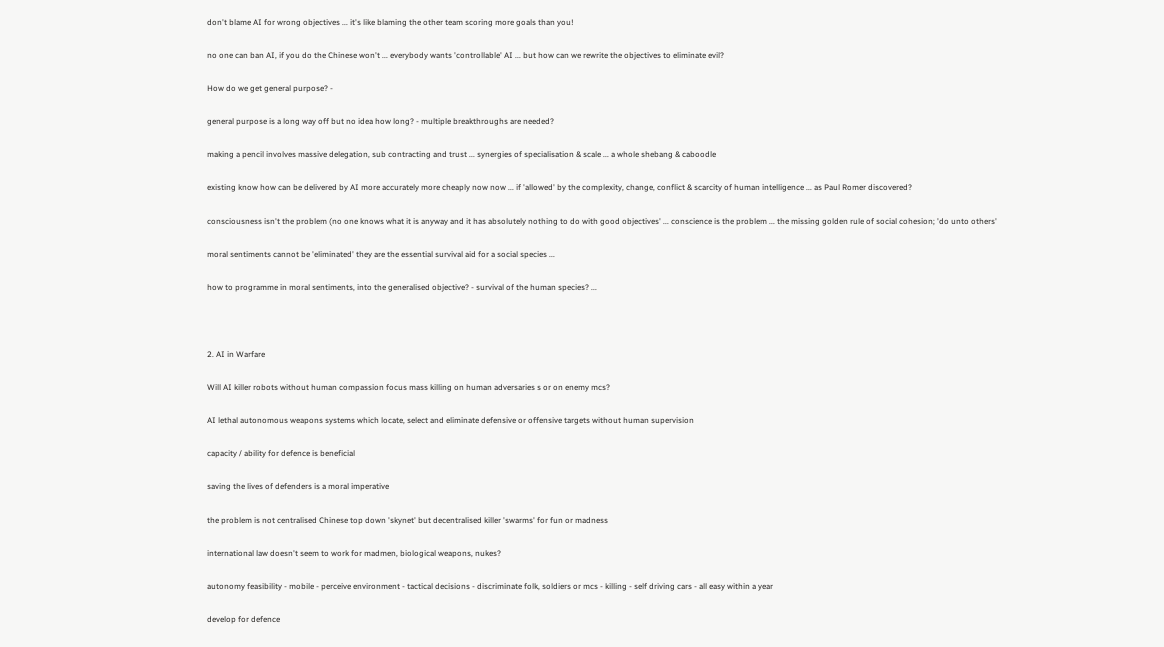don't blame AI for wrong objectives ... it's like blaming the other team scoring more goals than you!

no one can ban AI, if you do the Chinese won't ... everybody wants 'controllable' AI ... but how can we rewrite the objectives to eliminate evil?

How do we get general purpose? -

general purpose is a long way off but no idea how long? - multiple breakthroughs are needed?

making a pencil involves massive delegation, sub contracting and trust ... synergies of specialisation & scale ... a whole shebang & caboodle

existing know how can be delivered by AI more accurately more cheaply now now ... if 'allowed' by the complexity, change, conflict & scarcity of human intelligence ... as Paul Romer discovered?

consciousness isn't the problem (no one knows what it is anyway and it has absolutely nothing to do with good objectives' ... conscience is the problem ... the missing golden rule of social cohesion; 'do unto others'

moral sentiments cannot be 'eliminated' they are the essential survival aid for a social species ...

how to programme in moral sentiments, into the generalised objective? - survival of the human species? ...



2. AI in Warfare

Will AI killer robots without human compassion focus mass killing on human adversaries s or on enemy mcs?

AI lethal autonomous weapons systems which locate, select and eliminate defensive or offensive targets without human supervision

capacity / ability for defence is beneficial

saving the lives of defenders is a moral imperative

the problem is not centralised Chinese top down 'skynet' but decentralised killer 'swarms' for fun or madness

international law doesn't seem to work for madmen, biological weapons, nukes?

autonomy feasibility - mobile - perceive environment - tactical decisions - discriminate folk, soldiers or mcs - killing - self driving cars - all easy within a year

develop for defence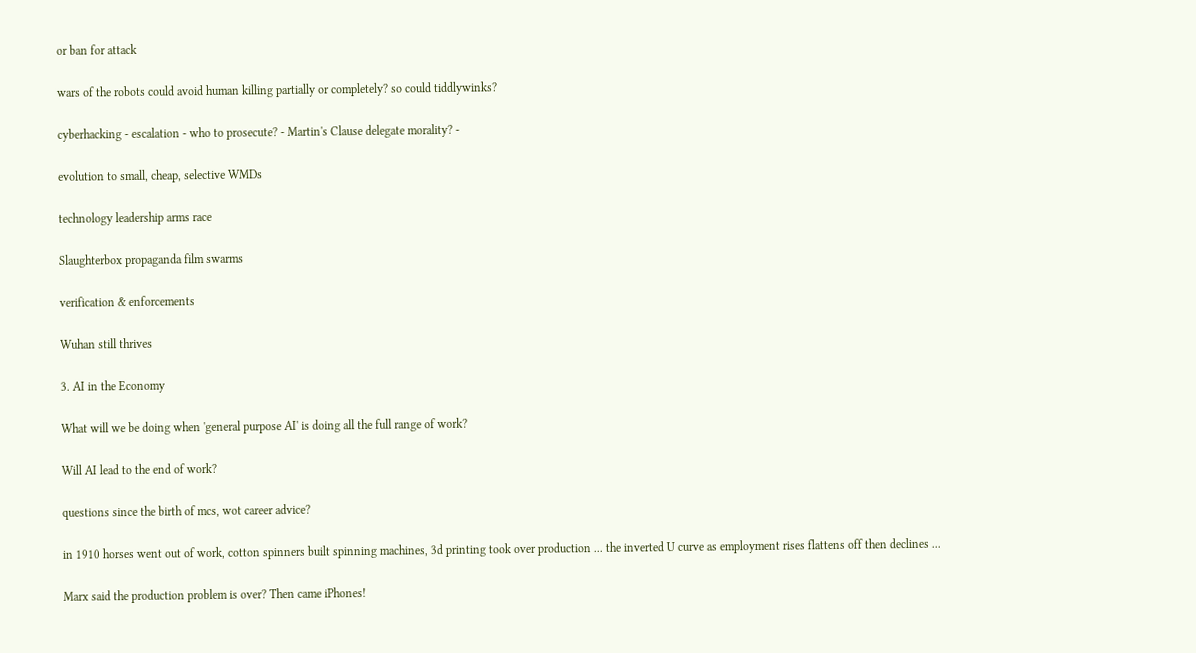or ban for attack

wars of the robots could avoid human killing partially or completely? so could tiddlywinks?

cyberhacking - escalation - who to prosecute? - Martin's Clause delegate morality? -

evolution to small, cheap, selective WMDs

technology leadership arms race

Slaughterbox propaganda film swarms

verification & enforcements

Wuhan still thrives

3. AI in the Economy

What will we be doing when 'general purpose AI' is doing all the full range of work?

Will AI lead to the end of work?

questions since the birth of mcs, wot career advice?

in 1910 horses went out of work, cotton spinners built spinning machines, 3d printing took over production ... the inverted U curve as employment rises flattens off then declines ...

Marx said the production problem is over? Then came iPhones!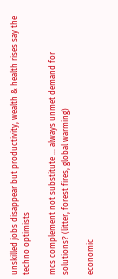unskilled jobs disappear but productivity, wealth & health rises say the techno optimists

mcs complement not substitute ... always unmet demand for solutions? (litter, forest fires, global warming)

economic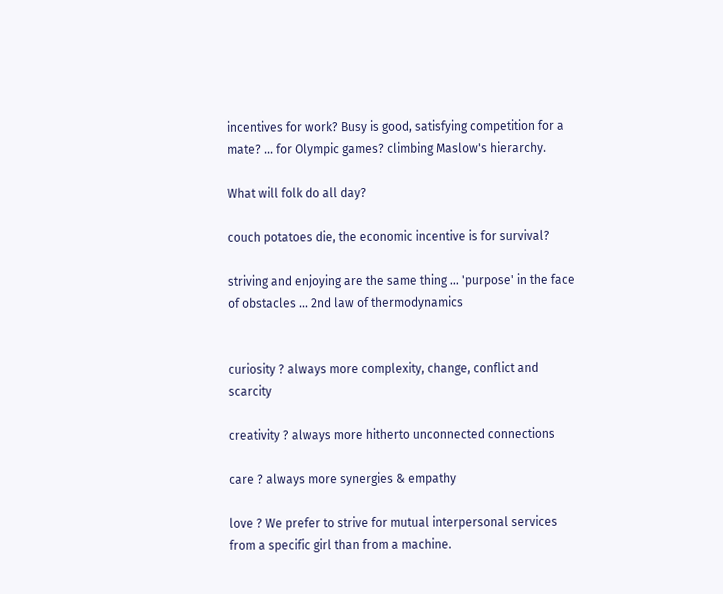incentives for work? Busy is good, satisfying competition for a mate? ... for Olympic games? climbing Maslow's hierarchy.

What will folk do all day?

couch potatoes die, the economic incentive is for survival?

striving and enjoying are the same thing ... 'purpose' in the face of obstacles ... 2nd law of thermodynamics


curiosity ? always more complexity, change, conflict and scarcity

creativity ? always more hitherto unconnected connections

care ? always more synergies & empathy

love ? We prefer to strive for mutual interpersonal services from a specific girl than from a machine.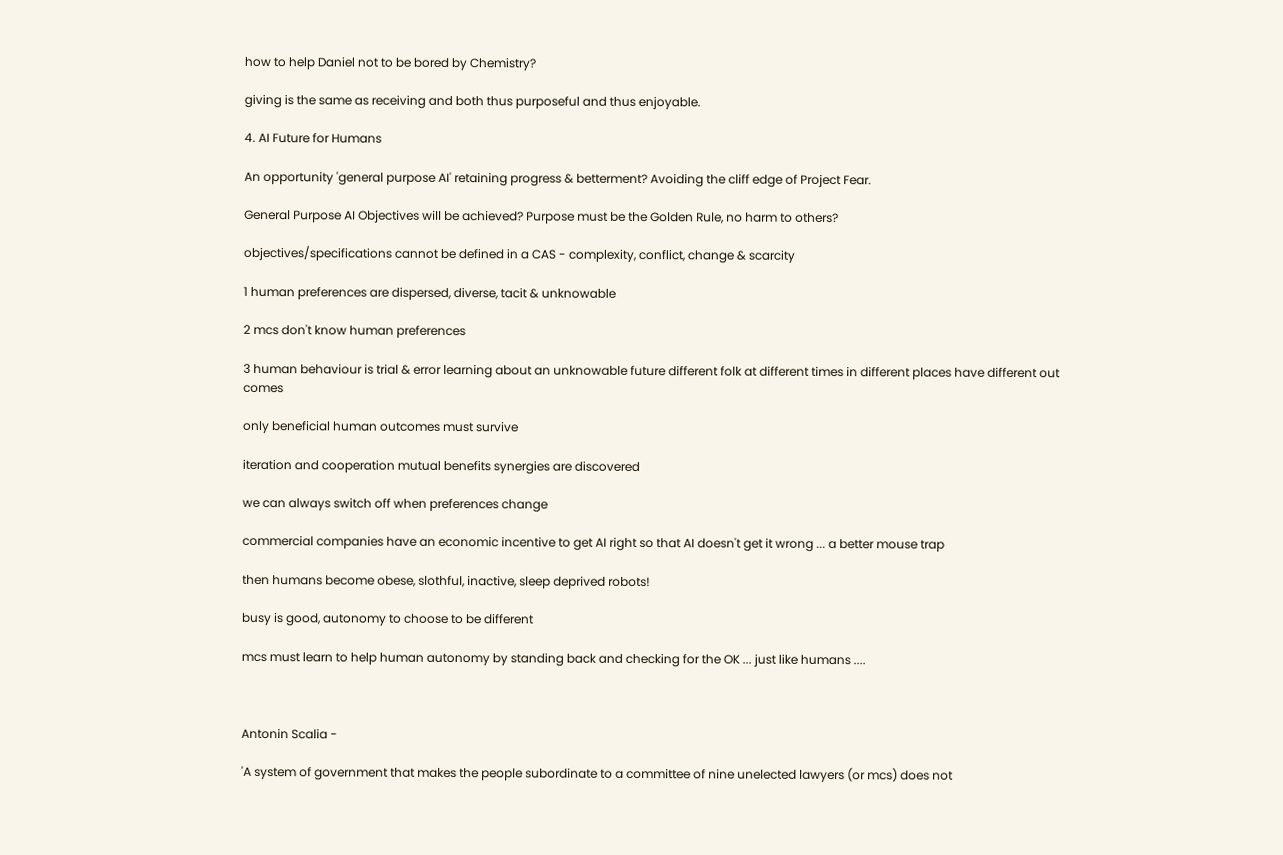how to help Daniel not to be bored by Chemistry?

giving is the same as receiving and both thus purposeful and thus enjoyable.

4. AI Future for Humans

An opportunity 'general purpose AI' retaining progress & betterment? Avoiding the cliff edge of Project Fear.

General Purpose AI Objectives will be achieved? Purpose must be the Golden Rule, no harm to others?

objectives/specifications cannot be defined in a CAS - complexity, conflict, change & scarcity

1 human preferences are dispersed, diverse, tacit & unknowable

2 mcs don't know human preferences

3 human behaviour is trial & error learning about an unknowable future different folk at different times in different places have different out comes

only beneficial human outcomes must survive

iteration and cooperation mutual benefits synergies are discovered

we can always switch off when preferences change

commercial companies have an economic incentive to get AI right so that AI doesn't get it wrong ... a better mouse trap

then humans become obese, slothful, inactive, sleep deprived robots!

busy is good, autonomy to choose to be different

mcs must learn to help human autonomy by standing back and checking for the OK ... just like humans ....



Antonin Scalia -

'A system of government that makes the people subordinate to a committee of nine unelected lawyers (or mcs) does not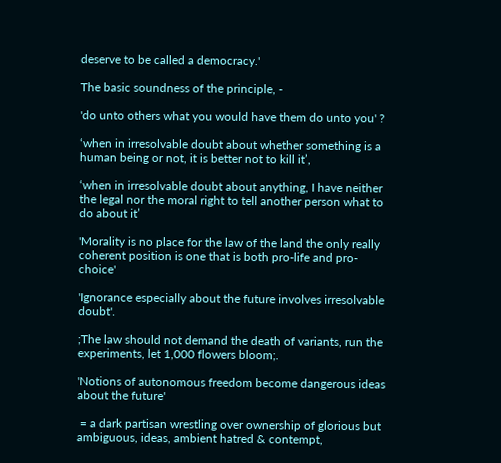deserve to be called a democracy.'

The basic soundness of the principle, -

'do unto others what you would have them do unto you' ?

‘when in irresolvable doubt about whether something is a human being or not, it is better not to kill it’,

‘when in irresolvable doubt about anything, I have neither the legal nor the moral right to tell another person what to do about it’

'Morality is no place for the law of the land the only really coherent position is one that is both pro-life and pro-choice'

'Ignorance especially about the future involves irresolvable doubt'.

;The law should not demand the death of variants, run the experiments, let 1,000 flowers bloom;.

'Notions of autonomous freedom become dangerous ideas about the future'

 = a dark partisan wrestling over ownership of glorious but ambiguous, ideas, ambient hatred & contempt,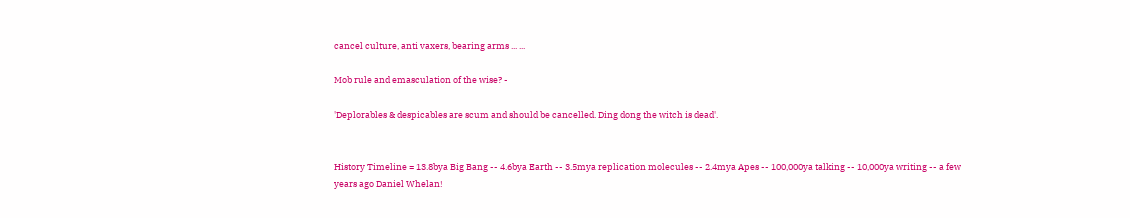cancel culture, anti vaxers, bearing arms ... ...

Mob rule and emasculation of the wise? -

'Deplorables & despicables are scum and should be cancelled. Ding dong the witch is dead'.


History Timeline = 13.8bya Big Bang -- 4.6bya Earth -- 3.5mya replication molecules -- 2.4mya Apes -- 100,000ya talking -- 10,000ya writing -- a few years ago Daniel Whelan!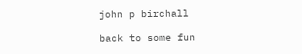john p birchall

back to some fun